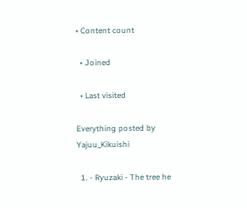• Content count

  • Joined

  • Last visited

Everything posted by Yajuu_Kikuishi

  1. - Ryuzaki - The tree he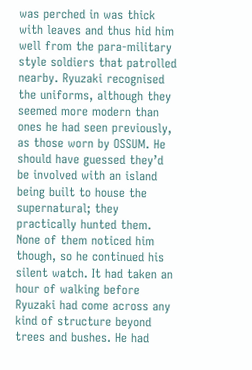was perched in was thick with leaves and thus hid him well from the para-military style soldiers that patrolled nearby. Ryuzaki recognised the uniforms, although they seemed more modern than ones he had seen previously, as those worn by OSSUM. He should have guessed they’d be involved with an island being built to house the supernatural; they practically hunted them. None of them noticed him though, so he continued his silent watch. It had taken an hour of walking before Ryuzaki had come across any kind of structure beyond trees and bushes. He had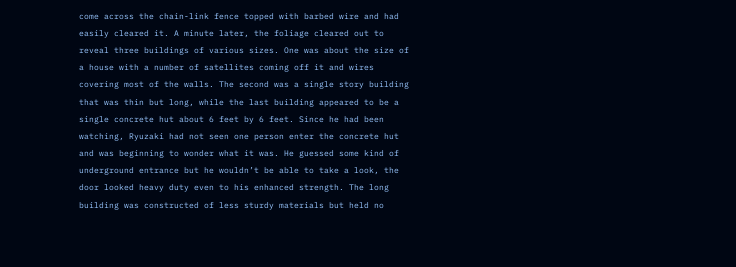come across the chain-link fence topped with barbed wire and had easily cleared it. A minute later, the foliage cleared out to reveal three buildings of various sizes. One was about the size of a house with a number of satellites coming off it and wires covering most of the walls. The second was a single story building that was thin but long, while the last building appeared to be a single concrete hut about 6 feet by 6 feet. Since he had been watching, Ryuzaki had not seen one person enter the concrete hut and was beginning to wonder what it was. He guessed some kind of underground entrance but he wouldn’t be able to take a look, the door looked heavy duty even to his enhanced strength. The long building was constructed of less sturdy materials but held no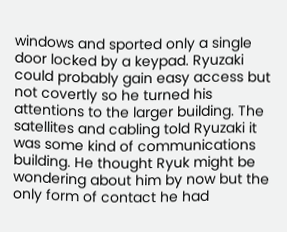windows and sported only a single door locked by a keypad. Ryuzaki could probably gain easy access but not covertly so he turned his attentions to the larger building. The satellites and cabling told Ryuzaki it was some kind of communications building. He thought Ryuk might be wondering about him by now but the only form of contact he had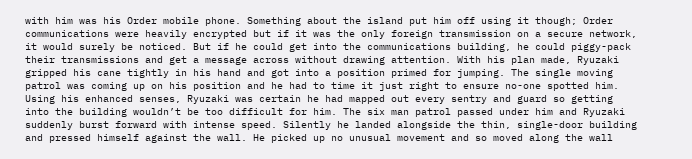with him was his Order mobile phone. Something about the island put him off using it though; Order communications were heavily encrypted but if it was the only foreign transmission on a secure network, it would surely be noticed. But if he could get into the communications building, he could piggy-pack their transmissions and get a message across without drawing attention. With his plan made, Ryuzaki gripped his cane tightly in his hand and got into a position primed for jumping. The single moving patrol was coming up on his position and he had to time it just right to ensure no-one spotted him. Using his enhanced senses, Ryuzaki was certain he had mapped out every sentry and guard so getting into the building wouldn’t be too difficult for him. The six man patrol passed under him and Ryuzaki suddenly burst forward with intense speed. Silently he landed alongside the thin, single-door building and pressed himself against the wall. He picked up no unusual movement and so moved along the wall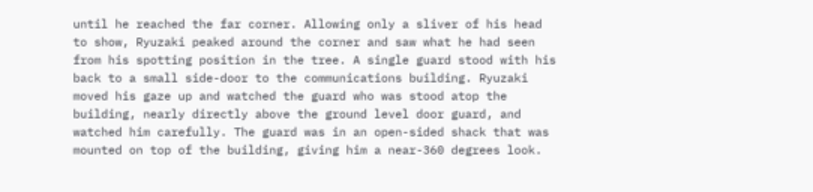until he reached the far corner. Allowing only a sliver of his head to show, Ryuzaki peaked around the corner and saw what he had seen from his spotting position in the tree. A single guard stood with his back to a small side-door to the communications building. Ryuzaki moved his gaze up and watched the guard who was stood atop the building, nearly directly above the ground level door guard, and watched him carefully. The guard was in an open-sided shack that was mounted on top of the building, giving him a near-360 degrees look.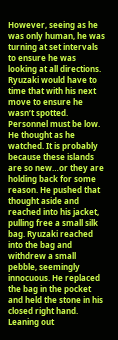However, seeing as he was only human, he was turning at set intervals to ensure he was looking at all directions. Ryuzaki would have to time that with his next move to ensure he wasn’t spotted. Personnel must be low. He thought as he watched. It is probably because these islands are so new…or they are holding back for some reason. He pushed that thought aside and reached into his jacket, pulling free a small silk bag. Ryuzaki reached into the bag and withdrew a small pebble, seemingly innocuous. He replaced the bag in the pocket and held the stone in his closed right hand. Leaning out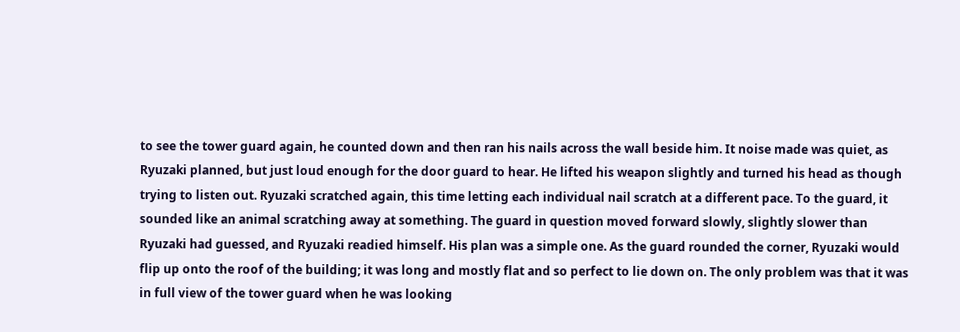to see the tower guard again, he counted down and then ran his nails across the wall beside him. It noise made was quiet, as Ryuzaki planned, but just loud enough for the door guard to hear. He lifted his weapon slightly and turned his head as though trying to listen out. Ryuzaki scratched again, this time letting each individual nail scratch at a different pace. To the guard, it sounded like an animal scratching away at something. The guard in question moved forward slowly, slightly slower than Ryuzaki had guessed, and Ryuzaki readied himself. His plan was a simple one. As the guard rounded the corner, Ryuzaki would flip up onto the roof of the building; it was long and mostly flat and so perfect to lie down on. The only problem was that it was in full view of the tower guard when he was looking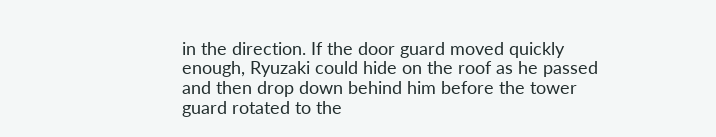in the direction. If the door guard moved quickly enough, Ryuzaki could hide on the roof as he passed and then drop down behind him before the tower guard rotated to the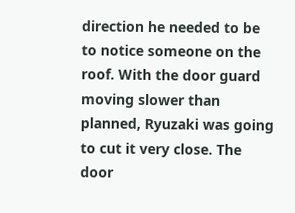direction he needed to be to notice someone on the roof. With the door guard moving slower than planned, Ryuzaki was going to cut it very close. The door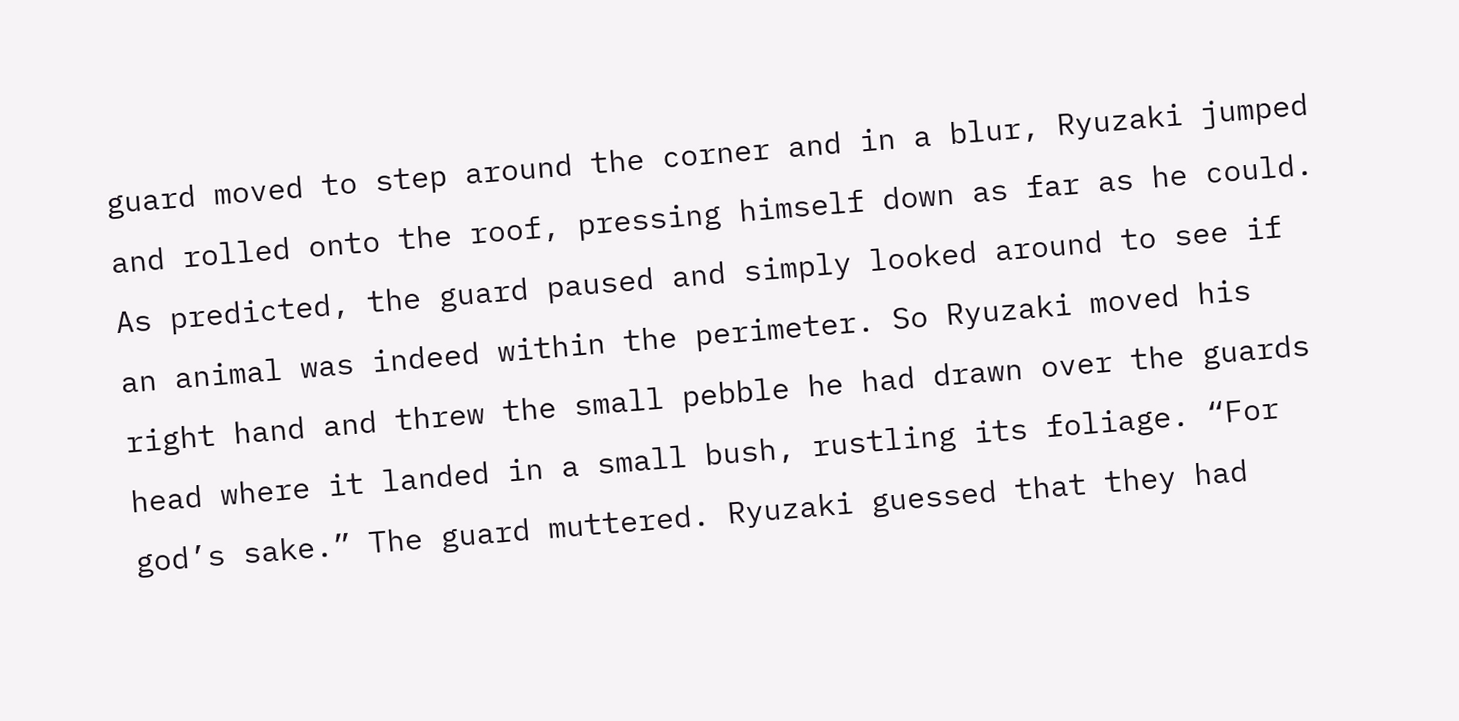guard moved to step around the corner and in a blur, Ryuzaki jumped and rolled onto the roof, pressing himself down as far as he could. As predicted, the guard paused and simply looked around to see if an animal was indeed within the perimeter. So Ryuzaki moved his right hand and threw the small pebble he had drawn over the guards head where it landed in a small bush, rustling its foliage. “For god’s sake.” The guard muttered. Ryuzaki guessed that they had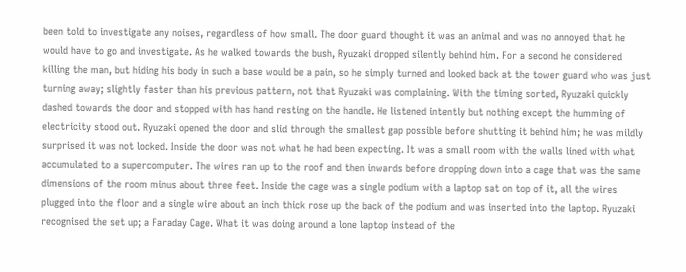been told to investigate any noises, regardless of how small. The door guard thought it was an animal and was no annoyed that he would have to go and investigate. As he walked towards the bush, Ryuzaki dropped silently behind him. For a second he considered killing the man, but hiding his body in such a base would be a pain, so he simply turned and looked back at the tower guard who was just turning away; slightly faster than his previous pattern, not that Ryuzaki was complaining. With the timing sorted, Ryuzaki quickly dashed towards the door and stopped with has hand resting on the handle. He listened intently but nothing except the humming of electricity stood out. Ryuzaki opened the door and slid through the smallest gap possible before shutting it behind him; he was mildly surprised it was not locked. Inside the door was not what he had been expecting. It was a small room with the walls lined with what accumulated to a supercomputer. The wires ran up to the roof and then inwards before dropping down into a cage that was the same dimensions of the room minus about three feet. Inside the cage was a single podium with a laptop sat on top of it, all the wires plugged into the floor and a single wire about an inch thick rose up the back of the podium and was inserted into the laptop. Ryuzaki recognised the set up; a Faraday Cage. What it was doing around a lone laptop instead of the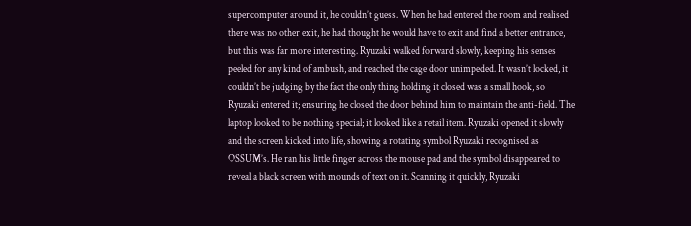supercomputer around it, he couldn’t guess. When he had entered the room and realised there was no other exit, he had thought he would have to exit and find a better entrance, but this was far more interesting. Ryuzaki walked forward slowly, keeping his senses peeled for any kind of ambush, and reached the cage door unimpeded. It wasn’t locked, it couldn’t be judging by the fact the only thing holding it closed was a small hook, so Ryuzaki entered it; ensuring he closed the door behind him to maintain the anti-field. The laptop looked to be nothing special; it looked like a retail item. Ryuzaki opened it slowly and the screen kicked into life, showing a rotating symbol Ryuzaki recognised as OSSUM’s. He ran his little finger across the mouse pad and the symbol disappeared to reveal a black screen with mounds of text on it. Scanning it quickly, Ryuzaki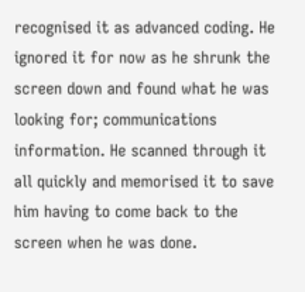recognised it as advanced coding. He ignored it for now as he shrunk the screen down and found what he was looking for; communications information. He scanned through it all quickly and memorised it to save him having to come back to the screen when he was done.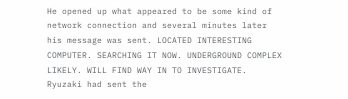He opened up what appeared to be some kind of network connection and several minutes later his message was sent. LOCATED INTERESTING COMPUTER. SEARCHING IT NOW. UNDERGROUND COMPLEX LIKELY. WILL FIND WAY IN TO INVESTIGATE. Ryuzaki had sent the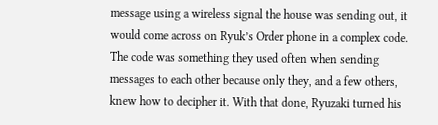message using a wireless signal the house was sending out, it would come across on Ryuk’s Order phone in a complex code. The code was something they used often when sending messages to each other because only they, and a few others, knew how to decipher it. With that done, Ryuzaki turned his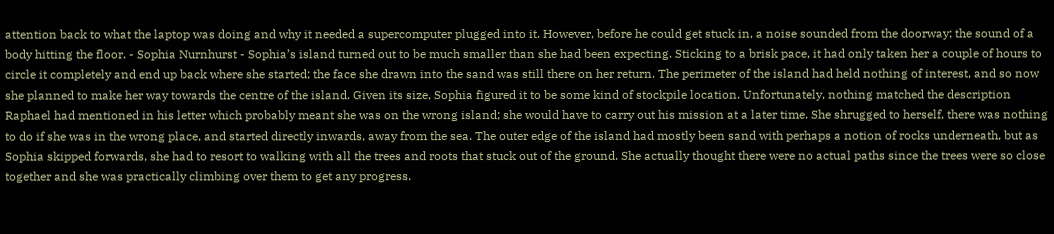attention back to what the laptop was doing and why it needed a supercomputer plugged into it. However, before he could get stuck in, a noise sounded from the doorway; the sound of a body hitting the floor. - Sophia Nurnhurst - Sophia’s island turned out to be much smaller than she had been expecting. Sticking to a brisk pace, it had only taken her a couple of hours to circle it completely and end up back where she started; the face she drawn into the sand was still there on her return. The perimeter of the island had held nothing of interest, and so now she planned to make her way towards the centre of the island. Given its size, Sophia figured it to be some kind of stockpile location. Unfortunately, nothing matched the description Raphael had mentioned in his letter which probably meant she was on the wrong island; she would have to carry out his mission at a later time. She shrugged to herself, there was nothing to do if she was in the wrong place, and started directly inwards, away from the sea. The outer edge of the island had mostly been sand with perhaps a notion of rocks underneath, but as Sophia skipped forwards, she had to resort to walking with all the trees and roots that stuck out of the ground. She actually thought there were no actual paths since the trees were so close together and she was practically climbing over them to get any progress.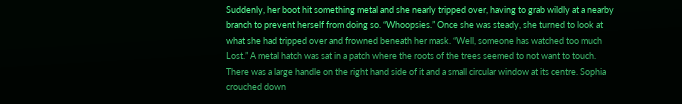Suddenly, her boot hit something metal and she nearly tripped over, having to grab wildly at a nearby branch to prevent herself from doing so. “Whoopsies.” Once she was steady, she turned to look at what she had tripped over and frowned beneath her mask. “Well, someone has watched too much Lost.” A metal hatch was sat in a patch where the roots of the trees seemed to not want to touch. There was a large handle on the right hand side of it and a small circular window at its centre. Sophia crouched down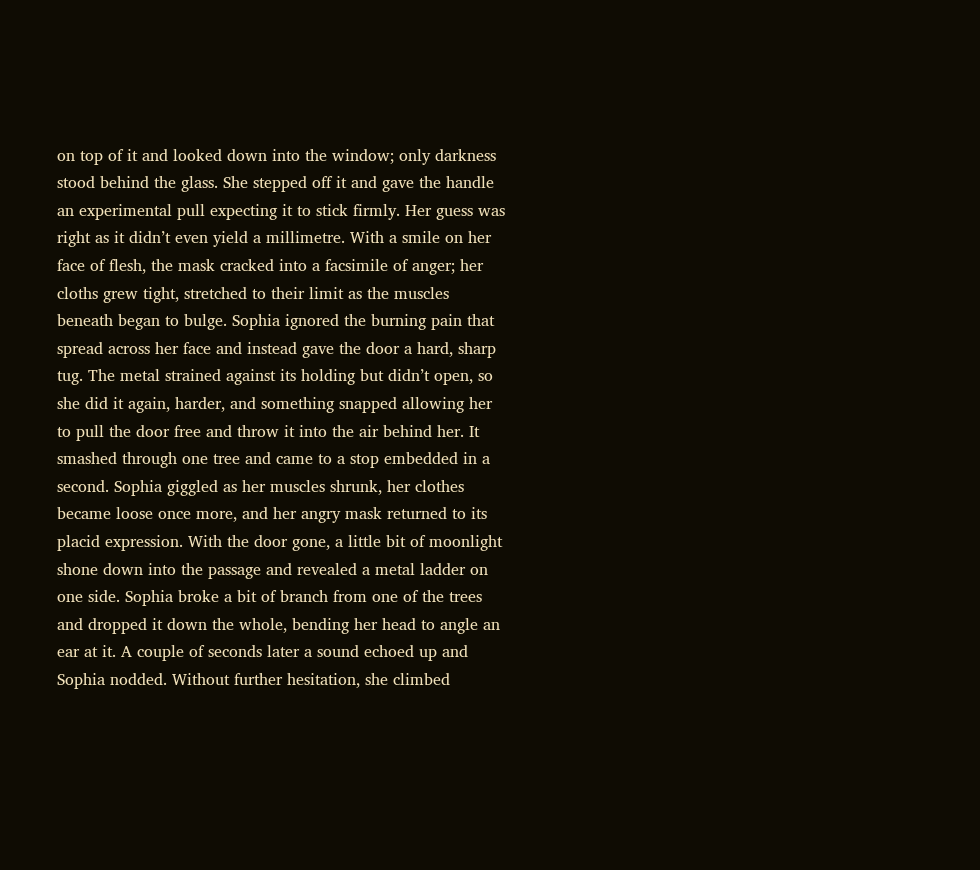on top of it and looked down into the window; only darkness stood behind the glass. She stepped off it and gave the handle an experimental pull expecting it to stick firmly. Her guess was right as it didn’t even yield a millimetre. With a smile on her face of flesh, the mask cracked into a facsimile of anger; her cloths grew tight, stretched to their limit as the muscles beneath began to bulge. Sophia ignored the burning pain that spread across her face and instead gave the door a hard, sharp tug. The metal strained against its holding but didn’t open, so she did it again, harder, and something snapped allowing her to pull the door free and throw it into the air behind her. It smashed through one tree and came to a stop embedded in a second. Sophia giggled as her muscles shrunk, her clothes became loose once more, and her angry mask returned to its placid expression. With the door gone, a little bit of moonlight shone down into the passage and revealed a metal ladder on one side. Sophia broke a bit of branch from one of the trees and dropped it down the whole, bending her head to angle an ear at it. A couple of seconds later a sound echoed up and Sophia nodded. Without further hesitation, she climbed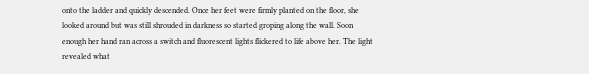onto the ladder and quickly descended. Once her feet were firmly planted on the floor, she looked around but was still shrouded in darkness so started groping along the wall. Soon enough her hand ran across a switch and fluorescent lights flickered to life above her. The light revealed what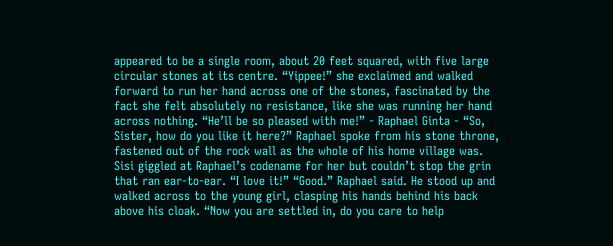appeared to be a single room, about 20 feet squared, with five large circular stones at its centre. “Yippee!” she exclaimed and walked forward to run her hand across one of the stones, fascinated by the fact she felt absolutely no resistance, like she was running her hand across nothing. “He’ll be so pleased with me!” - Raphael Ginta - “So, Sister, how do you like it here?” Raphael spoke from his stone throne, fastened out of the rock wall as the whole of his home village was. Sisi giggled at Raphael’s codename for her but couldn’t stop the grin that ran ear-to-ear. “I love it!” “Good.” Raphael said. He stood up and walked across to the young girl, clasping his hands behind his back above his cloak. “Now you are settled in, do you care to help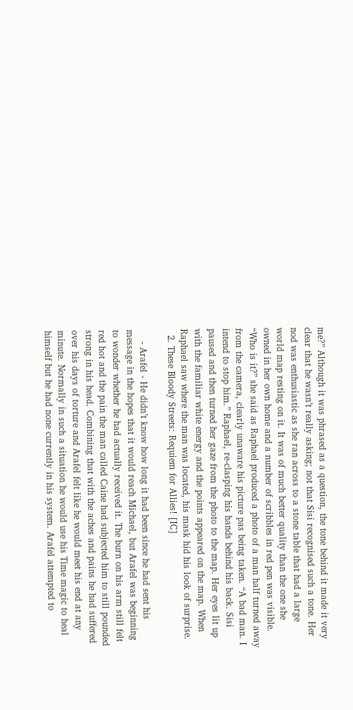me?” Although it was phrased as a question, the tone behind it made it very clear that he wasn’t really asking; not that Sisi recognised such a tone. Her nod was enthusiastic as she ran across to a stone table that had a large world map resting on it. It was of much better quality than the one she owned in her own home and a number of scribbles in red pen was visible. “Who is it?” she said as Raphael produced a photo of a man half turned away from the camera, clearly unaware his picture pas being taken. “A bad man. I intend to stop him.” Raphael, re-clasping his hands behind his back. Sisi paused and then turned her gaze from the photo to the map. Her eyes lit up with the familiar white energy and the points appeared on the map. When Raphael saw where the man was located, his mask hid his look of surprise.
  2. These Bloody Streets: Requiem for Allies! [IC]

    - Arafel - He didn’t know how long it had been since he had sent his message in the hopes that it would reach Michael, but Arafel was beginning to wonder whether he had actually received it. The burn on his arm still felt red hot and the pain the man called Caine had subjected him to still pounded strong in his head. Combining that with the aches and pains he had suffered over his days of torture and Arafel felt like he would meet his end at any minute. Normally in such a situation he would use his Time magic to heal himself but he had none currently in his system. Arafel attempted to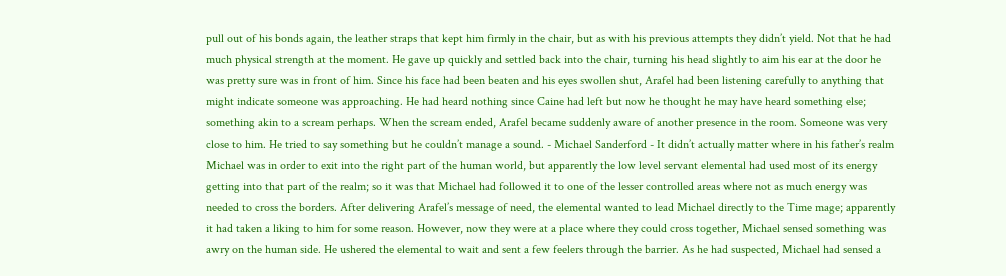pull out of his bonds again, the leather straps that kept him firmly in the chair, but as with his previous attempts they didn’t yield. Not that he had much physical strength at the moment. He gave up quickly and settled back into the chair, turning his head slightly to aim his ear at the door he was pretty sure was in front of him. Since his face had been beaten and his eyes swollen shut, Arafel had been listening carefully to anything that might indicate someone was approaching. He had heard nothing since Caine had left but now he thought he may have heard something else; something akin to a scream perhaps. When the scream ended, Arafel became suddenly aware of another presence in the room. Someone was very close to him. He tried to say something but he couldn’t manage a sound. - Michael Sanderford - It didn’t actually matter where in his father’s realm Michael was in order to exit into the right part of the human world, but apparently the low level servant elemental had used most of its energy getting into that part of the realm; so it was that Michael had followed it to one of the lesser controlled areas where not as much energy was needed to cross the borders. After delivering Arafel’s message of need, the elemental wanted to lead Michael directly to the Time mage; apparently it had taken a liking to him for some reason. However, now they were at a place where they could cross together, Michael sensed something was awry on the human side. He ushered the elemental to wait and sent a few feelers through the barrier. As he had suspected, Michael had sensed a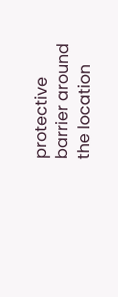protective barrier around the location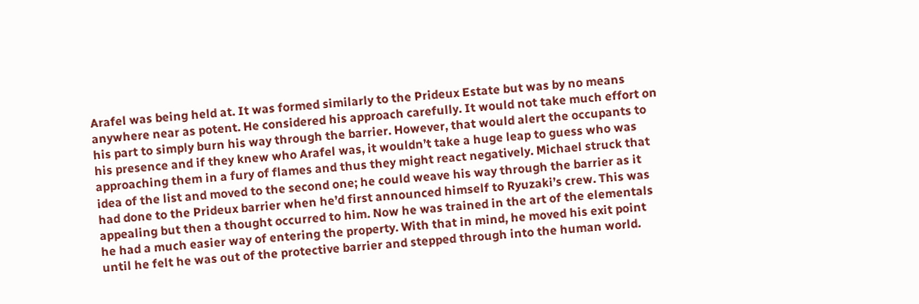Arafel was being held at. It was formed similarly to the Prideux Estate but was by no means anywhere near as potent. He considered his approach carefully. It would not take much effort on his part to simply burn his way through the barrier. However, that would alert the occupants to his presence and if they knew who Arafel was, it wouldn’t take a huge leap to guess who was approaching them in a fury of flames and thus they might react negatively. Michael struck that idea of the list and moved to the second one; he could weave his way through the barrier as it had done to the Prideux barrier when he’d first announced himself to Ryuzaki’s crew. This was appealing but then a thought occurred to him. Now he was trained in the art of the elementals he had a much easier way of entering the property. With that in mind, he moved his exit point until he felt he was out of the protective barrier and stepped through into the human world.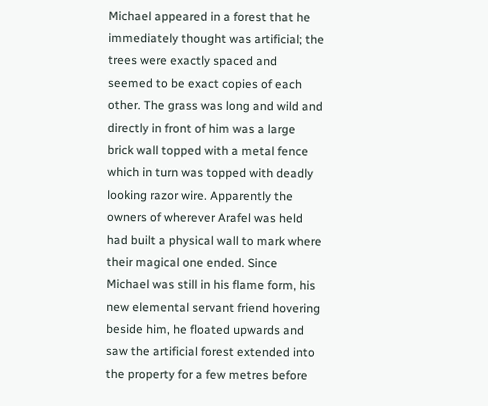Michael appeared in a forest that he immediately thought was artificial; the trees were exactly spaced and seemed to be exact copies of each other. The grass was long and wild and directly in front of him was a large brick wall topped with a metal fence which in turn was topped with deadly looking razor wire. Apparently the owners of wherever Arafel was held had built a physical wall to mark where their magical one ended. Since Michael was still in his flame form, his new elemental servant friend hovering beside him, he floated upwards and saw the artificial forest extended into the property for a few metres before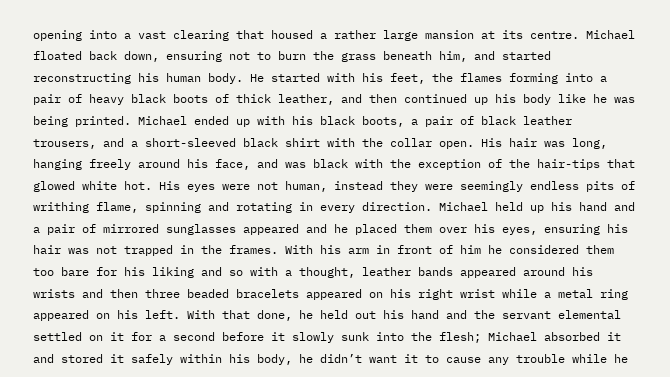opening into a vast clearing that housed a rather large mansion at its centre. Michael floated back down, ensuring not to burn the grass beneath him, and started reconstructing his human body. He started with his feet, the flames forming into a pair of heavy black boots of thick leather, and then continued up his body like he was being printed. Michael ended up with his black boots, a pair of black leather trousers, and a short-sleeved black shirt with the collar open. His hair was long, hanging freely around his face, and was black with the exception of the hair-tips that glowed white hot. His eyes were not human, instead they were seemingly endless pits of writhing flame, spinning and rotating in every direction. Michael held up his hand and a pair of mirrored sunglasses appeared and he placed them over his eyes, ensuring his hair was not trapped in the frames. With his arm in front of him he considered them too bare for his liking and so with a thought, leather bands appeared around his wrists and then three beaded bracelets appeared on his right wrist while a metal ring appeared on his left. With that done, he held out his hand and the servant elemental settled on it for a second before it slowly sunk into the flesh; Michael absorbed it and stored it safely within his body, he didn’t want it to cause any trouble while he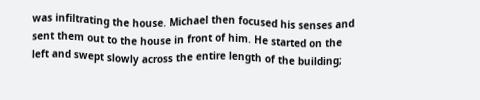was infiltrating the house. Michael then focused his senses and sent them out to the house in front of him. He started on the left and swept slowly across the entire length of the building;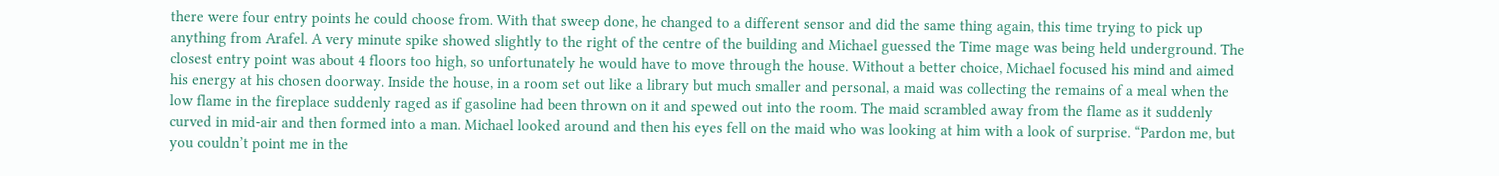there were four entry points he could choose from. With that sweep done, he changed to a different sensor and did the same thing again, this time trying to pick up anything from Arafel. A very minute spike showed slightly to the right of the centre of the building and Michael guessed the Time mage was being held underground. The closest entry point was about 4 floors too high, so unfortunately he would have to move through the house. Without a better choice, Michael focused his mind and aimed his energy at his chosen doorway. Inside the house, in a room set out like a library but much smaller and personal, a maid was collecting the remains of a meal when the low flame in the fireplace suddenly raged as if gasoline had been thrown on it and spewed out into the room. The maid scrambled away from the flame as it suddenly curved in mid-air and then formed into a man. Michael looked around and then his eyes fell on the maid who was looking at him with a look of surprise. “Pardon me, but you couldn’t point me in the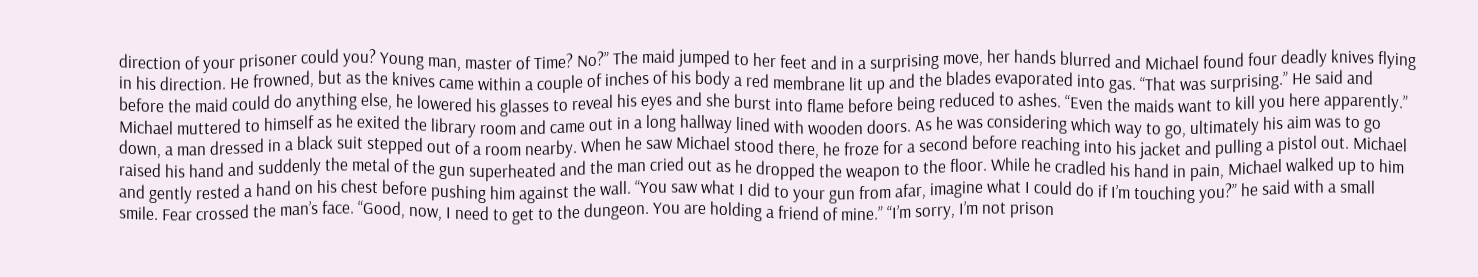direction of your prisoner could you? Young man, master of Time? No?” The maid jumped to her feet and in a surprising move, her hands blurred and Michael found four deadly knives flying in his direction. He frowned, but as the knives came within a couple of inches of his body a red membrane lit up and the blades evaporated into gas. “That was surprising.” He said and before the maid could do anything else, he lowered his glasses to reveal his eyes and she burst into flame before being reduced to ashes. “Even the maids want to kill you here apparently.” Michael muttered to himself as he exited the library room and came out in a long hallway lined with wooden doors. As he was considering which way to go, ultimately his aim was to go down, a man dressed in a black suit stepped out of a room nearby. When he saw Michael stood there, he froze for a second before reaching into his jacket and pulling a pistol out. Michael raised his hand and suddenly the metal of the gun superheated and the man cried out as he dropped the weapon to the floor. While he cradled his hand in pain, Michael walked up to him and gently rested a hand on his chest before pushing him against the wall. “You saw what I did to your gun from afar, imagine what I could do if I’m touching you?” he said with a small smile. Fear crossed the man’s face. “Good, now, I need to get to the dungeon. You are holding a friend of mine.” “I’m sorry, I’m not prison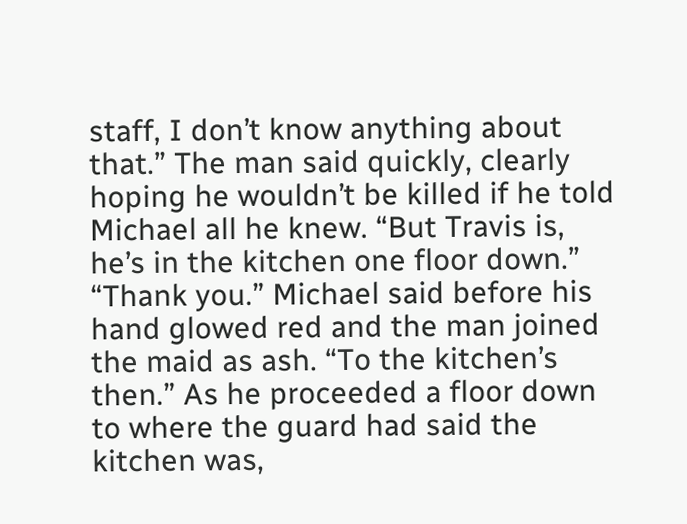staff, I don’t know anything about that.” The man said quickly, clearly hoping he wouldn’t be killed if he told Michael all he knew. “But Travis is, he’s in the kitchen one floor down.” “Thank you.” Michael said before his hand glowed red and the man joined the maid as ash. “To the kitchen’s then.” As he proceeded a floor down to where the guard had said the kitchen was,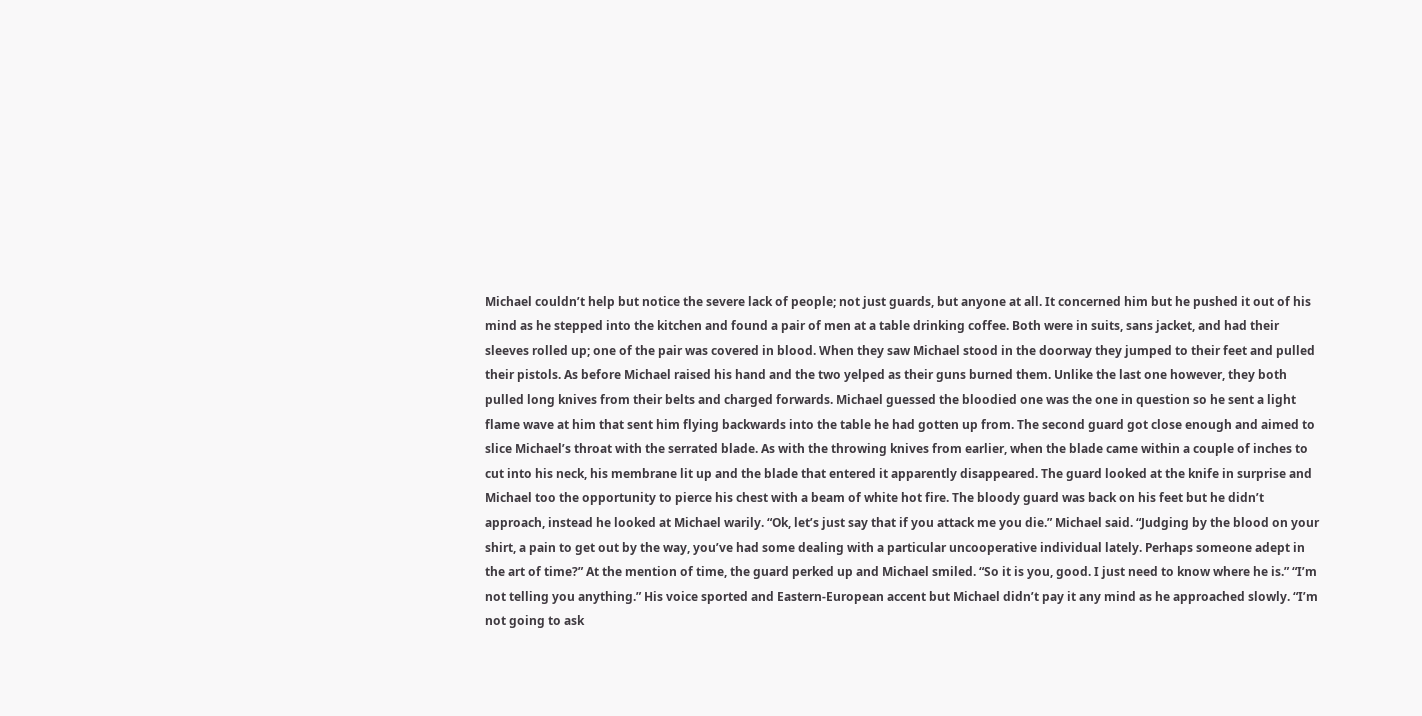Michael couldn’t help but notice the severe lack of people; not just guards, but anyone at all. It concerned him but he pushed it out of his mind as he stepped into the kitchen and found a pair of men at a table drinking coffee. Both were in suits, sans jacket, and had their sleeves rolled up; one of the pair was covered in blood. When they saw Michael stood in the doorway they jumped to their feet and pulled their pistols. As before Michael raised his hand and the two yelped as their guns burned them. Unlike the last one however, they both pulled long knives from their belts and charged forwards. Michael guessed the bloodied one was the one in question so he sent a light flame wave at him that sent him flying backwards into the table he had gotten up from. The second guard got close enough and aimed to slice Michael’s throat with the serrated blade. As with the throwing knives from earlier, when the blade came within a couple of inches to cut into his neck, his membrane lit up and the blade that entered it apparently disappeared. The guard looked at the knife in surprise and Michael too the opportunity to pierce his chest with a beam of white hot fire. The bloody guard was back on his feet but he didn’t approach, instead he looked at Michael warily. “Ok, let’s just say that if you attack me you die.” Michael said. “Judging by the blood on your shirt, a pain to get out by the way, you’ve had some dealing with a particular uncooperative individual lately. Perhaps someone adept in the art of time?” At the mention of time, the guard perked up and Michael smiled. “So it is you, good. I just need to know where he is.” “I’m not telling you anything.” His voice sported and Eastern-European accent but Michael didn’t pay it any mind as he approached slowly. “I’m not going to ask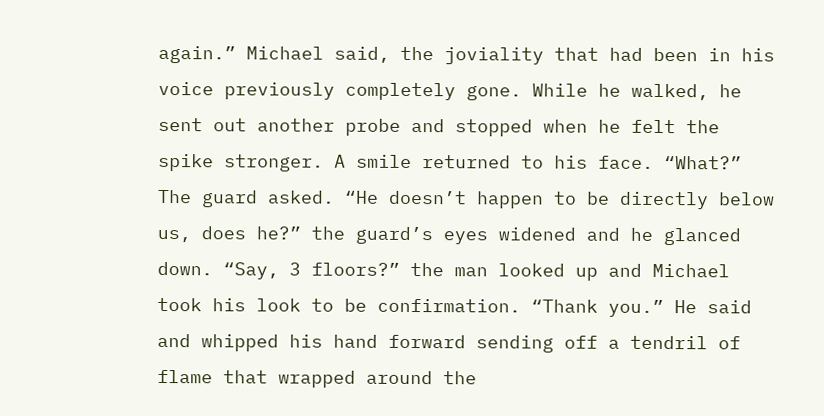again.” Michael said, the joviality that had been in his voice previously completely gone. While he walked, he sent out another probe and stopped when he felt the spike stronger. A smile returned to his face. “What?” The guard asked. “He doesn’t happen to be directly below us, does he?” the guard’s eyes widened and he glanced down. “Say, 3 floors?” the man looked up and Michael took his look to be confirmation. “Thank you.” He said and whipped his hand forward sending off a tendril of flame that wrapped around the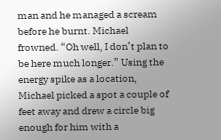man and he managed a scream before he burnt. Michael frowned. “Oh well, I don’t plan to be here much longer.” Using the energy spike as a location, Michael picked a spot a couple of feet away and drew a circle big enough for him with a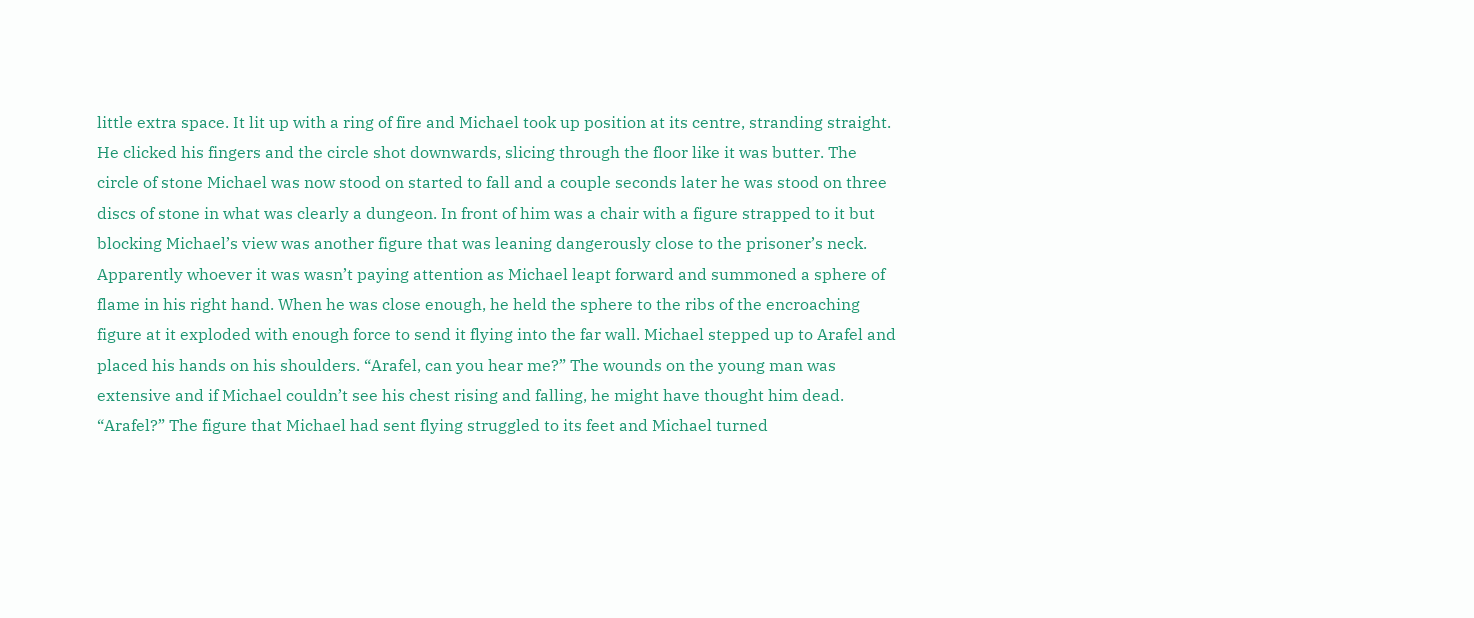little extra space. It lit up with a ring of fire and Michael took up position at its centre, stranding straight. He clicked his fingers and the circle shot downwards, slicing through the floor like it was butter. The circle of stone Michael was now stood on started to fall and a couple seconds later he was stood on three discs of stone in what was clearly a dungeon. In front of him was a chair with a figure strapped to it but blocking Michael’s view was another figure that was leaning dangerously close to the prisoner’s neck. Apparently whoever it was wasn’t paying attention as Michael leapt forward and summoned a sphere of flame in his right hand. When he was close enough, he held the sphere to the ribs of the encroaching figure at it exploded with enough force to send it flying into the far wall. Michael stepped up to Arafel and placed his hands on his shoulders. “Arafel, can you hear me?” The wounds on the young man was extensive and if Michael couldn’t see his chest rising and falling, he might have thought him dead. “Arafel?” The figure that Michael had sent flying struggled to its feet and Michael turned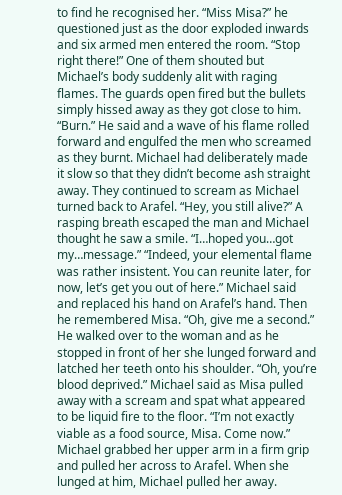to find he recognised her. “Miss Misa?” he questioned just as the door exploded inwards and six armed men entered the room. “Stop right there!” One of them shouted but Michael’s body suddenly alit with raging flames. The guards open fired but the bullets simply hissed away as they got close to him. “Burn.” He said and a wave of his flame rolled forward and engulfed the men who screamed as they burnt. Michael had deliberately made it slow so that they didn’t become ash straight away. They continued to scream as Michael turned back to Arafel. “Hey, you still alive?” A rasping breath escaped the man and Michael thought he saw a smile. “I…hoped you…got my…message.” “Indeed, your elemental flame was rather insistent. You can reunite later, for now, let’s get you out of here.” Michael said and replaced his hand on Arafel’s hand. Then he remembered Misa. “Oh, give me a second.” He walked over to the woman and as he stopped in front of her she lunged forward and latched her teeth onto his shoulder. “Oh, you’re blood deprived.” Michael said as Misa pulled away with a scream and spat what appeared to be liquid fire to the floor. “I’m not exactly viable as a food source, Misa. Come now.” Michael grabbed her upper arm in a firm grip and pulled her across to Arafel. When she lunged at him, Michael pulled her away.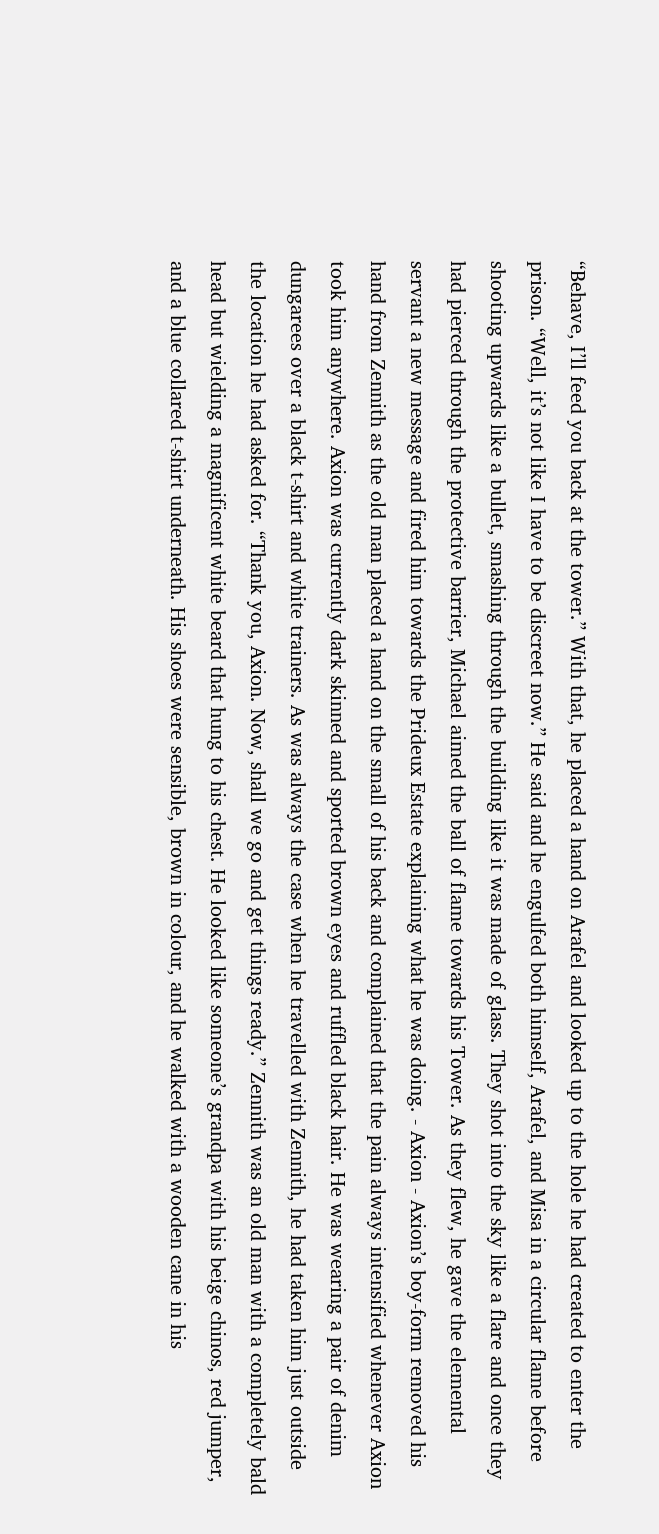“Behave, I’ll feed you back at the tower.” With that, he placed a hand on Arafel and looked up to the hole he had created to enter the prison. “Well, it’s not like I have to be discreet now.” He said and he engulfed both himself, Arafel, and Misa in a circular flame before shooting upwards like a bullet, smashing through the building like it was made of glass. They shot into the sky like a flare and once they had pierced through the protective barrier, Michael aimed the ball of flame towards his Tower. As they flew, he gave the elemental servant a new message and fired him towards the Prideux Estate explaining what he was doing. - Axion - Axion’s boy-form removed his hand from Zennith as the old man placed a hand on the small of his back and complained that the pain always intensified whenever Axion took him anywhere. Axion was currently dark skinned and sported brown eyes and ruffled black hair. He was wearing a pair of denim dungarees over a black t-shirt and white trainers. As was always the case when he travelled with Zennith, he had taken him just outside the location he had asked for. “Thank you, Axion. Now, shall we go and get things ready.” Zennith was an old man with a completely bald head but wielding a magnificent white beard that hung to his chest. He looked like someone’s grandpa with his beige chinos, red jumper, and a blue collared t-shirt underneath. His shoes were sensible, brown in colour, and he walked with a wooden cane in his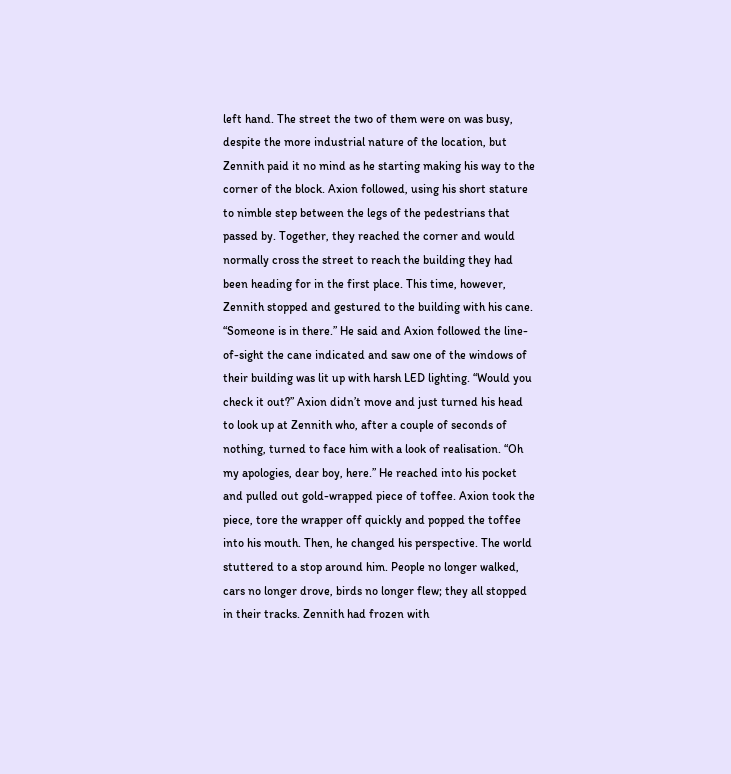left hand. The street the two of them were on was busy, despite the more industrial nature of the location, but Zennith paid it no mind as he starting making his way to the corner of the block. Axion followed, using his short stature to nimble step between the legs of the pedestrians that passed by. Together, they reached the corner and would normally cross the street to reach the building they had been heading for in the first place. This time, however, Zennith stopped and gestured to the building with his cane. “Someone is in there.” He said and Axion followed the line-of-sight the cane indicated and saw one of the windows of their building was lit up with harsh LED lighting. “Would you check it out?” Axion didn’t move and just turned his head to look up at Zennith who, after a couple of seconds of nothing, turned to face him with a look of realisation. “Oh my apologies, dear boy, here.” He reached into his pocket and pulled out gold-wrapped piece of toffee. Axion took the piece, tore the wrapper off quickly and popped the toffee into his mouth. Then, he changed his perspective. The world stuttered to a stop around him. People no longer walked, cars no longer drove, birds no longer flew; they all stopped in their tracks. Zennith had frozen with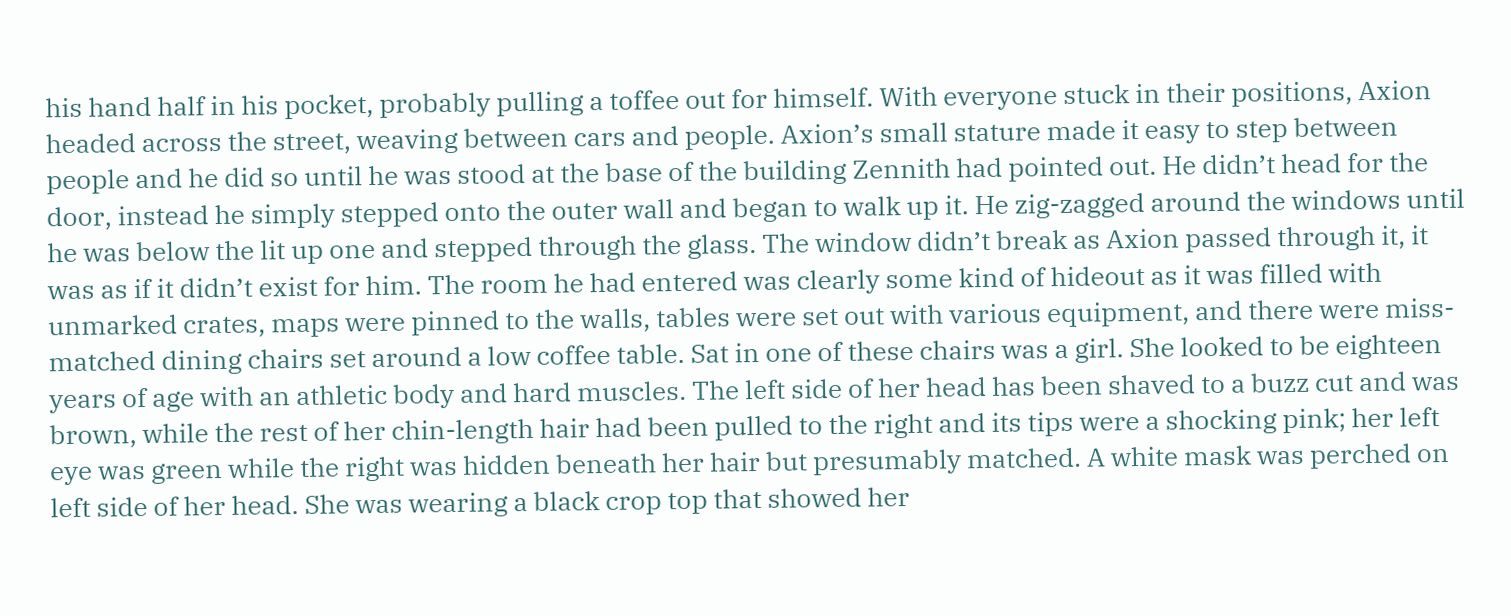his hand half in his pocket, probably pulling a toffee out for himself. With everyone stuck in their positions, Axion headed across the street, weaving between cars and people. Axion’s small stature made it easy to step between people and he did so until he was stood at the base of the building Zennith had pointed out. He didn’t head for the door, instead he simply stepped onto the outer wall and began to walk up it. He zig-zagged around the windows until he was below the lit up one and stepped through the glass. The window didn’t break as Axion passed through it, it was as if it didn’t exist for him. The room he had entered was clearly some kind of hideout as it was filled with unmarked crates, maps were pinned to the walls, tables were set out with various equipment, and there were miss-matched dining chairs set around a low coffee table. Sat in one of these chairs was a girl. She looked to be eighteen years of age with an athletic body and hard muscles. The left side of her head has been shaved to a buzz cut and was brown, while the rest of her chin-length hair had been pulled to the right and its tips were a shocking pink; her left eye was green while the right was hidden beneath her hair but presumably matched. A white mask was perched on left side of her head. She was wearing a black crop top that showed her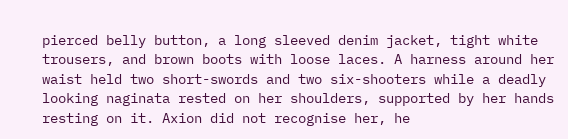pierced belly button, a long sleeved denim jacket, tight white trousers, and brown boots with loose laces. A harness around her waist held two short-swords and two six-shooters while a deadly looking naginata rested on her shoulders, supported by her hands resting on it. Axion did not recognise her, he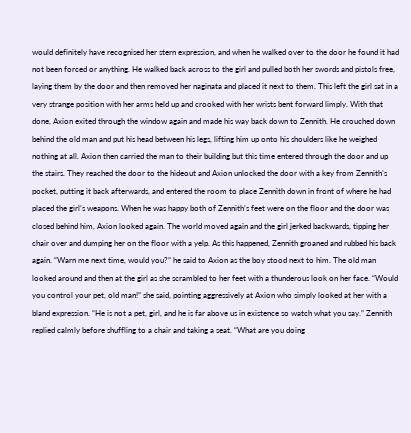would definitely have recognised her stern expression, and when he walked over to the door he found it had not been forced or anything. He walked back across to the girl and pulled both her swords and pistols free, laying them by the door and then removed her naginata and placed it next to them. This left the girl sat in a very strange position with her arms held up and crooked with her wrists bent forward limply. With that done, Axion exited through the window again and made his way back down to Zennith. He crouched down behind the old man and put his head between his legs, lifting him up onto his shoulders like he weighed nothing at all. Axion then carried the man to their building but this time entered through the door and up the stairs. They reached the door to the hideout and Axion unlocked the door with a key from Zennith’s pocket, putting it back afterwards, and entered the room to place Zennith down in front of where he had placed the girl’s weapons. When he was happy both of Zennith’s feet were on the floor and the door was closed behind him, Axion looked again. The world moved again and the girl jerked backwards, tipping her chair over and dumping her on the floor with a yelp. As this happened, Zennith groaned and rubbed his back again. “Warn me next time, would you?” he said to Axion as the boy stood next to him. The old man looked around and then at the girl as she scrambled to her feet with a thunderous look on her face. “Would you control your pet, old man!” she said, pointing aggressively at Axion who simply looked at her with a bland expression. “He is not a pet, girl, and he is far above us in existence so watch what you say.” Zennith replied calmly before shuffling to a chair and taking a seat. “What are you doing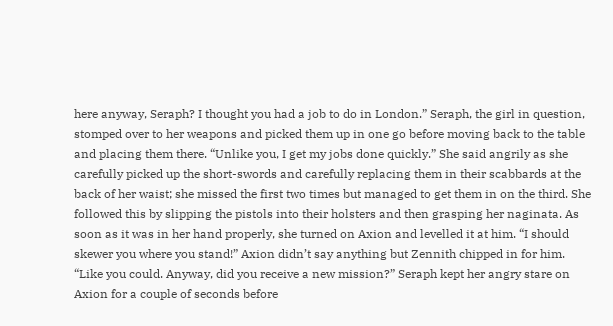here anyway, Seraph? I thought you had a job to do in London.” Seraph, the girl in question, stomped over to her weapons and picked them up in one go before moving back to the table and placing them there. “Unlike you, I get my jobs done quickly.” She said angrily as she carefully picked up the short-swords and carefully replacing them in their scabbards at the back of her waist; she missed the first two times but managed to get them in on the third. She followed this by slipping the pistols into their holsters and then grasping her naginata. As soon as it was in her hand properly, she turned on Axion and levelled it at him. “I should skewer you where you stand!” Axion didn’t say anything but Zennith chipped in for him. “Like you could. Anyway, did you receive a new mission?” Seraph kept her angry stare on Axion for a couple of seconds before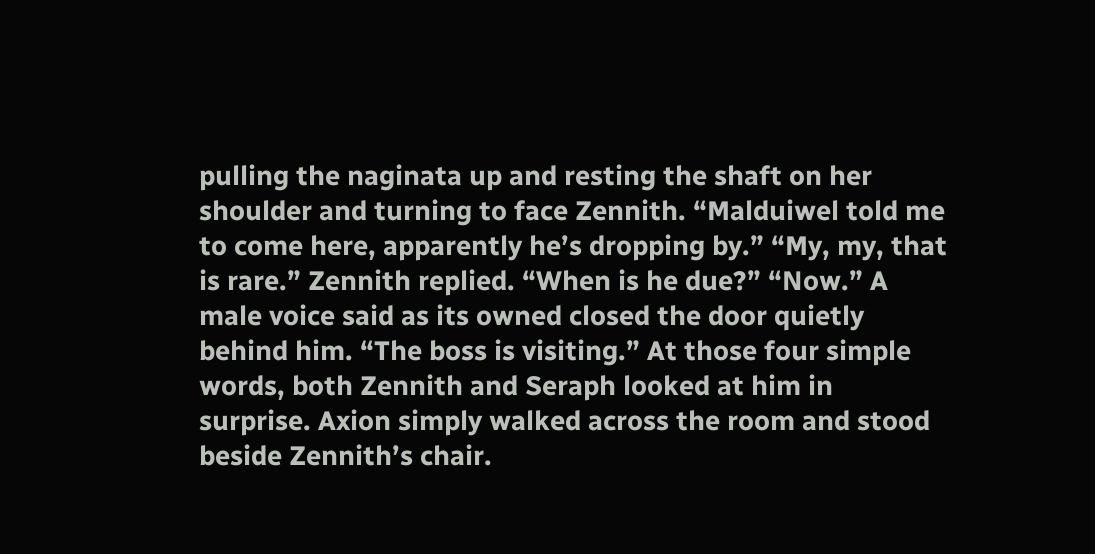pulling the naginata up and resting the shaft on her shoulder and turning to face Zennith. “Malduiwel told me to come here, apparently he’s dropping by.” “My, my, that is rare.” Zennith replied. “When is he due?” “Now.” A male voice said as its owned closed the door quietly behind him. “The boss is visiting.” At those four simple words, both Zennith and Seraph looked at him in surprise. Axion simply walked across the room and stood beside Zennith’s chair.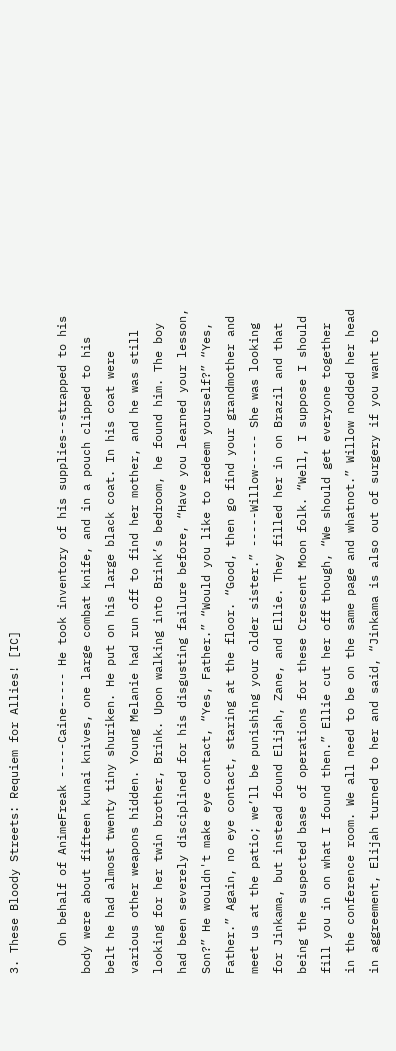3. These Bloody Streets: Requiem for Allies! [IC]

    On behalf of AnimeFreak -----Caine----- He took inventory of his supplies--strapped to his body were about fifteen kunai knives, one large combat knife, and in a pouch clipped to his belt he had almost twenty tiny shuriken. He put on his large black coat. In his coat were various other weapons hidden. Young Melanie had run off to find her mother, and he was still looking for her twin brother, Brink. Upon walking into Brink’s bedroom, he found him. The boy had been severely disciplined for his disgusting failure before, “Have you learned your lesson, Son?” He wouldn't make eye contact, “Yes, Father.” “Would you like to redeem yourself?” “Yes, Father.” Again, no eye contact, staring at the floor. “Good, then go find your grandmother and meet us at the patio; we’ll be punishing your older sister.” -----Willow----- She was looking for Jinkama, but instead found Elijah, Zane, and Ellie. They filled her in on Brazil and that being the suspected base of operations for these Crescent Moon folk. “Well, I suppose I should fill you in on what I found then.” Ellie cut her off though, “We should get everyone together in the conference room. We all need to be on the same page and whatnot.” Willow nodded her head in aggreement, Elijah turned to her and said, “Jinkama is also out of surgery if you want to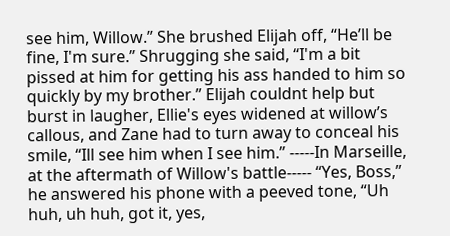see him, Willow.” She brushed Elijah off, “He’ll be fine, I'm sure.” Shrugging she said, “I'm a bit pissed at him for getting his ass handed to him so quickly by my brother.” Elijah couldnt help but burst in laugher, Ellie's eyes widened at willow’s callous, and Zane had to turn away to conceal his smile, “Ill see him when I see him.” -----In Marseille, at the aftermath of Willow's battle----- “Yes, Boss,” he answered his phone with a peeved tone, “Uh huh, uh huh, got it, yes,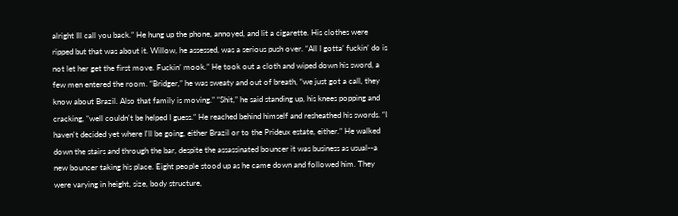alright Ill call you back.” He hung up the phone, annoyed, and lit a cigarette. His clothes were ripped but that was about it. Willow, he assessed, was a serious push over. “All I gotta’ fuckin’ do is not let her get the first move. Fuckin’ mook.” He took out a cloth and wiped down his sword, a few men entered the room. “Bridger,” he was sweaty and out of breath, “we just got a call, they know about Brazil. Also that family is moving.” “Shit,” he said standing up, his knees popping and cracking, “well couldn't be helped I guess.” He reached behind himself and resheathed his swords. “I haven't decided yet where I'll be going, either Brazil or to the Prideux estate, either.” He walked down the stairs and through the bar, despite the assassinated bouncer it was business as usual--a new bouncer taking his place. Eight people stood up as he came down and followed him. They were varying in height, size, body structure,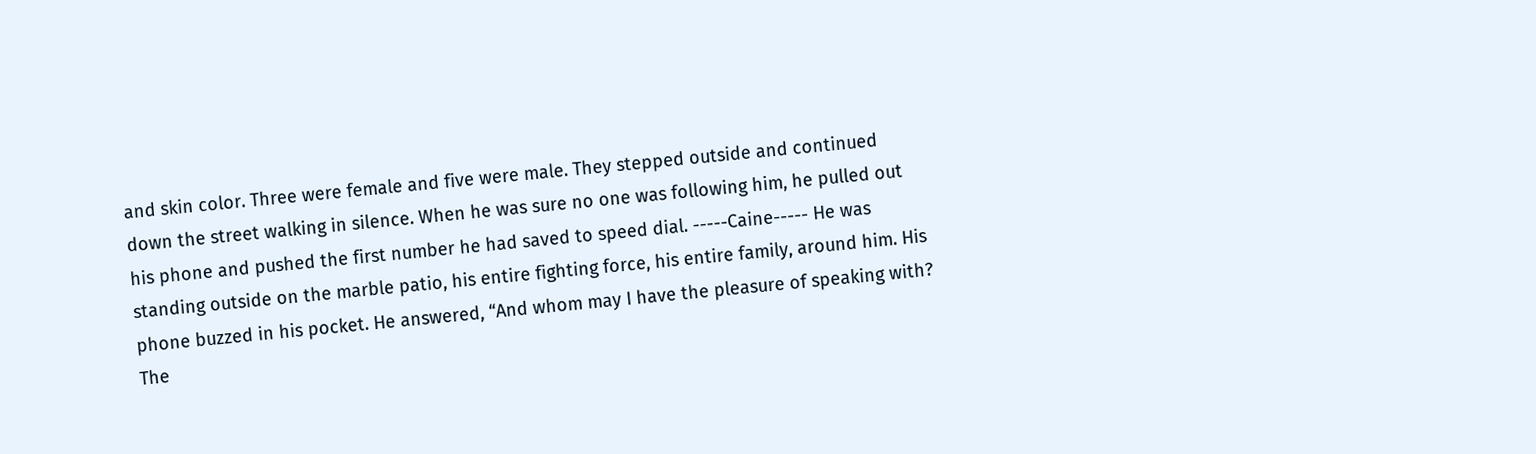and skin color. Three were female and five were male. They stepped outside and continued down the street walking in silence. When he was sure no one was following him, he pulled out his phone and pushed the first number he had saved to speed dial. -----Caine----- He was standing outside on the marble patio, his entire fighting force, his entire family, around him. His phone buzzed in his pocket. He answered, “And whom may I have the pleasure of speaking with? The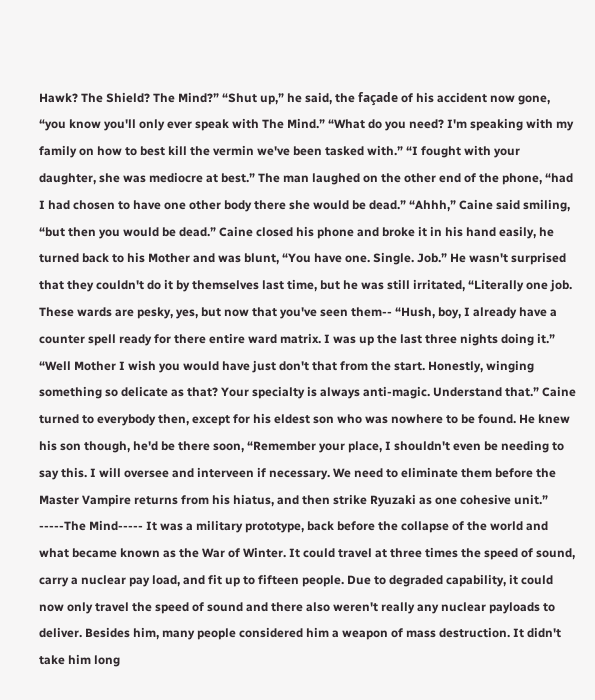Hawk? The Shield? The Mind?” “Shut up,” he said, the façade of his accident now gone, “you know you'll only ever speak with The Mind.” “What do you need? I'm speaking with my family on how to best kill the vermin we've been tasked with.” “I fought with your daughter, she was mediocre at best.” The man laughed on the other end of the phone, “had I had chosen to have one other body there she would be dead.” “Ahhh,” Caine said smiling, “but then you would be dead.” Caine closed his phone and broke it in his hand easily, he turned back to his Mother and was blunt, “You have one. Single. Job.” He wasn't surprised that they couldn't do it by themselves last time, but he was still irritated, “Literally one job. These wards are pesky, yes, but now that you've seen them-- “Hush, boy, I already have a counter spell ready for there entire ward matrix. I was up the last three nights doing it.” “Well Mother I wish you would have just don't that from the start. Honestly, winging something so delicate as that? Your specialty is always anti-magic. Understand that.” Caine turned to everybody then, except for his eldest son who was nowhere to be found. He knew his son though, he'd be there soon, “Remember your place, I shouldn't even be needing to say this. I will oversee and interveen if necessary. We need to eliminate them before the Master Vampire returns from his hiatus, and then strike Ryuzaki as one cohesive unit.” -----The Mind----- It was a military prototype, back before the collapse of the world and what became known as the War of Winter. It could travel at three times the speed of sound, carry a nuclear pay load, and fit up to fifteen people. Due to degraded capability, it could now only travel the speed of sound and there also weren't really any nuclear payloads to deliver. Besides him, many people considered him a weapon of mass destruction. It didn't take him long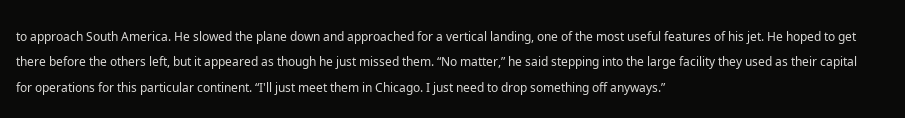to approach South America. He slowed the plane down and approached for a vertical landing, one of the most useful features of his jet. He hoped to get there before the others left, but it appeared as though he just missed them. “No matter,” he said stepping into the large facility they used as their capital for operations for this particular continent. “I'll just meet them in Chicago. I just need to drop something off anyways.”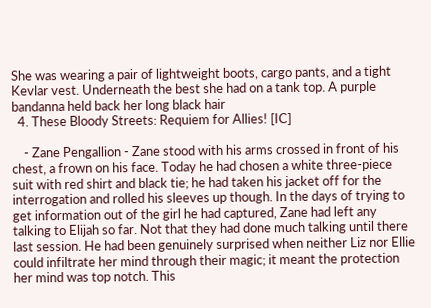She was wearing a pair of lightweight boots, cargo pants, and a tight Kevlar vest. Underneath the best she had on a tank top. A purple bandanna held back her long black hair
  4. These Bloody Streets: Requiem for Allies! [IC]

    - Zane Pengallion - Zane stood with his arms crossed in front of his chest, a frown on his face. Today he had chosen a white three-piece suit with red shirt and black tie; he had taken his jacket off for the interrogation and rolled his sleeves up though. In the days of trying to get information out of the girl he had captured, Zane had left any talking to Elijah so far. Not that they had done much talking until there last session. He had been genuinely surprised when neither Liz nor Ellie could infiltrate her mind through their magic; it meant the protection her mind was top notch. This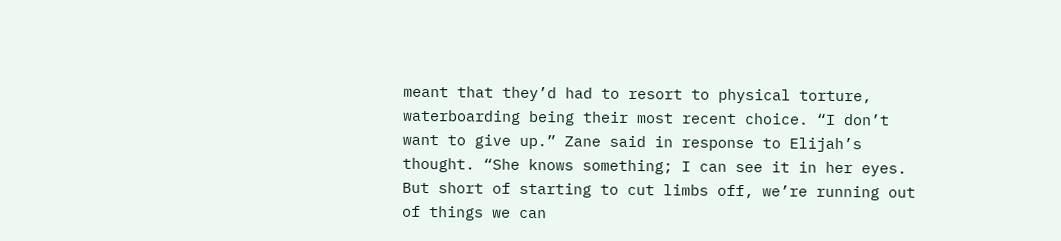meant that they’d had to resort to physical torture, waterboarding being their most recent choice. “I don’t want to give up.” Zane said in response to Elijah’s thought. “She knows something; I can see it in her eyes. But short of starting to cut limbs off, we’re running out of things we can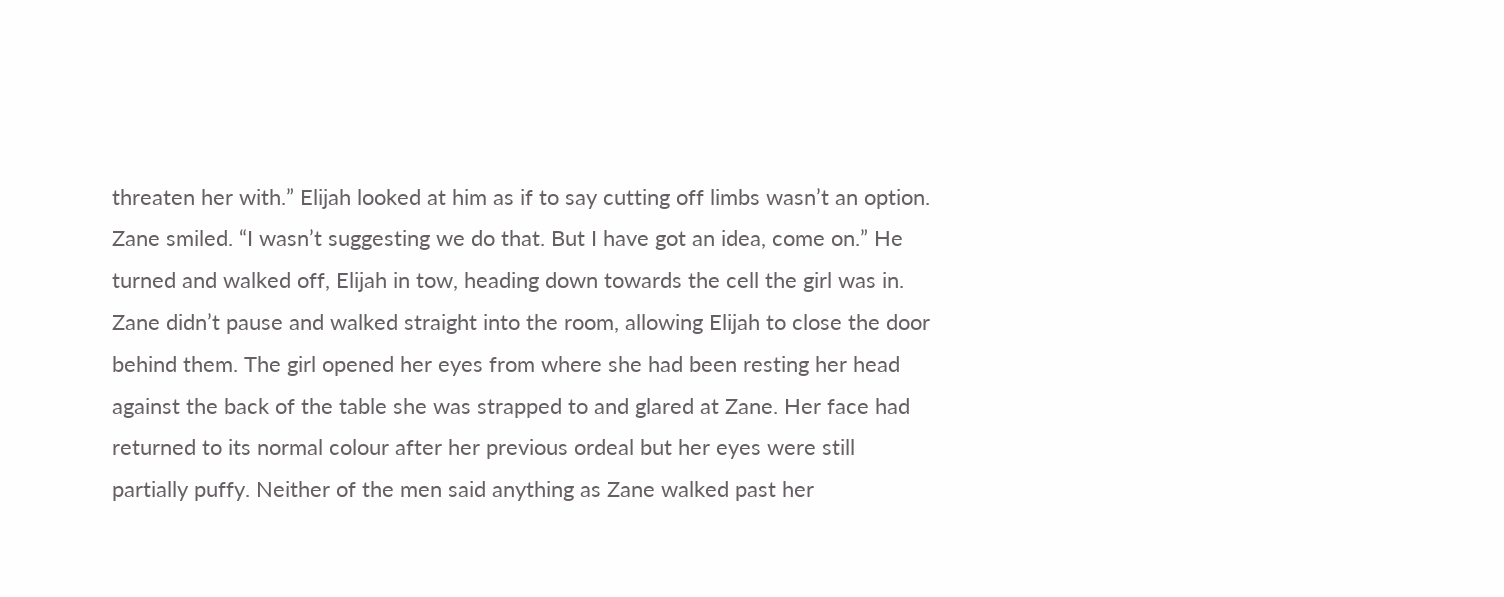threaten her with.” Elijah looked at him as if to say cutting off limbs wasn’t an option. Zane smiled. “I wasn’t suggesting we do that. But I have got an idea, come on.” He turned and walked off, Elijah in tow, heading down towards the cell the girl was in. Zane didn’t pause and walked straight into the room, allowing Elijah to close the door behind them. The girl opened her eyes from where she had been resting her head against the back of the table she was strapped to and glared at Zane. Her face had returned to its normal colour after her previous ordeal but her eyes were still partially puffy. Neither of the men said anything as Zane walked past her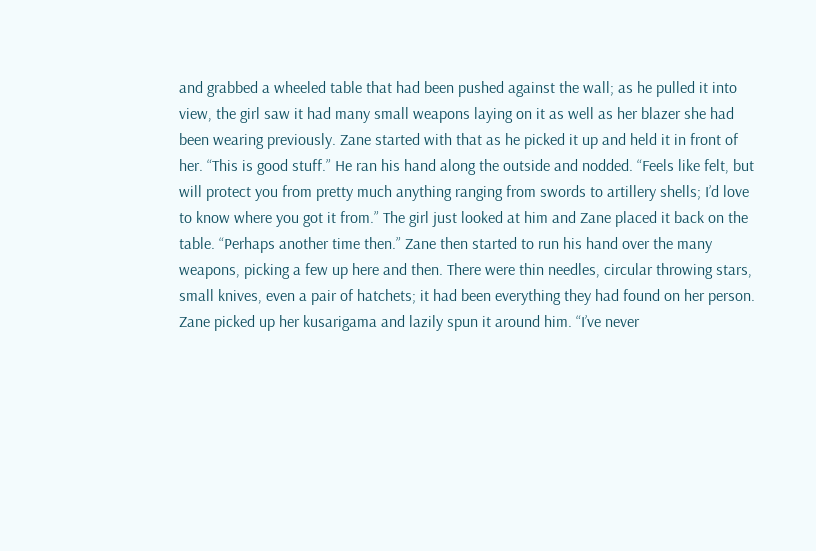and grabbed a wheeled table that had been pushed against the wall; as he pulled it into view, the girl saw it had many small weapons laying on it as well as her blazer she had been wearing previously. Zane started with that as he picked it up and held it in front of her. “This is good stuff.” He ran his hand along the outside and nodded. “Feels like felt, but will protect you from pretty much anything ranging from swords to artillery shells; I’d love to know where you got it from.” The girl just looked at him and Zane placed it back on the table. “Perhaps another time then.” Zane then started to run his hand over the many weapons, picking a few up here and then. There were thin needles, circular throwing stars, small knives, even a pair of hatchets; it had been everything they had found on her person. Zane picked up her kusarigama and lazily spun it around him. “I’ve never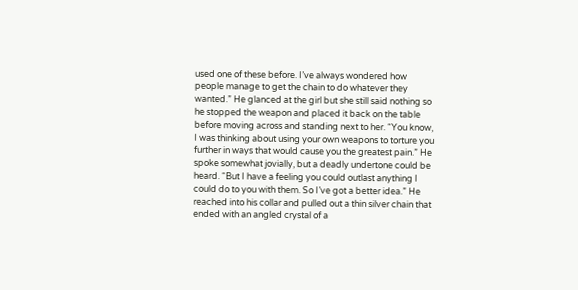used one of these before. I’ve always wondered how people manage to get the chain to do whatever they wanted.” He glanced at the girl but she still said nothing so he stopped the weapon and placed it back on the table before moving across and standing next to her. “You know, I was thinking about using your own weapons to torture you further in ways that would cause you the greatest pain.” He spoke somewhat jovially, but a deadly undertone could be heard. “But I have a feeling you could outlast anything I could do to you with them. So I’ve got a better idea.” He reached into his collar and pulled out a thin silver chain that ended with an angled crystal of a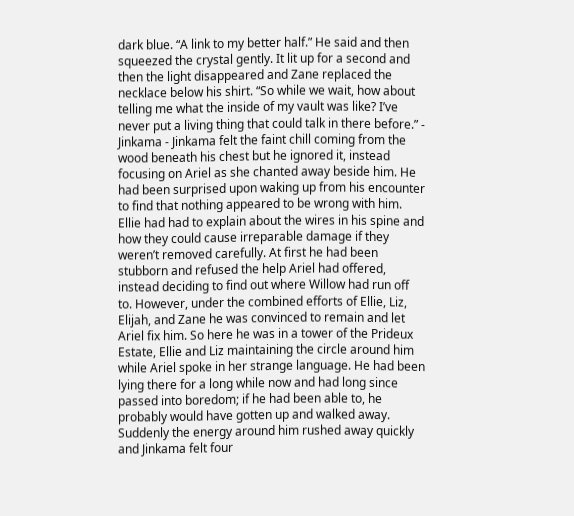dark blue. “A link to my better half.” He said and then squeezed the crystal gently. It lit up for a second and then the light disappeared and Zane replaced the necklace below his shirt. “So while we wait, how about telling me what the inside of my vault was like? I’ve never put a living thing that could talk in there before.” - Jinkama - Jinkama felt the faint chill coming from the wood beneath his chest but he ignored it, instead focusing on Ariel as she chanted away beside him. He had been surprised upon waking up from his encounter to find that nothing appeared to be wrong with him. Ellie had had to explain about the wires in his spine and how they could cause irreparable damage if they weren’t removed carefully. At first he had been stubborn and refused the help Ariel had offered, instead deciding to find out where Willow had run off to. However, under the combined efforts of Ellie, Liz, Elijah, and Zane he was convinced to remain and let Ariel fix him. So here he was in a tower of the Prideux Estate, Ellie and Liz maintaining the circle around him while Ariel spoke in her strange language. He had been lying there for a long while now and had long since passed into boredom; if he had been able to, he probably would have gotten up and walked away. Suddenly the energy around him rushed away quickly and Jinkama felt four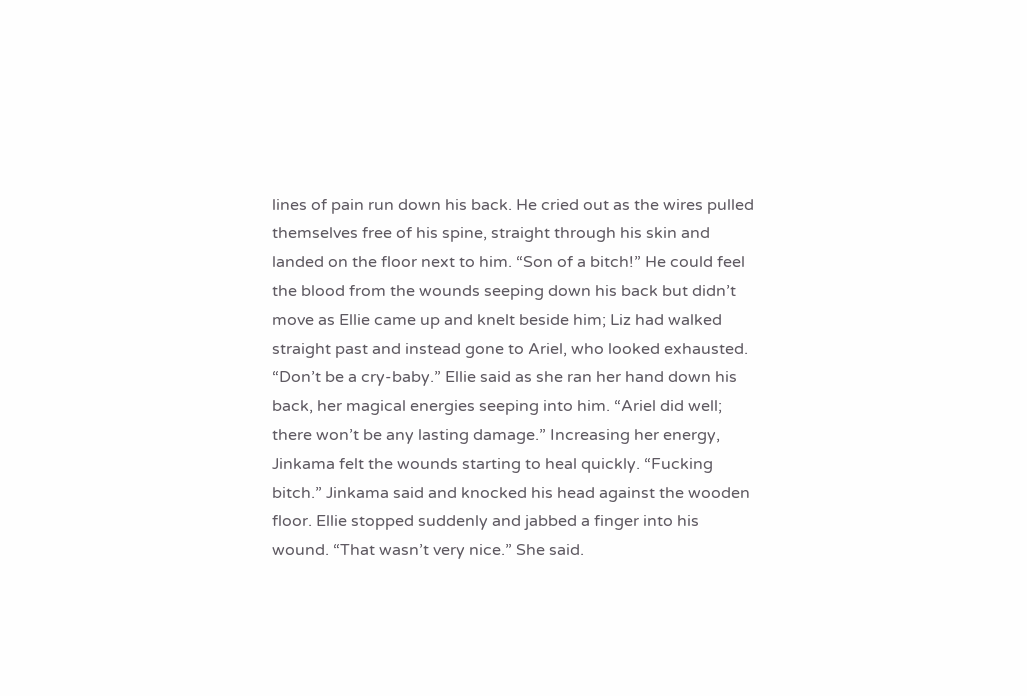lines of pain run down his back. He cried out as the wires pulled themselves free of his spine, straight through his skin and landed on the floor next to him. “Son of a bitch!” He could feel the blood from the wounds seeping down his back but didn’t move as Ellie came up and knelt beside him; Liz had walked straight past and instead gone to Ariel, who looked exhausted. “Don’t be a cry-baby.” Ellie said as she ran her hand down his back, her magical energies seeping into him. “Ariel did well; there won’t be any lasting damage.” Increasing her energy, Jinkama felt the wounds starting to heal quickly. “Fucking bitch.” Jinkama said and knocked his head against the wooden floor. Ellie stopped suddenly and jabbed a finger into his wound. “That wasn’t very nice.” She said.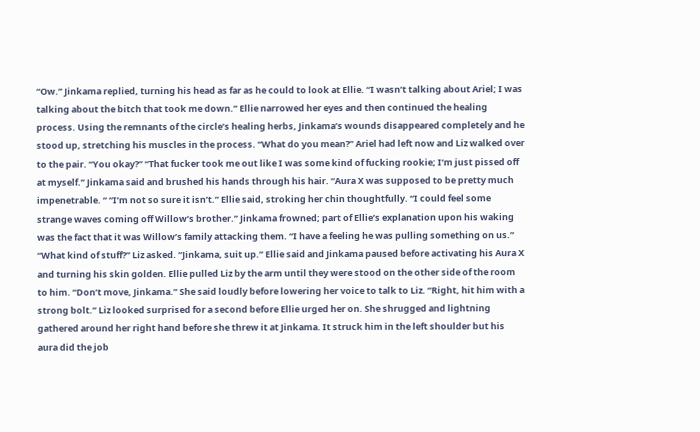“Ow.” Jinkama replied, turning his head as far as he could to look at Ellie. “I wasn’t talking about Ariel; I was talking about the bitch that took me down.” Ellie narrowed her eyes and then continued the healing process. Using the remnants of the circle’s healing herbs, Jinkama’s wounds disappeared completely and he stood up, stretching his muscles in the process. “What do you mean?” Ariel had left now and Liz walked over to the pair. “You okay?” “That fucker took me out like I was some kind of fucking rookie; I’m just pissed off at myself.” Jinkama said and brushed his hands through his hair. “Aura X was supposed to be pretty much impenetrable. “ “I’m not so sure it isn’t.” Ellie said, stroking her chin thoughtfully. “I could feel some strange waves coming off Willow’s brother.” Jinkama frowned; part of Ellie’s explanation upon his waking was the fact that it was Willow’s family attacking them. “I have a feeling he was pulling something on us.” “What kind of stuff?” Liz asked. “Jinkama, suit up.” Ellie said and Jinkama paused before activating his Aura X and turning his skin golden. Ellie pulled Liz by the arm until they were stood on the other side of the room to him. “Don’t move, Jinkama.” She said loudly before lowering her voice to talk to Liz. “Right, hit him with a strong bolt.” Liz looked surprised for a second before Ellie urged her on. She shrugged and lightning gathered around her right hand before she threw it at Jinkama. It struck him in the left shoulder but his aura did the job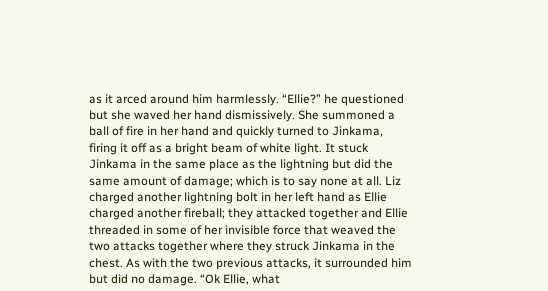as it arced around him harmlessly. “Ellie?” he questioned but she waved her hand dismissively. She summoned a ball of fire in her hand and quickly turned to Jinkama, firing it off as a bright beam of white light. It stuck Jinkama in the same place as the lightning but did the same amount of damage; which is to say none at all. Liz charged another lightning bolt in her left hand as Ellie charged another fireball; they attacked together and Ellie threaded in some of her invisible force that weaved the two attacks together where they struck Jinkama in the chest. As with the two previous attacks, it surrounded him but did no damage. “Ok Ellie, what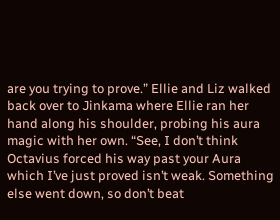are you trying to prove.” Ellie and Liz walked back over to Jinkama where Ellie ran her hand along his shoulder, probing his aura magic with her own. “See, I don’t think Octavius forced his way past your Aura which I’ve just proved isn’t weak. Something else went down, so don’t beat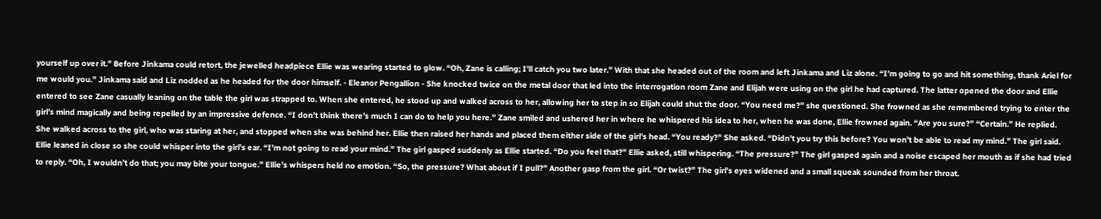yourself up over it.” Before Jinkama could retort, the jewelled headpiece Ellie was wearing started to glow. “Oh, Zane is calling; I’ll catch you two later.” With that she headed out of the room and left Jinkama and Liz alone. “I’m going to go and hit something, thank Ariel for me would you.” Jinkama said and Liz nodded as he headed for the door himself. - Eleanor Pengallion - She knocked twice on the metal door that led into the interrogation room Zane and Elijah were using on the girl he had captured. The latter opened the door and Ellie entered to see Zane casually leaning on the table the girl was strapped to. When she entered, he stood up and walked across to her, allowing her to step in so Elijah could shut the door. “You need me?” she questioned. She frowned as she remembered trying to enter the girl’s mind magically and being repelled by an impressive defence. “I don’t think there’s much I can do to help you here.” Zane smiled and ushered her in where he whispered his idea to her, when he was done, Ellie frowned again. “Are you sure?” “Certain.” He replied. She walked across to the girl, who was staring at her, and stopped when she was behind her. Ellie then raised her hands and placed them either side of the girl’s head. “You ready?” She asked. “Didn’t you try this before? You won’t be able to read my mind.” The girl said. Ellie leaned in close so she could whisper into the girl’s ear. “I’m not going to read your mind.” The girl gasped suddenly as Ellie started. “Do you feel that?” Ellie asked, still whispering. “The pressure?” The girl gasped again and a noise escaped her mouth as if she had tried to reply. “Oh, I wouldn’t do that; you may bite your tongue.” Ellie’s whispers held no emotion. “So, the pressure? What about if I pull?” Another gasp from the girl. “Or twist?” The girl’s eyes widened and a small squeak sounded from her throat.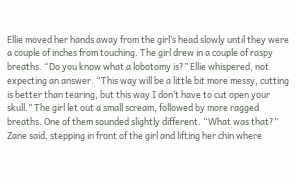Ellie moved her hands away from the girl’s head slowly until they were a couple of inches from touching. The girl drew in a couple of raspy breaths. “Do you know what a lobotomy is?” Ellie whispered, not expecting an answer. “This way will be a little bit more messy, cutting is better than tearing, but this way I don’t have to cut open your skull.” The girl let out a small scream, followed by more ragged breaths. One of them sounded slightly different. “What was that?” Zane said, stepping in front of the girl and lifting her chin where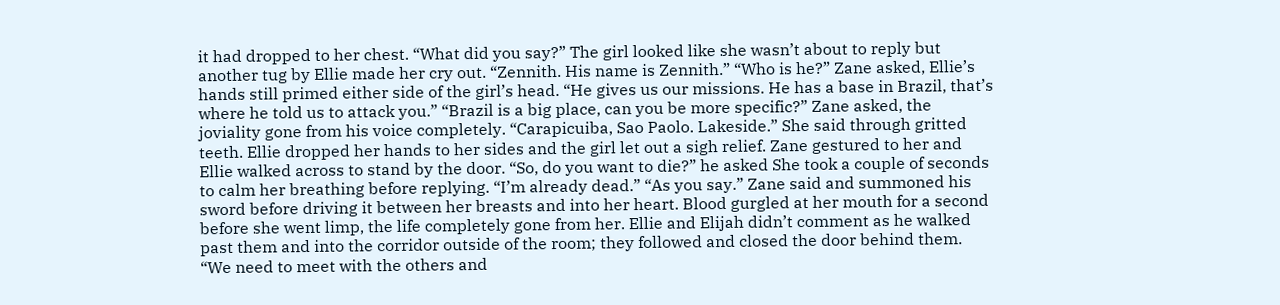it had dropped to her chest. “What did you say?” The girl looked like she wasn’t about to reply but another tug by Ellie made her cry out. “Zennith. His name is Zennith.” “Who is he?” Zane asked, Ellie’s hands still primed either side of the girl’s head. “He gives us our missions. He has a base in Brazil, that’s where he told us to attack you.” “Brazil is a big place, can you be more specific?” Zane asked, the joviality gone from his voice completely. “Carapicuiba, Sao Paolo. Lakeside.” She said through gritted teeth. Ellie dropped her hands to her sides and the girl let out a sigh relief. Zane gestured to her and Ellie walked across to stand by the door. “So, do you want to die?” he asked She took a couple of seconds to calm her breathing before replying. “I’m already dead.” “As you say.” Zane said and summoned his sword before driving it between her breasts and into her heart. Blood gurgled at her mouth for a second before she went limp, the life completely gone from her. Ellie and Elijah didn’t comment as he walked past them and into the corridor outside of the room; they followed and closed the door behind them. “We need to meet with the others and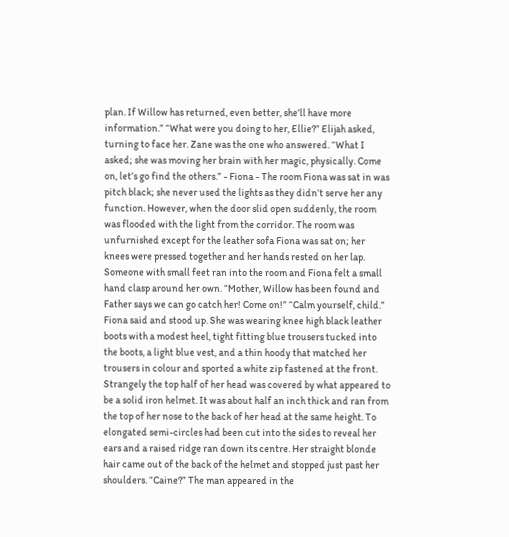plan. If Willow has returned, even better, she’ll have more information.” “What were you doing to her, Ellie?” Elijah asked, turning to face her. Zane was the one who answered. “What I asked; she was moving her brain with her magic, physically. Come on, let’s go find the others.” - Fiona - The room Fiona was sat in was pitch black; she never used the lights as they didn’t serve her any function. However, when the door slid open suddenly, the room was flooded with the light from the corridor. The room was unfurnished except for the leather sofa Fiona was sat on; her knees were pressed together and her hands rested on her lap. Someone with small feet ran into the room and Fiona felt a small hand clasp around her own. “Mother, Willow has been found and Father says we can go catch her! Come on!” “Calm yourself, child.” Fiona said and stood up. She was wearing knee high black leather boots with a modest heel, tight fitting blue trousers tucked into the boots, a light blue vest, and a thin hoody that matched her trousers in colour and sported a white zip fastened at the front. Strangely the top half of her head was covered by what appeared to be a solid iron helmet. It was about half an inch thick and ran from the top of her nose to the back of her head at the same height. To elongated semi-circles had been cut into the sides to reveal her ears and a raised ridge ran down its centre. Her straight blonde hair came out of the back of the helmet and stopped just past her shoulders. “Caine?” The man appeared in the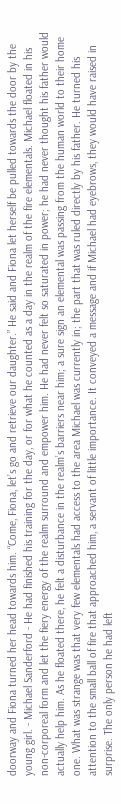doorway and Fiona turned her head towards him. “Come, Fiona, let’s go and retrieve our daughter.” He said and Fiona let herself be pulled towards the door by the young girl. - Michael Sanderford - He had finished his training for the day, or for what he counted as a day in the realm of the fire elementals. Michael floated in his non-corporeal form and let the fiery energy of the realm surround and empower him. He had never felt so saturated in power; he had never thought his father would actually help him. As he floated there, he felt a disturbance in the realm’s barriers near him; a sure sign an elemental was passing from the human world to their home one. What was strange was that very few elementals had access to the area Michael was currently in; the part that was ruled directly by his father. He turned his attention to the small ball of fire that approached him, a servant of little importance. It conveyed a message and if Michael had eyebrows, they would have raised in surprise. The only person he had left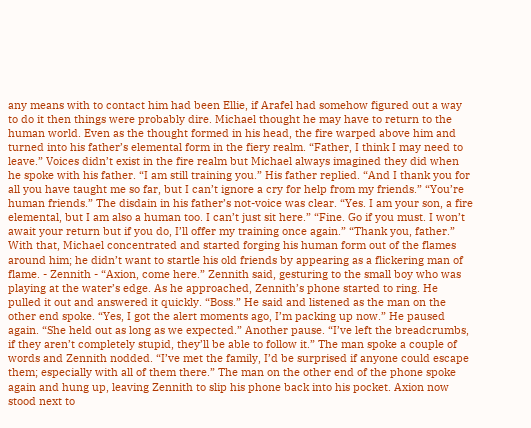any means with to contact him had been Ellie, if Arafel had somehow figured out a way to do it then things were probably dire. Michael thought he may have to return to the human world. Even as the thought formed in his head, the fire warped above him and turned into his father’s elemental form in the fiery realm. “Father, I think I may need to leave.” Voices didn’t exist in the fire realm but Michael always imagined they did when he spoke with his father. “I am still training you.” His father replied. “And I thank you for all you have taught me so far, but I can’t ignore a cry for help from my friends.” “You’re human friends.” The disdain in his father’s not-voice was clear. “Yes. I am your son, a fire elemental, but I am also a human too. I can’t just sit here.” “Fine. Go if you must. I won’t await your return but if you do, I’ll offer my training once again.” “Thank you, father.” With that, Michael concentrated and started forging his human form out of the flames around him; he didn’t want to startle his old friends by appearing as a flickering man of flame. - Zennith - “Axion, come here.” Zennith said, gesturing to the small boy who was playing at the water’s edge. As he approached, Zennith’s phone started to ring. He pulled it out and answered it quickly. “Boss.” He said and listened as the man on the other end spoke. “Yes, I got the alert moments ago, I’m packing up now.” He paused again. “She held out as long as we expected.” Another pause. “I’ve left the breadcrumbs, if they aren’t completely stupid, they’ll be able to follow it.” The man spoke a couple of words and Zennith nodded. “I’ve met the family, I’d be surprised if anyone could escape them; especially with all of them there.” The man on the other end of the phone spoke again and hung up, leaving Zennith to slip his phone back into his pocket. Axion now stood next to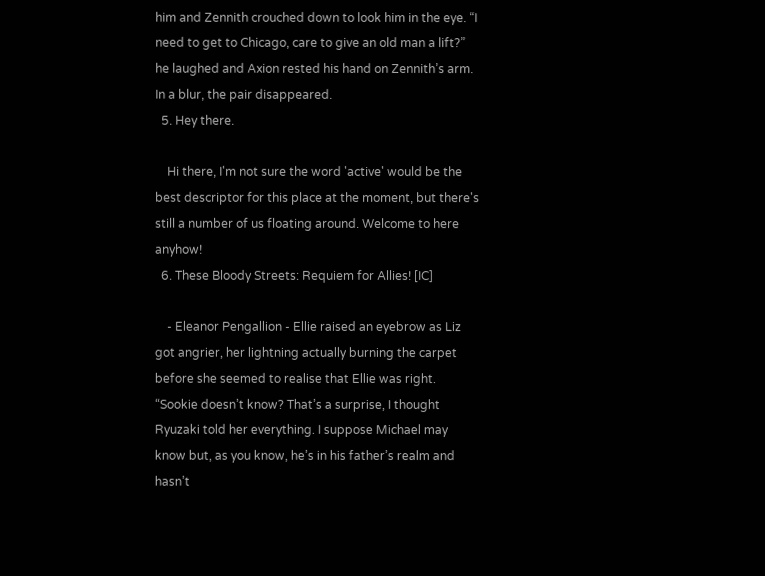him and Zennith crouched down to look him in the eye. “I need to get to Chicago, care to give an old man a lift?” he laughed and Axion rested his hand on Zennith’s arm. In a blur, the pair disappeared.
  5. Hey there.

    Hi there, I'm not sure the word 'active' would be the best descriptor for this place at the moment, but there's still a number of us floating around. Welcome to here anyhow!
  6. These Bloody Streets: Requiem for Allies! [IC]

    - Eleanor Pengallion - Ellie raised an eyebrow as Liz got angrier, her lightning actually burning the carpet before she seemed to realise that Ellie was right. “Sookie doesn’t know? That’s a surprise, I thought Ryuzaki told her everything. I suppose Michael may know but, as you know, he’s in his father’s realm and hasn’t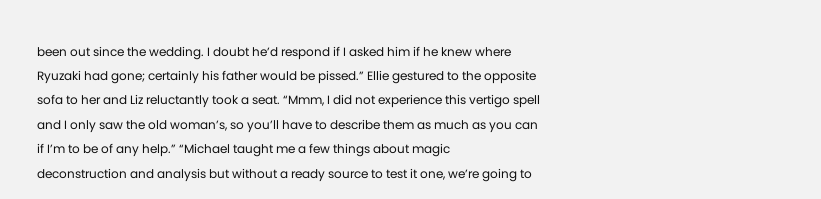been out since the wedding. I doubt he’d respond if I asked him if he knew where Ryuzaki had gone; certainly his father would be pissed.” Ellie gestured to the opposite sofa to her and Liz reluctantly took a seat. “Mmm, I did not experience this vertigo spell and I only saw the old woman’s, so you’ll have to describe them as much as you can if I’m to be of any help.” “Michael taught me a few things about magic deconstruction and analysis but without a ready source to test it one, we’re going to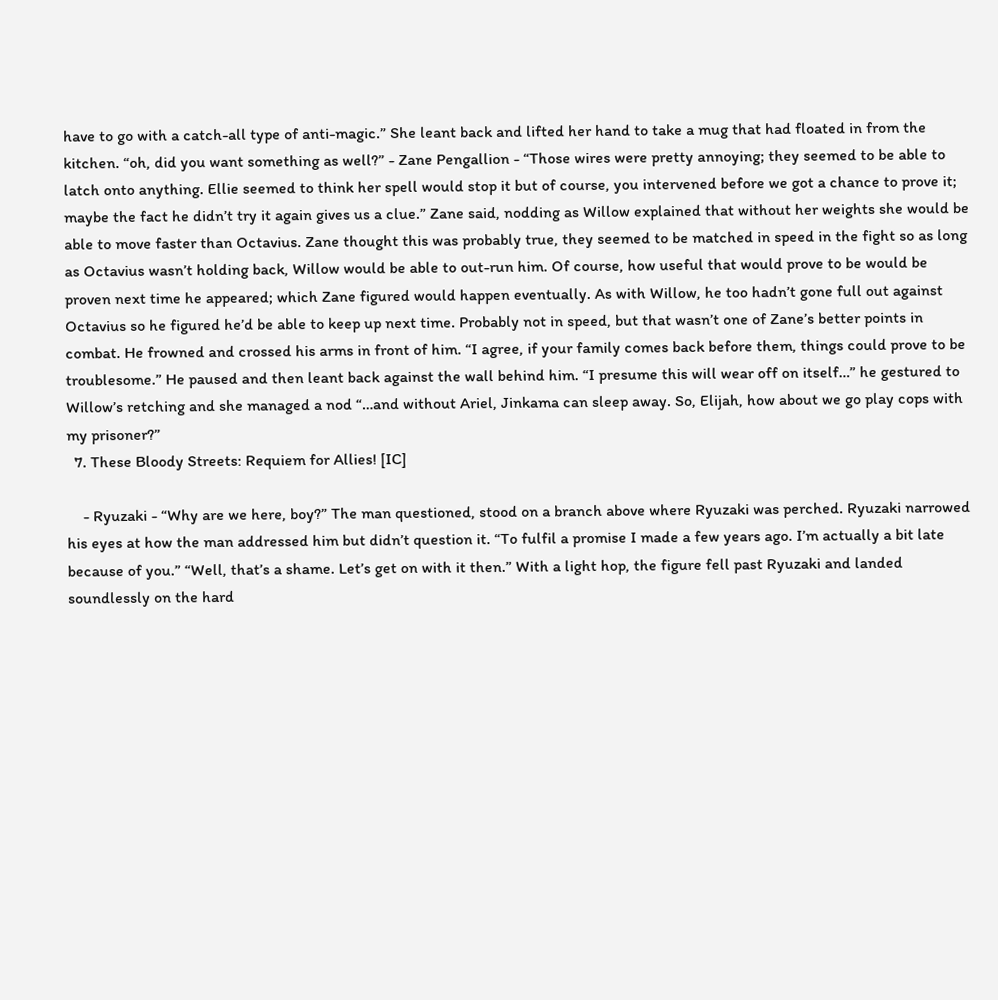have to go with a catch-all type of anti-magic.” She leant back and lifted her hand to take a mug that had floated in from the kitchen. “oh, did you want something as well?” - Zane Pengallion - “Those wires were pretty annoying; they seemed to be able to latch onto anything. Ellie seemed to think her spell would stop it but of course, you intervened before we got a chance to prove it; maybe the fact he didn’t try it again gives us a clue.” Zane said, nodding as Willow explained that without her weights she would be able to move faster than Octavius. Zane thought this was probably true, they seemed to be matched in speed in the fight so as long as Octavius wasn’t holding back, Willow would be able to out-run him. Of course, how useful that would prove to be would be proven next time he appeared; which Zane figured would happen eventually. As with Willow, he too hadn’t gone full out against Octavius so he figured he’d be able to keep up next time. Probably not in speed, but that wasn’t one of Zane’s better points in combat. He frowned and crossed his arms in front of him. “I agree, if your family comes back before them, things could prove to be troublesome.” He paused and then leant back against the wall behind him. “I presume this will wear off on itself…” he gestured to Willow’s retching and she managed a nod “…and without Ariel, Jinkama can sleep away. So, Elijah, how about we go play cops with my prisoner?”
  7. These Bloody Streets: Requiem for Allies! [IC]

    - Ryuzaki - “Why are we here, boy?” The man questioned, stood on a branch above where Ryuzaki was perched. Ryuzaki narrowed his eyes at how the man addressed him but didn’t question it. “To fulfil a promise I made a few years ago. I’m actually a bit late because of you.” “Well, that’s a shame. Let’s get on with it then.” With a light hop, the figure fell past Ryuzaki and landed soundlessly on the hard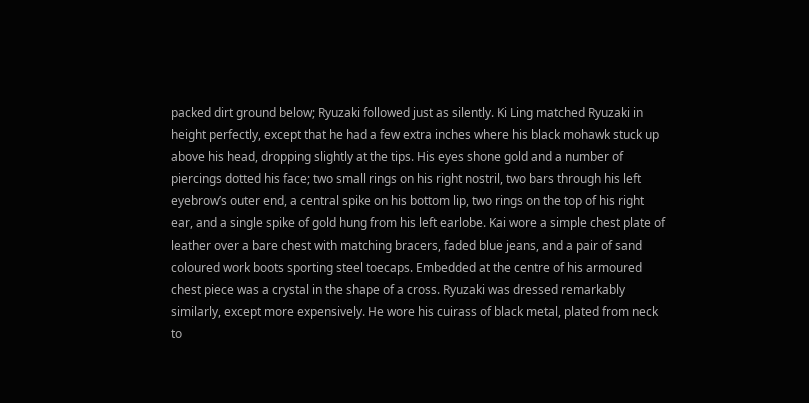packed dirt ground below; Ryuzaki followed just as silently. Ki Ling matched Ryuzaki in height perfectly, except that he had a few extra inches where his black mohawk stuck up above his head, dropping slightly at the tips. His eyes shone gold and a number of piercings dotted his face; two small rings on his right nostril, two bars through his left eyebrow’s outer end, a central spike on his bottom lip, two rings on the top of his right ear, and a single spike of gold hung from his left earlobe. Kai wore a simple chest plate of leather over a bare chest with matching bracers, faded blue jeans, and a pair of sand coloured work boots sporting steel toecaps. Embedded at the centre of his armoured chest piece was a crystal in the shape of a cross. Ryuzaki was dressed remarkably similarly, except more expensively. He wore his cuirass of black metal, plated from neck to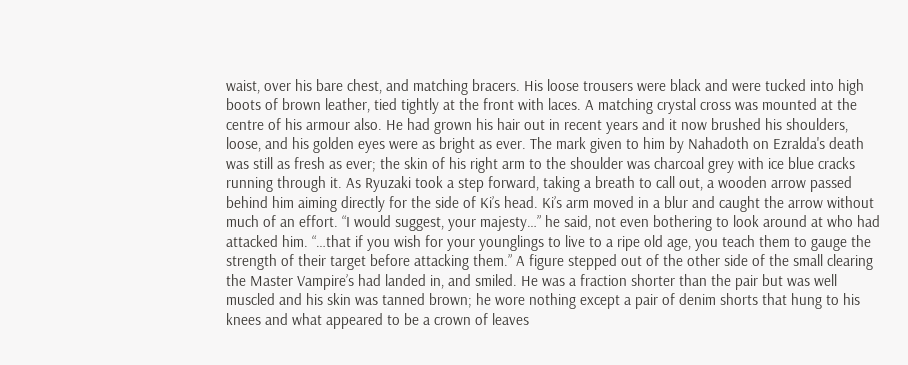waist, over his bare chest, and matching bracers. His loose trousers were black and were tucked into high boots of brown leather, tied tightly at the front with laces. A matching crystal cross was mounted at the centre of his armour also. He had grown his hair out in recent years and it now brushed his shoulders, loose, and his golden eyes were as bright as ever. The mark given to him by Nahadoth on Ezralda's death was still as fresh as ever; the skin of his right arm to the shoulder was charcoal grey with ice blue cracks running through it. As Ryuzaki took a step forward, taking a breath to call out, a wooden arrow passed behind him aiming directly for the side of Ki’s head. Ki’s arm moved in a blur and caught the arrow without much of an effort. “I would suggest, your majesty…” he said, not even bothering to look around at who had attacked him. “…that if you wish for your younglings to live to a ripe old age, you teach them to gauge the strength of their target before attacking them.” A figure stepped out of the other side of the small clearing the Master Vampire’s had landed in, and smiled. He was a fraction shorter than the pair but was well muscled and his skin was tanned brown; he wore nothing except a pair of denim shorts that hung to his knees and what appeared to be a crown of leaves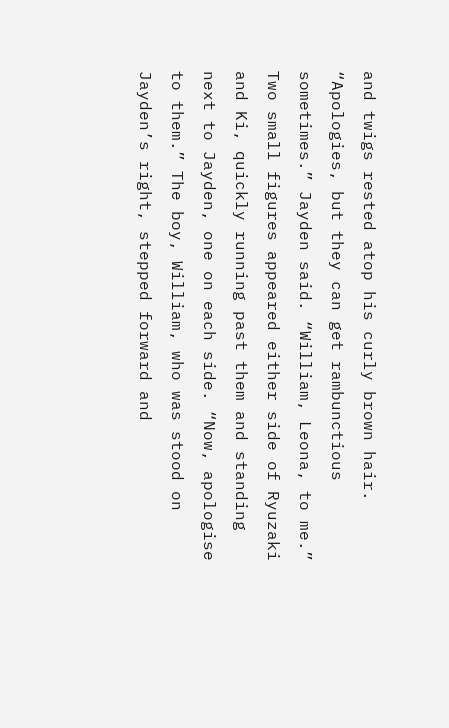and twigs rested atop his curly brown hair. “Apologies, but they can get rambunctious sometimes.” Jayden said. “William, Leona, to me.” Two small figures appeared either side of Ryuzaki and Ki, quickly running past them and standing next to Jayden, one on each side. “Now, apologise to them.” The boy, William, who was stood on Jayden’s right, stepped forward and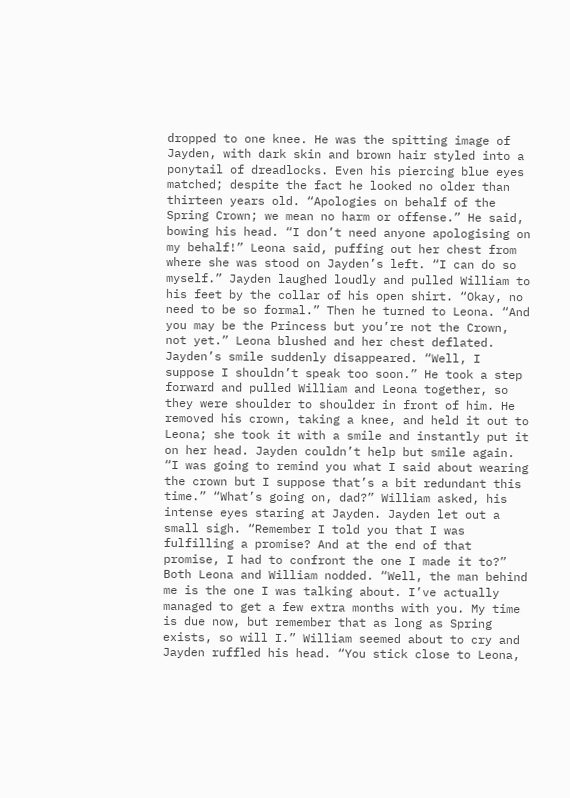dropped to one knee. He was the spitting image of Jayden, with dark skin and brown hair styled into a ponytail of dreadlocks. Even his piercing blue eyes matched; despite the fact he looked no older than thirteen years old. “Apologies on behalf of the Spring Crown; we mean no harm or offense.” He said, bowing his head. “I don’t need anyone apologising on my behalf!” Leona said, puffing out her chest from where she was stood on Jayden’s left. “I can do so myself.” Jayden laughed loudly and pulled William to his feet by the collar of his open shirt. “Okay, no need to be so formal.” Then he turned to Leona. “And you may be the Princess but you’re not the Crown, not yet.” Leona blushed and her chest deflated. Jayden’s smile suddenly disappeared. “Well, I suppose I shouldn’t speak too soon.” He took a step forward and pulled William and Leona together, so they were shoulder to shoulder in front of him. He removed his crown, taking a knee, and held it out to Leona; she took it with a smile and instantly put it on her head. Jayden couldn’t help but smile again. “I was going to remind you what I said about wearing the crown but I suppose that’s a bit redundant this time.” “What’s going on, dad?” William asked, his intense eyes staring at Jayden. Jayden let out a small sigh. “Remember I told you that I was fulfilling a promise? And at the end of that promise, I had to confront the one I made it to?” Both Leona and William nodded. “Well, the man behind me is the one I was talking about. I’ve actually managed to get a few extra months with you. My time is due now, but remember that as long as Spring exists, so will I.” William seemed about to cry and Jayden ruffled his head. “You stick close to Leona,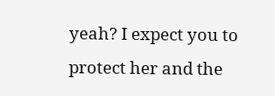yeah? I expect you to protect her and the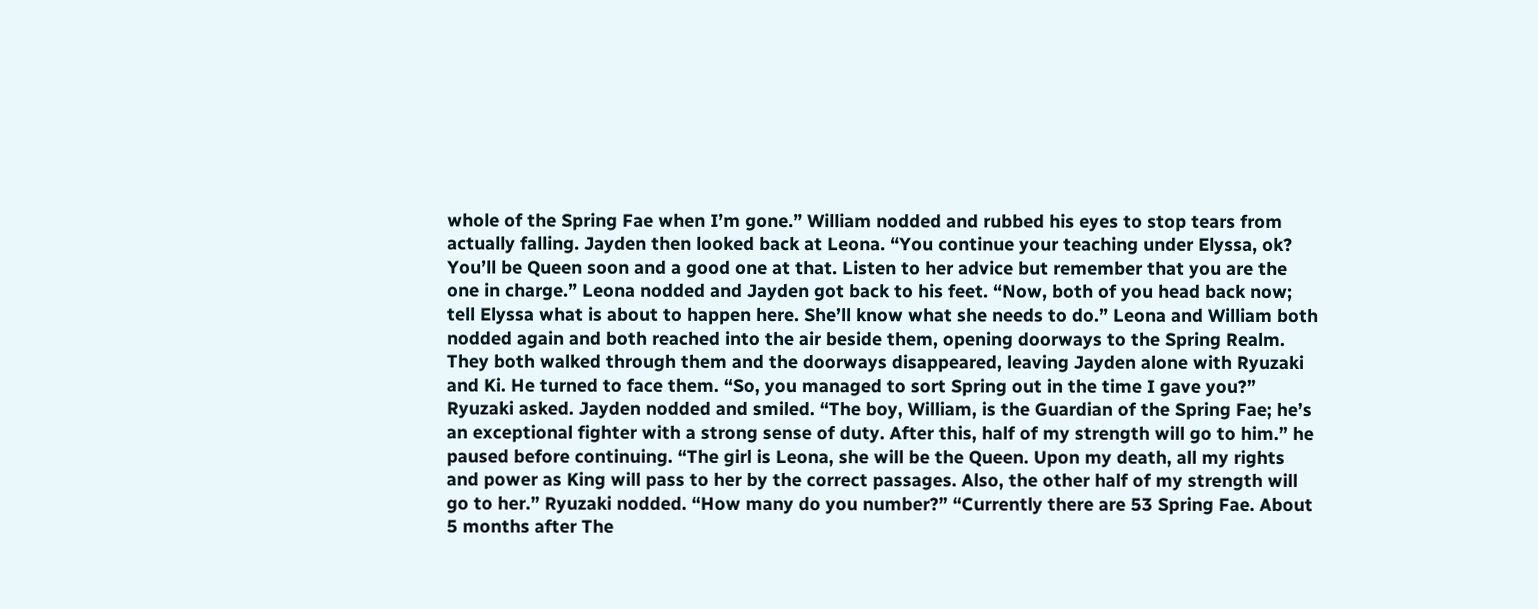whole of the Spring Fae when I’m gone.” William nodded and rubbed his eyes to stop tears from actually falling. Jayden then looked back at Leona. “You continue your teaching under Elyssa, ok? You’ll be Queen soon and a good one at that. Listen to her advice but remember that you are the one in charge.” Leona nodded and Jayden got back to his feet. “Now, both of you head back now; tell Elyssa what is about to happen here. She’ll know what she needs to do.” Leona and William both nodded again and both reached into the air beside them, opening doorways to the Spring Realm. They both walked through them and the doorways disappeared, leaving Jayden alone with Ryuzaki and Ki. He turned to face them. “So, you managed to sort Spring out in the time I gave you?” Ryuzaki asked. Jayden nodded and smiled. “The boy, William, is the Guardian of the Spring Fae; he’s an exceptional fighter with a strong sense of duty. After this, half of my strength will go to him.” he paused before continuing. “The girl is Leona, she will be the Queen. Upon my death, all my rights and power as King will pass to her by the correct passages. Also, the other half of my strength will go to her.” Ryuzaki nodded. “How many do you number?” “Currently there are 53 Spring Fae. About 5 months after The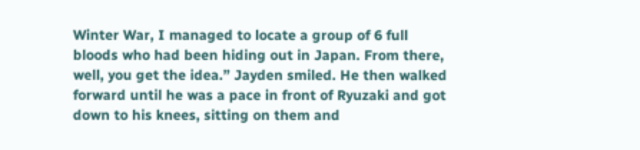Winter War, I managed to locate a group of 6 full bloods who had been hiding out in Japan. From there, well, you get the idea.” Jayden smiled. He then walked forward until he was a pace in front of Ryuzaki and got down to his knees, sitting on them and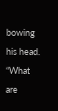bowing his head. “What are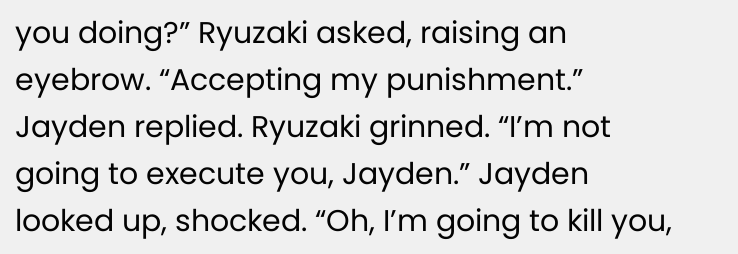you doing?” Ryuzaki asked, raising an eyebrow. “Accepting my punishment.” Jayden replied. Ryuzaki grinned. “I’m not going to execute you, Jayden.” Jayden looked up, shocked. “Oh, I’m going to kill you,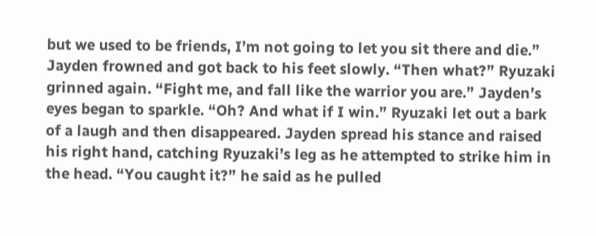but we used to be friends, I’m not going to let you sit there and die.” Jayden frowned and got back to his feet slowly. “Then what?” Ryuzaki grinned again. “Fight me, and fall like the warrior you are.” Jayden’s eyes began to sparkle. “Oh? And what if I win.” Ryuzaki let out a bark of a laugh and then disappeared. Jayden spread his stance and raised his right hand, catching Ryuzaki’s leg as he attempted to strike him in the head. “You caught it?” he said as he pulled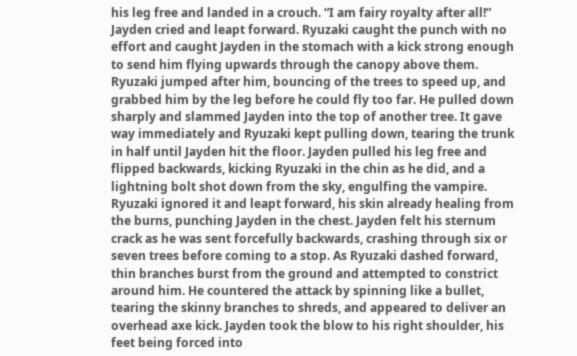his leg free and landed in a crouch. “I am fairy royalty after all!” Jayden cried and leapt forward. Ryuzaki caught the punch with no effort and caught Jayden in the stomach with a kick strong enough to send him flying upwards through the canopy above them. Ryuzaki jumped after him, bouncing of the trees to speed up, and grabbed him by the leg before he could fly too far. He pulled down sharply and slammed Jayden into the top of another tree. It gave way immediately and Ryuzaki kept pulling down, tearing the trunk in half until Jayden hit the floor. Jayden pulled his leg free and flipped backwards, kicking Ryuzaki in the chin as he did, and a lightning bolt shot down from the sky, engulfing the vampire. Ryuzaki ignored it and leapt forward, his skin already healing from the burns, punching Jayden in the chest. Jayden felt his sternum crack as he was sent forcefully backwards, crashing through six or seven trees before coming to a stop. As Ryuzaki dashed forward, thin branches burst from the ground and attempted to constrict around him. He countered the attack by spinning like a bullet, tearing the skinny branches to shreds, and appeared to deliver an overhead axe kick. Jayden took the blow to his right shoulder, his feet being forced into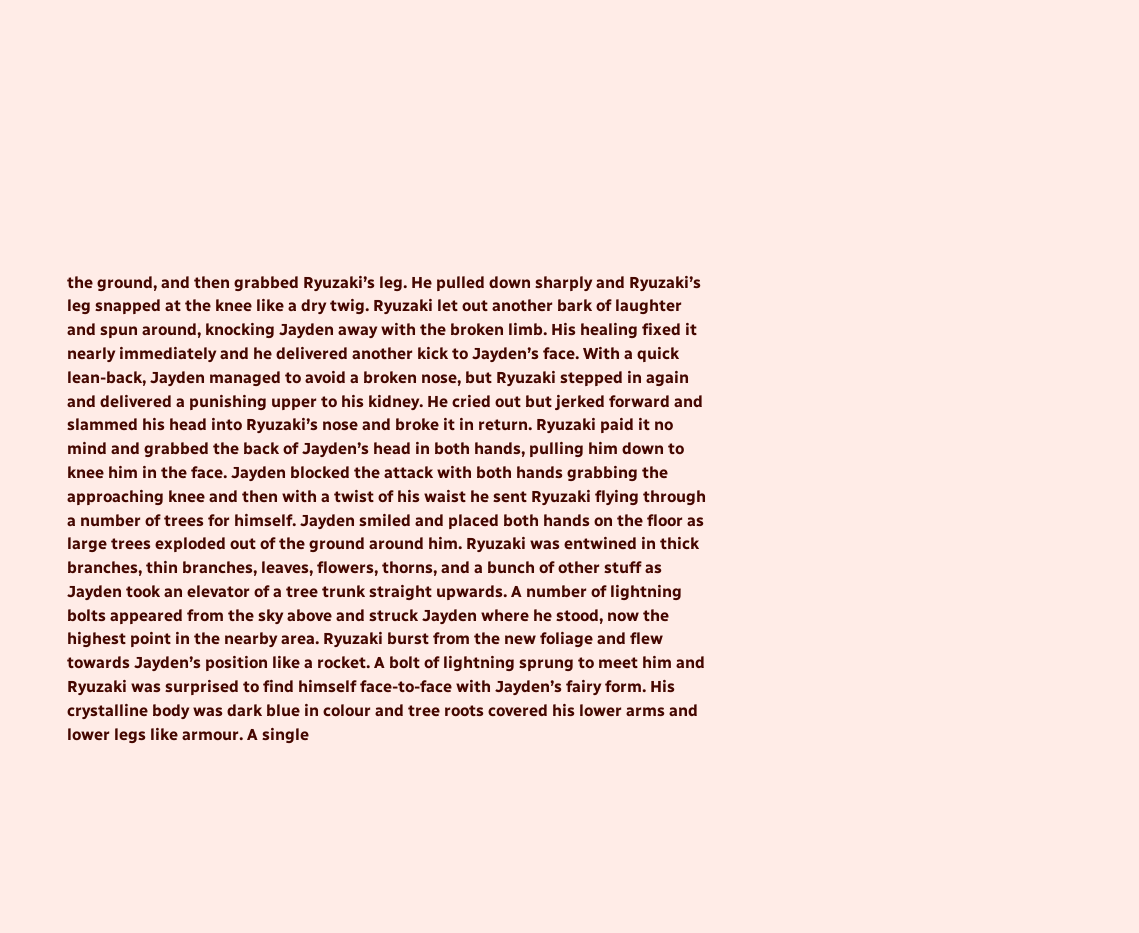the ground, and then grabbed Ryuzaki’s leg. He pulled down sharply and Ryuzaki’s leg snapped at the knee like a dry twig. Ryuzaki let out another bark of laughter and spun around, knocking Jayden away with the broken limb. His healing fixed it nearly immediately and he delivered another kick to Jayden’s face. With a quick lean-back, Jayden managed to avoid a broken nose, but Ryuzaki stepped in again and delivered a punishing upper to his kidney. He cried out but jerked forward and slammed his head into Ryuzaki’s nose and broke it in return. Ryuzaki paid it no mind and grabbed the back of Jayden’s head in both hands, pulling him down to knee him in the face. Jayden blocked the attack with both hands grabbing the approaching knee and then with a twist of his waist he sent Ryuzaki flying through a number of trees for himself. Jayden smiled and placed both hands on the floor as large trees exploded out of the ground around him. Ryuzaki was entwined in thick branches, thin branches, leaves, flowers, thorns, and a bunch of other stuff as Jayden took an elevator of a tree trunk straight upwards. A number of lightning bolts appeared from the sky above and struck Jayden where he stood, now the highest point in the nearby area. Ryuzaki burst from the new foliage and flew towards Jayden’s position like a rocket. A bolt of lightning sprung to meet him and Ryuzaki was surprised to find himself face-to-face with Jayden’s fairy form. His crystalline body was dark blue in colour and tree roots covered his lower arms and lower legs like armour. A single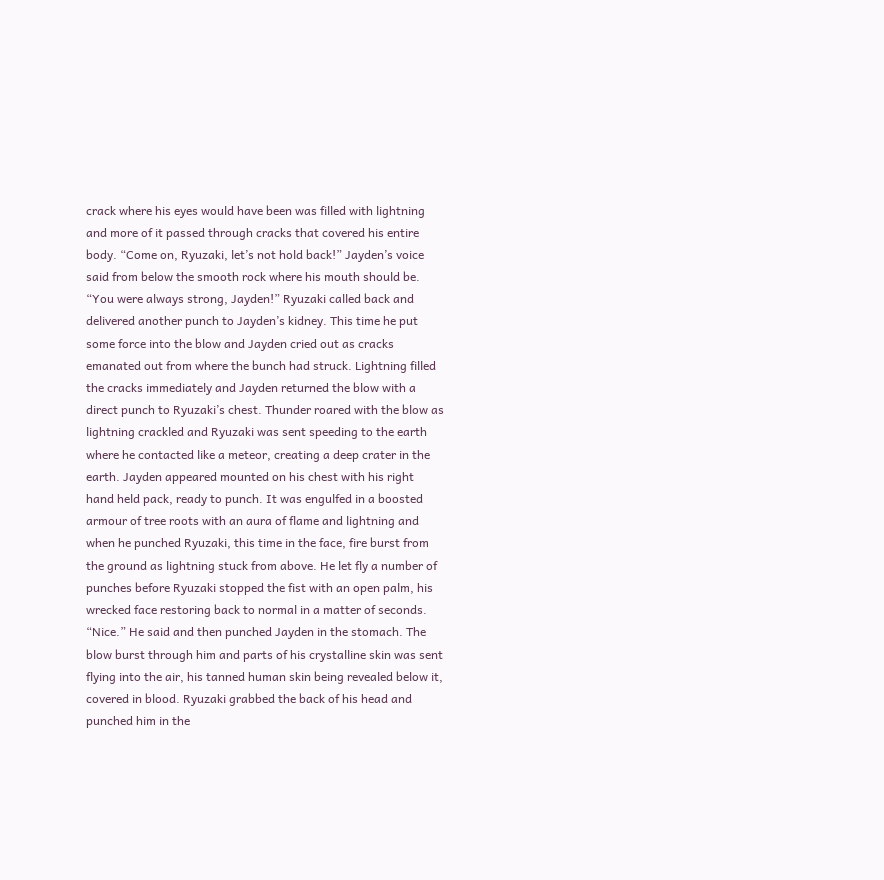crack where his eyes would have been was filled with lightning and more of it passed through cracks that covered his entire body. “Come on, Ryuzaki, let’s not hold back!” Jayden’s voice said from below the smooth rock where his mouth should be. “You were always strong, Jayden!” Ryuzaki called back and delivered another punch to Jayden’s kidney. This time he put some force into the blow and Jayden cried out as cracks emanated out from where the bunch had struck. Lightning filled the cracks immediately and Jayden returned the blow with a direct punch to Ryuzaki’s chest. Thunder roared with the blow as lightning crackled and Ryuzaki was sent speeding to the earth where he contacted like a meteor, creating a deep crater in the earth. Jayden appeared mounted on his chest with his right hand held pack, ready to punch. It was engulfed in a boosted armour of tree roots with an aura of flame and lightning and when he punched Ryuzaki, this time in the face, fire burst from the ground as lightning stuck from above. He let fly a number of punches before Ryuzaki stopped the fist with an open palm, his wrecked face restoring back to normal in a matter of seconds. “Nice.” He said and then punched Jayden in the stomach. The blow burst through him and parts of his crystalline skin was sent flying into the air, his tanned human skin being revealed below it, covered in blood. Ryuzaki grabbed the back of his head and punched him in the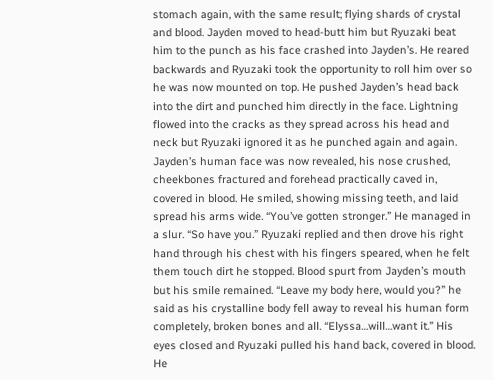stomach again, with the same result; flying shards of crystal and blood. Jayden moved to head-butt him but Ryuzaki beat him to the punch as his face crashed into Jayden’s. He reared backwards and Ryuzaki took the opportunity to roll him over so he was now mounted on top. He pushed Jayden’s head back into the dirt and punched him directly in the face. Lightning flowed into the cracks as they spread across his head and neck but Ryuzaki ignored it as he punched again and again. Jayden’s human face was now revealed, his nose crushed, cheekbones fractured and forehead practically caved in, covered in blood. He smiled, showing missing teeth, and laid spread his arms wide. “You’ve gotten stronger.” He managed in a slur. “So have you.” Ryuzaki replied and then drove his right hand through his chest with his fingers speared, when he felt them touch dirt he stopped. Blood spurt from Jayden’s mouth but his smile remained. “Leave my body here, would you?” he said as his crystalline body fell away to reveal his human form completely, broken bones and all. “Elyssa…will…want it.” His eyes closed and Ryuzaki pulled his hand back, covered in blood. He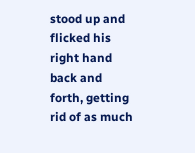stood up and flicked his right hand back and forth, getting rid of as much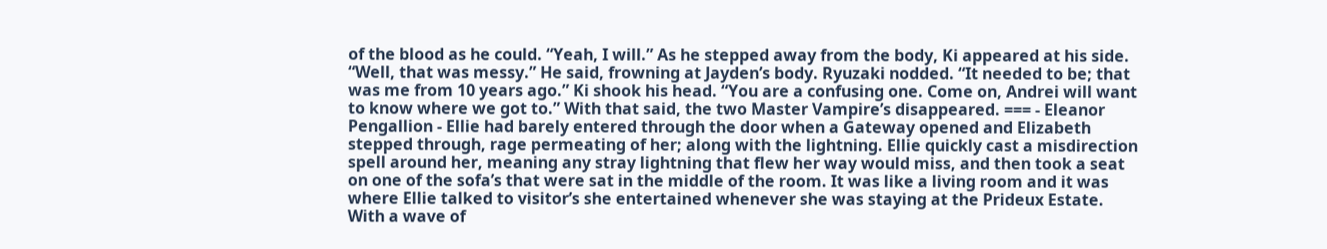of the blood as he could. “Yeah, I will.” As he stepped away from the body, Ki appeared at his side. “Well, that was messy.” He said, frowning at Jayden’s body. Ryuzaki nodded. “It needed to be; that was me from 10 years ago.” Ki shook his head. “You are a confusing one. Come on, Andrei will want to know where we got to.” With that said, the two Master Vampire’s disappeared. === - Eleanor Pengallion - Ellie had barely entered through the door when a Gateway opened and Elizabeth stepped through, rage permeating of her; along with the lightning. Ellie quickly cast a misdirection spell around her, meaning any stray lightning that flew her way would miss, and then took a seat on one of the sofa’s that were sat in the middle of the room. It was like a living room and it was where Ellie talked to visitor’s she entertained whenever she was staying at the Prideux Estate. With a wave of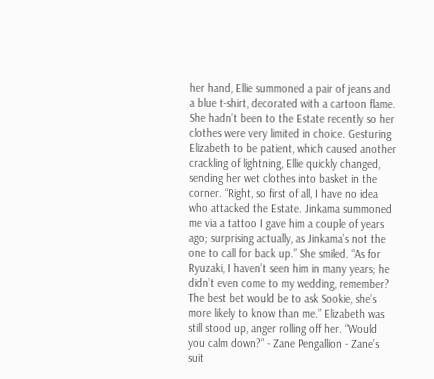her hand, Ellie summoned a pair of jeans and a blue t-shirt, decorated with a cartoon flame. She hadn’t been to the Estate recently so her clothes were very limited in choice. Gesturing Elizabeth to be patient, which caused another crackling of lightning, Ellie quickly changed, sending her wet clothes into basket in the corner. “Right, so first of all, I have no idea who attacked the Estate. Jinkama summoned me via a tattoo I gave him a couple of years ago; surprising actually, as Jinkama’s not the one to call for back up.” She smiled. “As for Ryuzaki, I haven’t seen him in many years; he didn’t even come to my wedding, remember? The best bet would be to ask Sookie, she’s more likely to know than me.” Elizabeth was still stood up, anger rolling off her. “Would you calm down?” - Zane Pengallion - Zane’s suit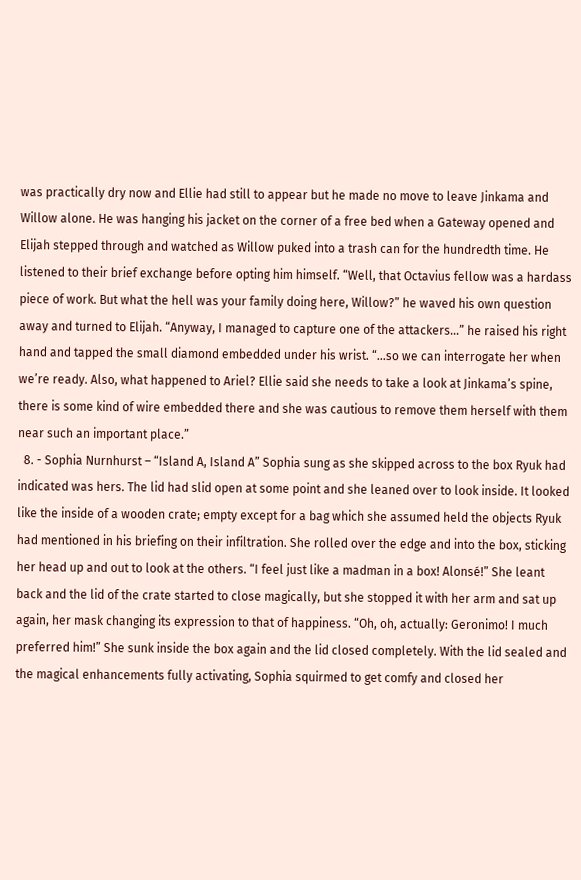was practically dry now and Ellie had still to appear but he made no move to leave Jinkama and Willow alone. He was hanging his jacket on the corner of a free bed when a Gateway opened and Elijah stepped through and watched as Willow puked into a trash can for the hundredth time. He listened to their brief exchange before opting him himself. “Well, that Octavius fellow was a hardass piece of work. But what the hell was your family doing here, Willow?” he waved his own question away and turned to Elijah. “Anyway, I managed to capture one of the attackers…” he raised his right hand and tapped the small diamond embedded under his wrist. “…so we can interrogate her when we’re ready. Also, what happened to Ariel? Ellie said she needs to take a look at Jinkama’s spine, there is some kind of wire embedded there and she was cautious to remove them herself with them near such an important place.”
  8. - Sophia Nurnhurst – “Island A, Island A” Sophia sung as she skipped across to the box Ryuk had indicated was hers. The lid had slid open at some point and she leaned over to look inside. It looked like the inside of a wooden crate; empty except for a bag which she assumed held the objects Ryuk had mentioned in his briefing on their infiltration. She rolled over the edge and into the box, sticking her head up and out to look at the others. “I feel just like a madman in a box! Alonsé!” She leant back and the lid of the crate started to close magically, but she stopped it with her arm and sat up again, her mask changing its expression to that of happiness. “Oh, oh, actually: Geronimo! I much preferred him!” She sunk inside the box again and the lid closed completely. With the lid sealed and the magical enhancements fully activating, Sophia squirmed to get comfy and closed her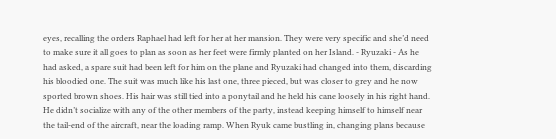eyes, recalling the orders Raphael had left for her at her mansion. They were very specific and she’d need to make sure it all goes to plan as soon as her feet were firmly planted on her Island. - Ryuzaki - As he had asked, a spare suit had been left for him on the plane and Ryuzaki had changed into them, discarding his bloodied one. The suit was much like his last one, three pieced, but was closer to grey and he now sported brown shoes. His hair was still tied into a ponytail and he held his cane loosely in his right hand. He didn’t socialize with any of the other members of the party, instead keeping himself to himself near the tail-end of the aircraft, near the loading ramp. When Ryuk came bustling in, changing plans because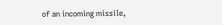of an incoming missile,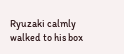Ryuzaki calmly walked to his box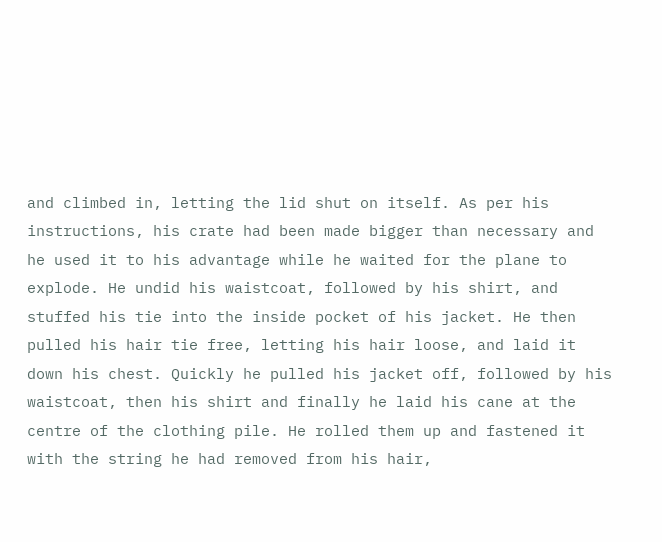and climbed in, letting the lid shut on itself. As per his instructions, his crate had been made bigger than necessary and he used it to his advantage while he waited for the plane to explode. He undid his waistcoat, followed by his shirt, and stuffed his tie into the inside pocket of his jacket. He then pulled his hair tie free, letting his hair loose, and laid it down his chest. Quickly he pulled his jacket off, followed by his waistcoat, then his shirt and finally he laid his cane at the centre of the clothing pile. He rolled them up and fastened it with the string he had removed from his hair,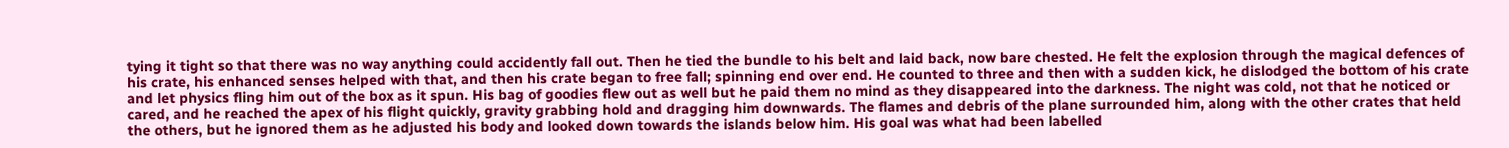tying it tight so that there was no way anything could accidently fall out. Then he tied the bundle to his belt and laid back, now bare chested. He felt the explosion through the magical defences of his crate, his enhanced senses helped with that, and then his crate began to free fall; spinning end over end. He counted to three and then with a sudden kick, he dislodged the bottom of his crate and let physics fling him out of the box as it spun. His bag of goodies flew out as well but he paid them no mind as they disappeared into the darkness. The night was cold, not that he noticed or cared, and he reached the apex of his flight quickly, gravity grabbing hold and dragging him downwards. The flames and debris of the plane surrounded him, along with the other crates that held the others, but he ignored them as he adjusted his body and looked down towards the islands below him. His goal was what had been labelled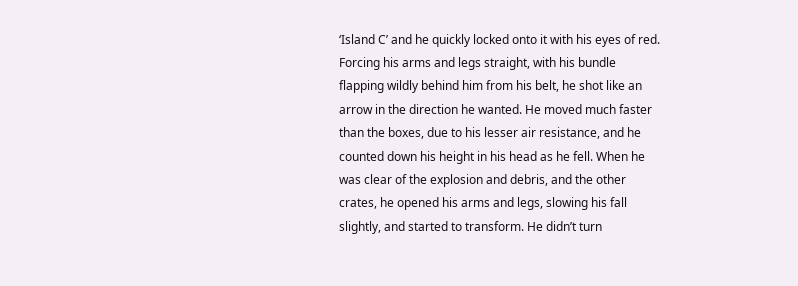‘Island C’ and he quickly locked onto it with his eyes of red. Forcing his arms and legs straight, with his bundle flapping wildly behind him from his belt, he shot like an arrow in the direction he wanted. He moved much faster than the boxes, due to his lesser air resistance, and he counted down his height in his head as he fell. When he was clear of the explosion and debris, and the other crates, he opened his arms and legs, slowing his fall slightly, and started to transform. He didn’t turn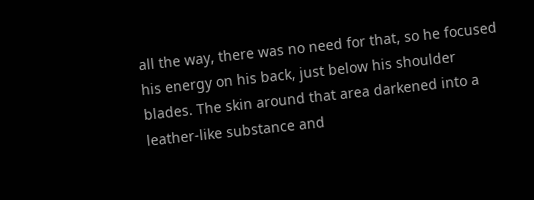all the way, there was no need for that, so he focused his energy on his back, just below his shoulder blades. The skin around that area darkened into a leather-like substance and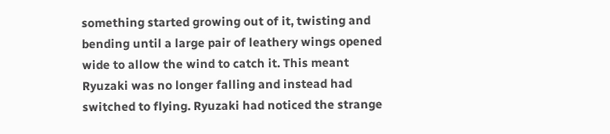something started growing out of it, twisting and bending until a large pair of leathery wings opened wide to allow the wind to catch it. This meant Ryuzaki was no longer falling and instead had switched to flying. Ryuzaki had noticed the strange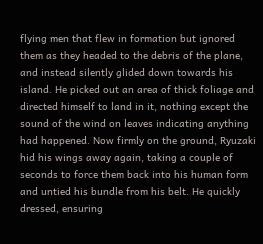flying men that flew in formation but ignored them as they headed to the debris of the plane, and instead silently glided down towards his island. He picked out an area of thick foliage and directed himself to land in it, nothing except the sound of the wind on leaves indicating anything had happened. Now firmly on the ground, Ryuzaki hid his wings away again, taking a couple of seconds to force them back into his human form and untied his bundle from his belt. He quickly dressed, ensuring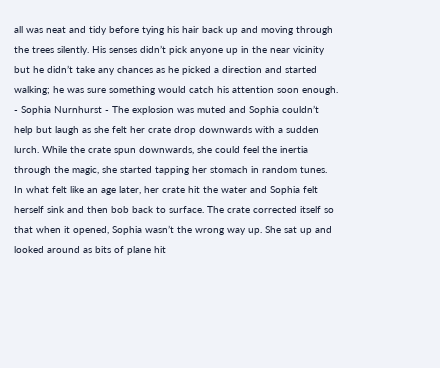all was neat and tidy before tying his hair back up and moving through the trees silently. His senses didn’t pick anyone up in the near vicinity but he didn’t take any chances as he picked a direction and started walking; he was sure something would catch his attention soon enough. - Sophia Nurnhurst - The explosion was muted and Sophia couldn’t help but laugh as she felt her crate drop downwards with a sudden lurch. While the crate spun downwards, she could feel the inertia through the magic, she started tapping her stomach in random tunes. In what felt like an age later, her crate hit the water and Sophia felt herself sink and then bob back to surface. The crate corrected itself so that when it opened, Sophia wasn’t the wrong way up. She sat up and looked around as bits of plane hit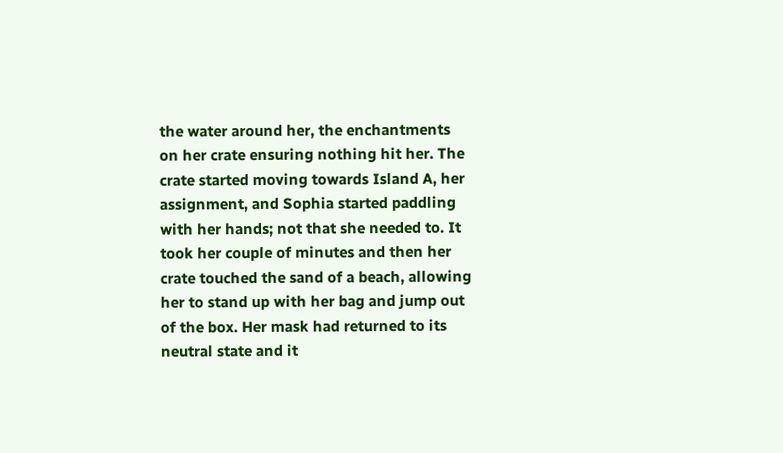the water around her, the enchantments on her crate ensuring nothing hit her. The crate started moving towards Island A, her assignment, and Sophia started paddling with her hands; not that she needed to. It took her couple of minutes and then her crate touched the sand of a beach, allowing her to stand up with her bag and jump out of the box. Her mask had returned to its neutral state and it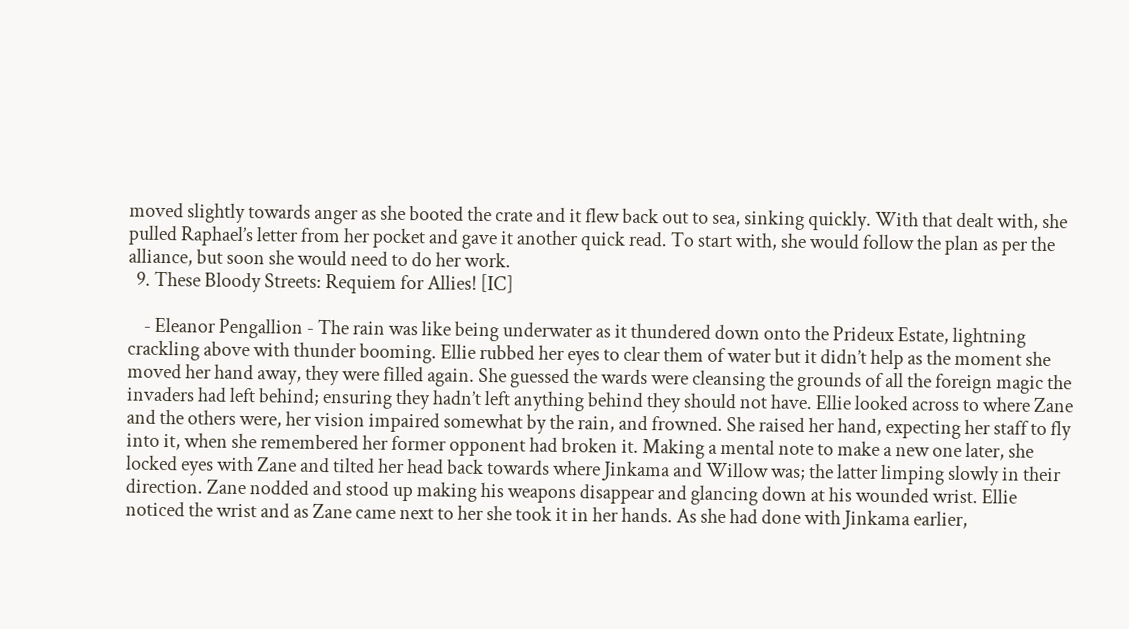moved slightly towards anger as she booted the crate and it flew back out to sea, sinking quickly. With that dealt with, she pulled Raphael’s letter from her pocket and gave it another quick read. To start with, she would follow the plan as per the alliance, but soon she would need to do her work.
  9. These Bloody Streets: Requiem for Allies! [IC]

    - Eleanor Pengallion - The rain was like being underwater as it thundered down onto the Prideux Estate, lightning crackling above with thunder booming. Ellie rubbed her eyes to clear them of water but it didn’t help as the moment she moved her hand away, they were filled again. She guessed the wards were cleansing the grounds of all the foreign magic the invaders had left behind; ensuring they hadn’t left anything behind they should not have. Ellie looked across to where Zane and the others were, her vision impaired somewhat by the rain, and frowned. She raised her hand, expecting her staff to fly into it, when she remembered her former opponent had broken it. Making a mental note to make a new one later, she locked eyes with Zane and tilted her head back towards where Jinkama and Willow was; the latter limping slowly in their direction. Zane nodded and stood up making his weapons disappear and glancing down at his wounded wrist. Ellie noticed the wrist and as Zane came next to her she took it in her hands. As she had done with Jinkama earlier,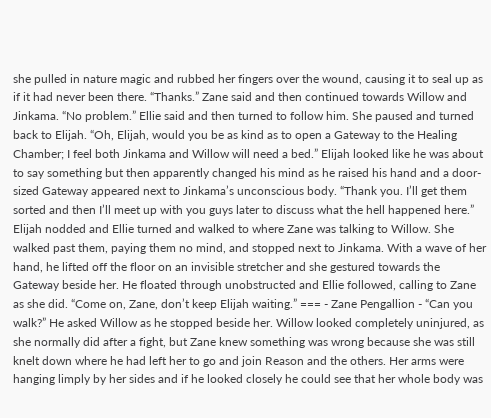she pulled in nature magic and rubbed her fingers over the wound, causing it to seal up as if it had never been there. “Thanks.” Zane said and then continued towards Willow and Jinkama. “No problem.” Ellie said and then turned to follow him. She paused and turned back to Elijah. “Oh, Elijah, would you be as kind as to open a Gateway to the Healing Chamber; I feel both Jinkama and Willow will need a bed.” Elijah looked like he was about to say something but then apparently changed his mind as he raised his hand and a door-sized Gateway appeared next to Jinkama’s unconscious body. “Thank you. I’ll get them sorted and then I’ll meet up with you guys later to discuss what the hell happened here.” Elijah nodded and Ellie turned and walked to where Zane was talking to Willow. She walked past them, paying them no mind, and stopped next to Jinkama. With a wave of her hand, he lifted off the floor on an invisible stretcher and she gestured towards the Gateway beside her. He floated through unobstructed and Ellie followed, calling to Zane as she did. “Come on, Zane, don’t keep Elijah waiting.” === - Zane Pengallion - “Can you walk?” He asked Willow as he stopped beside her. Willow looked completely uninjured, as she normally did after a fight, but Zane knew something was wrong because she was still knelt down where he had left her to go and join Reason and the others. Her arms were hanging limply by her sides and if he looked closely he could see that her whole body was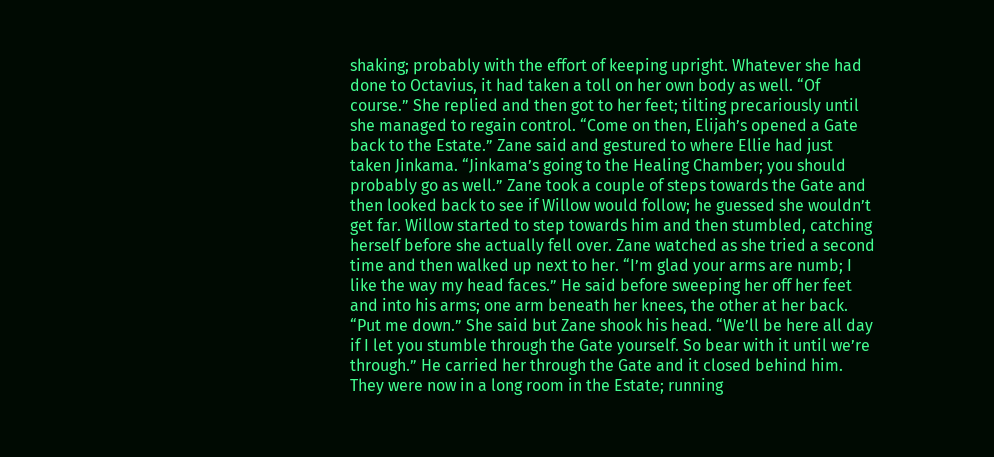shaking; probably with the effort of keeping upright. Whatever she had done to Octavius, it had taken a toll on her own body as well. “Of course.” She replied and then got to her feet; tilting precariously until she managed to regain control. “Come on then, Elijah’s opened a Gate back to the Estate.” Zane said and gestured to where Ellie had just taken Jinkama. “Jinkama’s going to the Healing Chamber; you should probably go as well.” Zane took a couple of steps towards the Gate and then looked back to see if Willow would follow; he guessed she wouldn’t get far. Willow started to step towards him and then stumbled, catching herself before she actually fell over. Zane watched as she tried a second time and then walked up next to her. “I’m glad your arms are numb; I like the way my head faces.” He said before sweeping her off her feet and into his arms; one arm beneath her knees, the other at her back. “Put me down.” She said but Zane shook his head. “We’ll be here all day if I let you stumble through the Gate yourself. So bear with it until we’re through.” He carried her through the Gate and it closed behind him. They were now in a long room in the Estate; running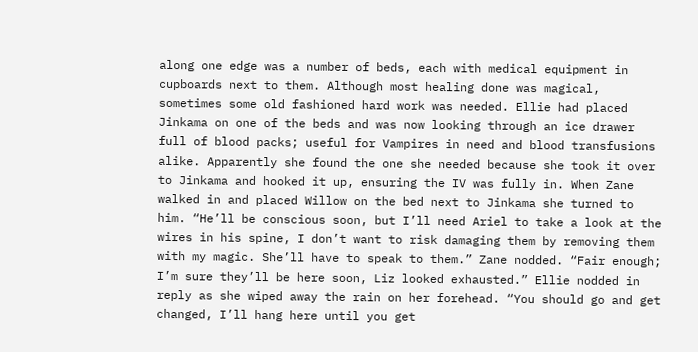along one edge was a number of beds, each with medical equipment in cupboards next to them. Although most healing done was magical, sometimes some old fashioned hard work was needed. Ellie had placed Jinkama on one of the beds and was now looking through an ice drawer full of blood packs; useful for Vampires in need and blood transfusions alike. Apparently she found the one she needed because she took it over to Jinkama and hooked it up, ensuring the IV was fully in. When Zane walked in and placed Willow on the bed next to Jinkama she turned to him. “He’ll be conscious soon, but I’ll need Ariel to take a look at the wires in his spine, I don’t want to risk damaging them by removing them with my magic. She’ll have to speak to them.” Zane nodded. “Fair enough; I’m sure they’ll be here soon, Liz looked exhausted.” Ellie nodded in reply as she wiped away the rain on her forehead. “You should go and get changed, I’ll hang here until you get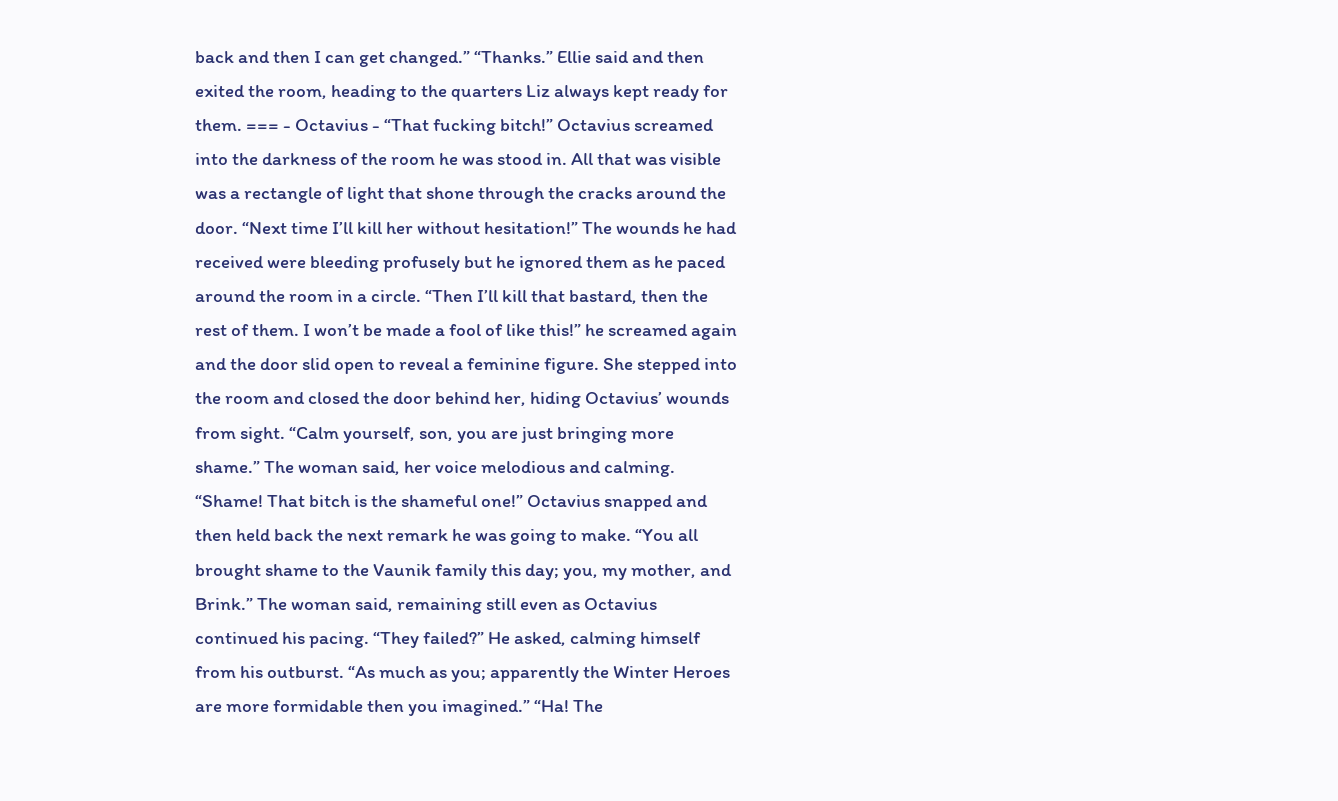back and then I can get changed.” “Thanks.” Ellie said and then exited the room, heading to the quarters Liz always kept ready for them. === - Octavius - “That fucking bitch!” Octavius screamed into the darkness of the room he was stood in. All that was visible was a rectangle of light that shone through the cracks around the door. “Next time I’ll kill her without hesitation!” The wounds he had received were bleeding profusely but he ignored them as he paced around the room in a circle. “Then I’ll kill that bastard, then the rest of them. I won’t be made a fool of like this!” he screamed again and the door slid open to reveal a feminine figure. She stepped into the room and closed the door behind her, hiding Octavius’ wounds from sight. “Calm yourself, son, you are just bringing more shame.” The woman said, her voice melodious and calming. “Shame! That bitch is the shameful one!” Octavius snapped and then held back the next remark he was going to make. “You all brought shame to the Vaunik family this day; you, my mother, and Brink.” The woman said, remaining still even as Octavius continued his pacing. “They failed?” He asked, calming himself from his outburst. “As much as you; apparently the Winter Heroes are more formidable then you imagined.” “Ha! The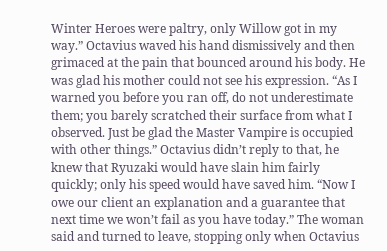Winter Heroes were paltry, only Willow got in my way.” Octavius waved his hand dismissively and then grimaced at the pain that bounced around his body. He was glad his mother could not see his expression. “As I warned you before you ran off, do not underestimate them; you barely scratched their surface from what I observed. Just be glad the Master Vampire is occupied with other things.” Octavius didn’t reply to that, he knew that Ryuzaki would have slain him fairly quickly; only his speed would have saved him. “Now I owe our client an explanation and a guarantee that next time we won’t fail as you have today.” The woman said and turned to leave, stopping only when Octavius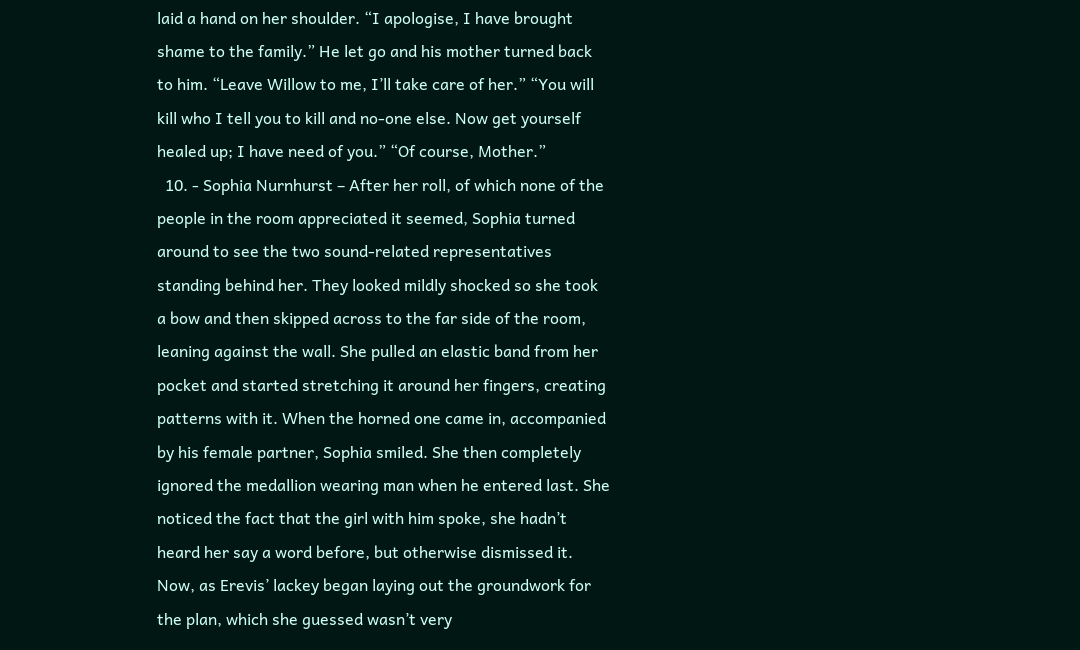laid a hand on her shoulder. “I apologise, I have brought shame to the family.” He let go and his mother turned back to him. “Leave Willow to me, I’ll take care of her.” “You will kill who I tell you to kill and no-one else. Now get yourself healed up; I have need of you.” “Of course, Mother.”
  10. - Sophia Nurnhurst – After her roll, of which none of the people in the room appreciated it seemed, Sophia turned around to see the two sound-related representatives standing behind her. They looked mildly shocked so she took a bow and then skipped across to the far side of the room, leaning against the wall. She pulled an elastic band from her pocket and started stretching it around her fingers, creating patterns with it. When the horned one came in, accompanied by his female partner, Sophia smiled. She then completely ignored the medallion wearing man when he entered last. She noticed the fact that the girl with him spoke, she hadn’t heard her say a word before, but otherwise dismissed it. Now, as Erevis’ lackey began laying out the groundwork for the plan, which she guessed wasn’t very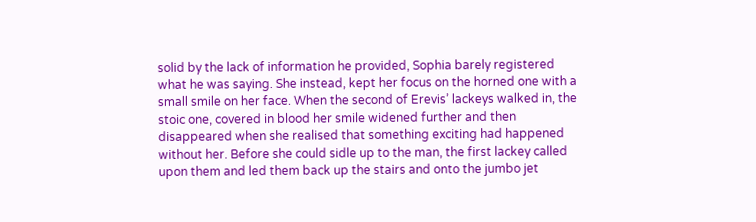solid by the lack of information he provided, Sophia barely registered what he was saying. She instead, kept her focus on the horned one with a small smile on her face. When the second of Erevis’ lackeys walked in, the stoic one, covered in blood her smile widened further and then disappeared when she realised that something exciting had happened without her. Before she could sidle up to the man, the first lackey called upon them and led them back up the stairs and onto the jumbo jet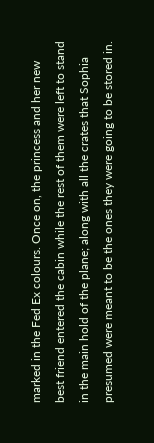marked in the Fed Ex colours. Once on, the princess and her new best friend entered the cabin while the rest of them were left to stand in the main hold of the plane; along with all the crates that Sophia presumed were meant to be the ones they were going to be stored in.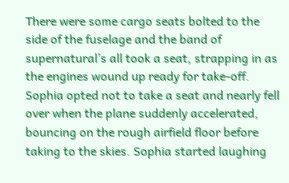There were some cargo seats bolted to the side of the fuselage and the band of supernatural’s all took a seat, strapping in as the engines wound up ready for take-off. Sophia opted not to take a seat and nearly fell over when the plane suddenly accelerated, bouncing on the rough airfield floor before taking to the skies. Sophia started laughing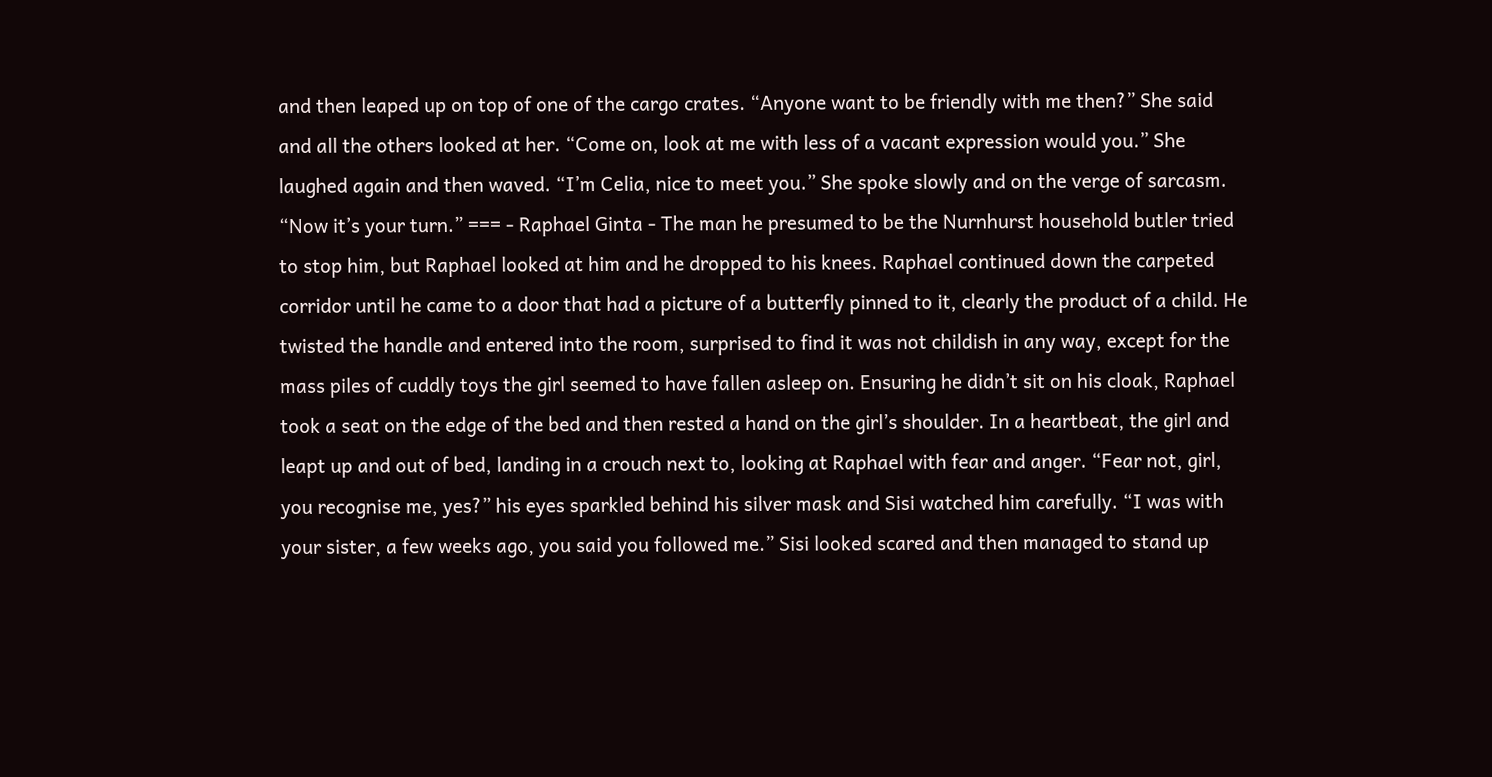and then leaped up on top of one of the cargo crates. “Anyone want to be friendly with me then?” She said and all the others looked at her. “Come on, look at me with less of a vacant expression would you.” She laughed again and then waved. “I’m Celia, nice to meet you.” She spoke slowly and on the verge of sarcasm. “Now it’s your turn.” === - Raphael Ginta - The man he presumed to be the Nurnhurst household butler tried to stop him, but Raphael looked at him and he dropped to his knees. Raphael continued down the carpeted corridor until he came to a door that had a picture of a butterfly pinned to it, clearly the product of a child. He twisted the handle and entered into the room, surprised to find it was not childish in any way, except for the mass piles of cuddly toys the girl seemed to have fallen asleep on. Ensuring he didn’t sit on his cloak, Raphael took a seat on the edge of the bed and then rested a hand on the girl’s shoulder. In a heartbeat, the girl and leapt up and out of bed, landing in a crouch next to, looking at Raphael with fear and anger. “Fear not, girl, you recognise me, yes?” his eyes sparkled behind his silver mask and Sisi watched him carefully. “I was with your sister, a few weeks ago, you said you followed me.” Sisi looked scared and then managed to stand up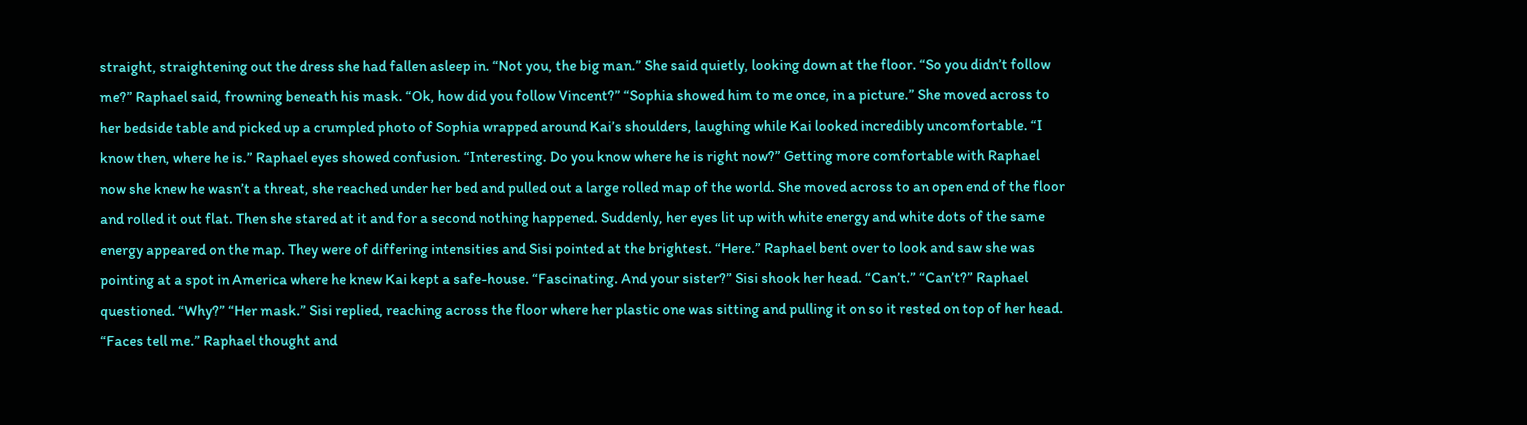straight, straightening out the dress she had fallen asleep in. “Not you, the big man.” She said quietly, looking down at the floor. “So you didn’t follow me?” Raphael said, frowning beneath his mask. “Ok, how did you follow Vincent?” “Sophia showed him to me once, in a picture.” She moved across to her bedside table and picked up a crumpled photo of Sophia wrapped around Kai’s shoulders, laughing while Kai looked incredibly uncomfortable. “I know then, where he is.” Raphael eyes showed confusion. “Interesting. Do you know where he is right now?” Getting more comfortable with Raphael now she knew he wasn’t a threat, she reached under her bed and pulled out a large rolled map of the world. She moved across to an open end of the floor and rolled it out flat. Then she stared at it and for a second nothing happened. Suddenly, her eyes lit up with white energy and white dots of the same energy appeared on the map. They were of differing intensities and Sisi pointed at the brightest. “Here.” Raphael bent over to look and saw she was pointing at a spot in America where he knew Kai kept a safe-house. “Fascinating. And your sister?” Sisi shook her head. “Can’t.” “Can’t?” Raphael questioned. “Why?” “Her mask.” Sisi replied, reaching across the floor where her plastic one was sitting and pulling it on so it rested on top of her head. “Faces tell me.” Raphael thought and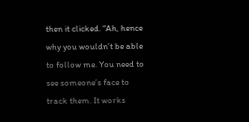then it clicked. “Ah, hence why you wouldn’t be able to follow me. You need to see someone’s face to track them. It works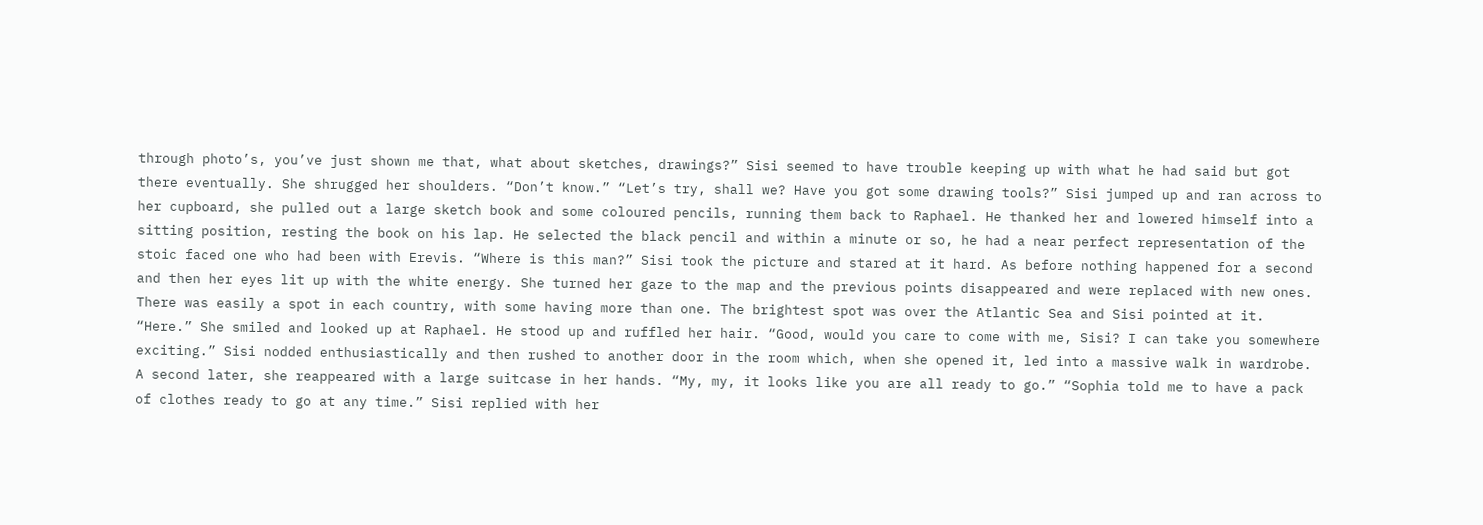through photo’s, you’ve just shown me that, what about sketches, drawings?” Sisi seemed to have trouble keeping up with what he had said but got there eventually. She shrugged her shoulders. “Don’t know.” “Let’s try, shall we? Have you got some drawing tools?” Sisi jumped up and ran across to her cupboard, she pulled out a large sketch book and some coloured pencils, running them back to Raphael. He thanked her and lowered himself into a sitting position, resting the book on his lap. He selected the black pencil and within a minute or so, he had a near perfect representation of the stoic faced one who had been with Erevis. “Where is this man?” Sisi took the picture and stared at it hard. As before nothing happened for a second and then her eyes lit up with the white energy. She turned her gaze to the map and the previous points disappeared and were replaced with new ones. There was easily a spot in each country, with some having more than one. The brightest spot was over the Atlantic Sea and Sisi pointed at it. “Here.” She smiled and looked up at Raphael. He stood up and ruffled her hair. “Good, would you care to come with me, Sisi? I can take you somewhere exciting.” Sisi nodded enthusiastically and then rushed to another door in the room which, when she opened it, led into a massive walk in wardrobe. A second later, she reappeared with a large suitcase in her hands. “My, my, it looks like you are all ready to go.” “Sophia told me to have a pack of clothes ready to go at any time.” Sisi replied with her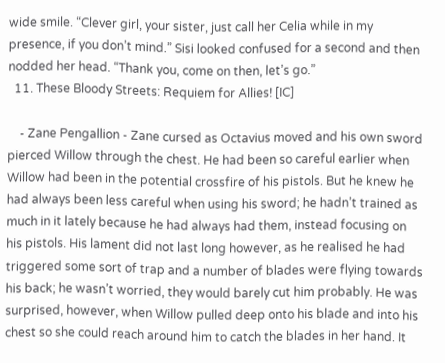wide smile. “Clever girl, your sister, just call her Celia while in my presence, if you don’t mind.” Sisi looked confused for a second and then nodded her head. “Thank you, come on then, let’s go.”
  11. These Bloody Streets: Requiem for Allies! [IC]

    - Zane Pengallion - Zane cursed as Octavius moved and his own sword pierced Willow through the chest. He had been so careful earlier when Willow had been in the potential crossfire of his pistols. But he knew he had always been less careful when using his sword; he hadn’t trained as much in it lately because he had always had them, instead focusing on his pistols. His lament did not last long however, as he realised he had triggered some sort of trap and a number of blades were flying towards his back; he wasn’t worried, they would barely cut him probably. He was surprised, however, when Willow pulled deep onto his blade and into his chest so she could reach around him to catch the blades in her hand. It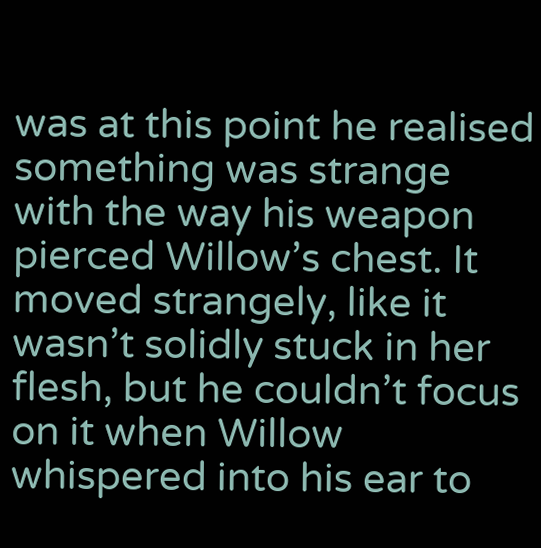was at this point he realised something was strange with the way his weapon pierced Willow’s chest. It moved strangely, like it wasn’t solidly stuck in her flesh, but he couldn’t focus on it when Willow whispered into his ear to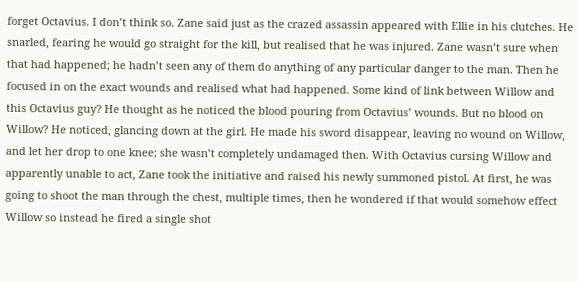forget Octavius. I don’t think so. Zane said just as the crazed assassin appeared with Ellie in his clutches. He snarled, fearing he would go straight for the kill, but realised that he was injured. Zane wasn’t sure when that had happened; he hadn’t seen any of them do anything of any particular danger to the man. Then he focused in on the exact wounds and realised what had happened. Some kind of link between Willow and this Octavius guy? He thought as he noticed the blood pouring from Octavius’ wounds. But no blood on Willow? He noticed, glancing down at the girl. He made his sword disappear, leaving no wound on Willow, and let her drop to one knee; she wasn’t completely undamaged then. With Octavius cursing Willow and apparently unable to act, Zane took the initiative and raised his newly summoned pistol. At first, he was going to shoot the man through the chest, multiple times, then he wondered if that would somehow effect Willow so instead he fired a single shot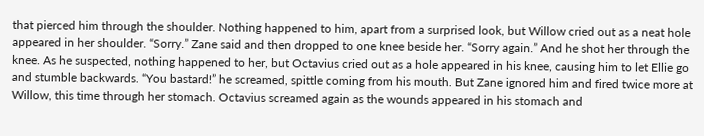that pierced him through the shoulder. Nothing happened to him, apart from a surprised look, but Willow cried out as a neat hole appeared in her shoulder. “Sorry.” Zane said and then dropped to one knee beside her. “Sorry again.” And he shot her through the knee. As he suspected, nothing happened to her, but Octavius cried out as a hole appeared in his knee, causing him to let Ellie go and stumble backwards. “You bastard!” he screamed, spittle coming from his mouth. But Zane ignored him and fired twice more at Willow, this time through her stomach. Octavius screamed again as the wounds appeared in his stomach and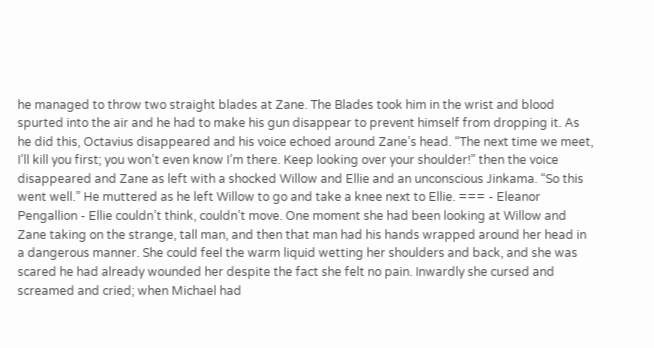he managed to throw two straight blades at Zane. The Blades took him in the wrist and blood spurted into the air and he had to make his gun disappear to prevent himself from dropping it. As he did this, Octavius disappeared and his voice echoed around Zane’s head. “The next time we meet, I’ll kill you first; you won’t even know I’m there. Keep looking over your shoulder!” then the voice disappeared and Zane as left with a shocked Willow and Ellie and an unconscious Jinkama. “So this went well.” He muttered as he left Willow to go and take a knee next to Ellie. === - Eleanor Pengallion - Ellie couldn’t think, couldn’t move. One moment she had been looking at Willow and Zane taking on the strange, tall man, and then that man had his hands wrapped around her head in a dangerous manner. She could feel the warm liquid wetting her shoulders and back, and she was scared he had already wounded her despite the fact she felt no pain. Inwardly she cursed and screamed and cried; when Michael had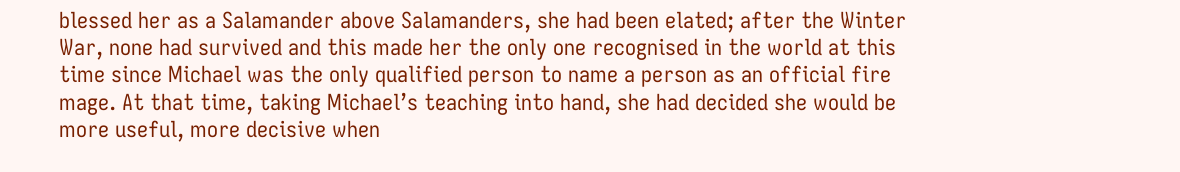blessed her as a Salamander above Salamanders, she had been elated; after the Winter War, none had survived and this made her the only one recognised in the world at this time since Michael was the only qualified person to name a person as an official fire mage. At that time, taking Michael’s teaching into hand, she had decided she would be more useful, more decisive when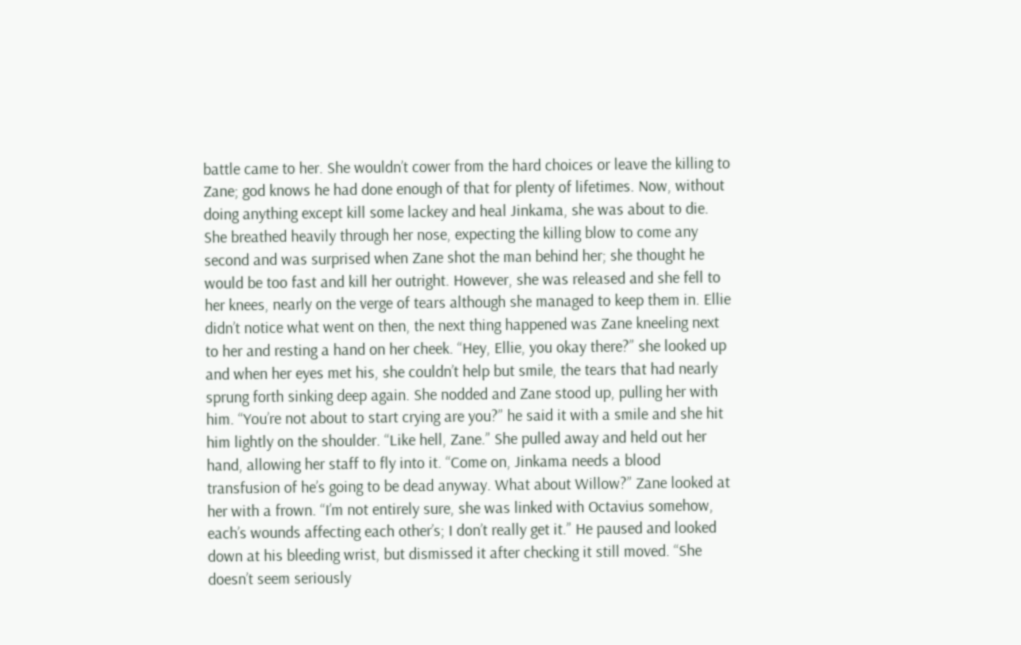battle came to her. She wouldn’t cower from the hard choices or leave the killing to Zane; god knows he had done enough of that for plenty of lifetimes. Now, without doing anything except kill some lackey and heal Jinkama, she was about to die. She breathed heavily through her nose, expecting the killing blow to come any second and was surprised when Zane shot the man behind her; she thought he would be too fast and kill her outright. However, she was released and she fell to her knees, nearly on the verge of tears although she managed to keep them in. Ellie didn’t notice what went on then, the next thing happened was Zane kneeling next to her and resting a hand on her cheek. “Hey, Ellie, you okay there?” she looked up and when her eyes met his, she couldn’t help but smile, the tears that had nearly sprung forth sinking deep again. She nodded and Zane stood up, pulling her with him. “You’re not about to start crying are you?” he said it with a smile and she hit him lightly on the shoulder. “Like hell, Zane.” She pulled away and held out her hand, allowing her staff to fly into it. “Come on, Jinkama needs a blood transfusion of he’s going to be dead anyway. What about Willow?” Zane looked at her with a frown. “I’m not entirely sure, she was linked with Octavius somehow, each’s wounds affecting each other’s; I don’t really get it.” He paused and looked down at his bleeding wrist, but dismissed it after checking it still moved. “She doesn’t seem seriously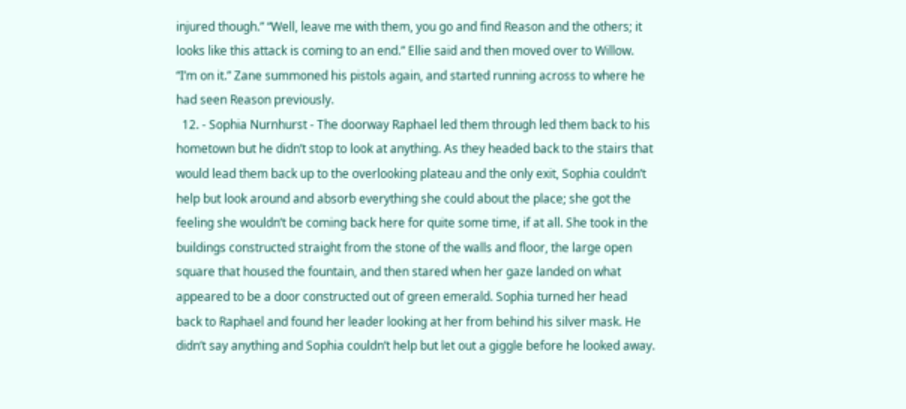injured though.” “Well, leave me with them, you go and find Reason and the others; it looks like this attack is coming to an end.” Ellie said and then moved over to Willow. “I’m on it.” Zane summoned his pistols again, and started running across to where he had seen Reason previously.
  12. - Sophia Nurnhurst - The doorway Raphael led them through led them back to his hometown but he didn’t stop to look at anything. As they headed back to the stairs that would lead them back up to the overlooking plateau and the only exit, Sophia couldn’t help but look around and absorb everything she could about the place; she got the feeling she wouldn’t be coming back here for quite some time, if at all. She took in the buildings constructed straight from the stone of the walls and floor, the large open square that housed the fountain, and then stared when her gaze landed on what appeared to be a door constructed out of green emerald. Sophia turned her head back to Raphael and found her leader looking at her from behind his silver mask. He didn’t say anything and Sophia couldn’t help but let out a giggle before he looked away.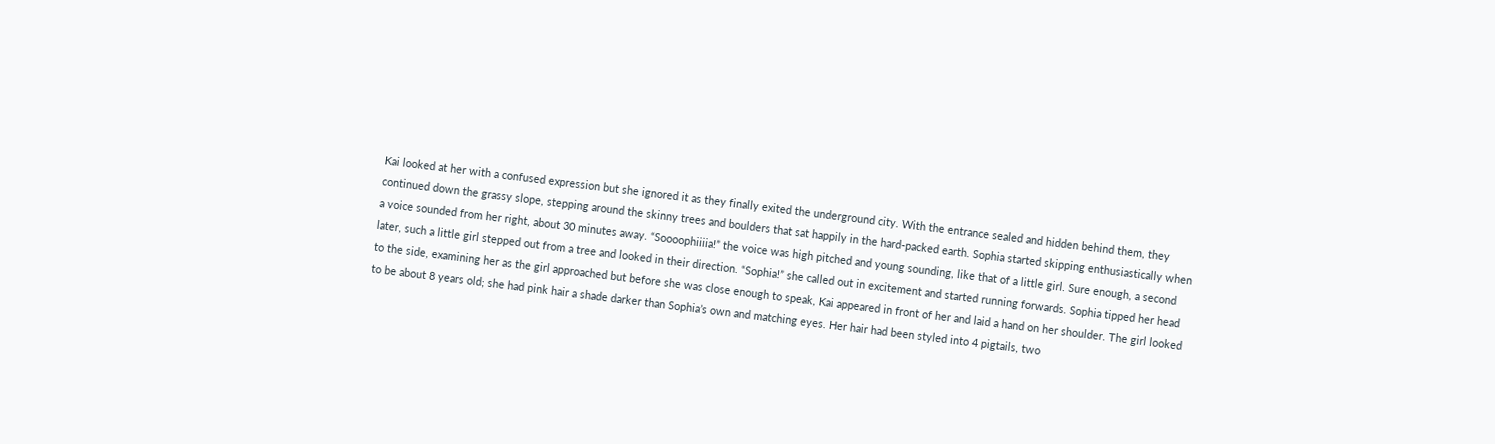Kai looked at her with a confused expression but she ignored it as they finally exited the underground city. With the entrance sealed and hidden behind them, they continued down the grassy slope, stepping around the skinny trees and boulders that sat happily in the hard-packed earth. Sophia started skipping enthusiastically when a voice sounded from her right, about 30 minutes away. “Soooophiiiia!” the voice was high pitched and young sounding, like that of a little girl. Sure enough, a second later, such a little girl stepped out from a tree and looked in their direction. “Sophia!” she called out in excitement and started running forwards. Sophia tipped her head to the side, examining her as the girl approached but before she was close enough to speak, Kai appeared in front of her and laid a hand on her shoulder. The girl looked to be about 8 years old; she had pink hair a shade darker than Sophia’s own and matching eyes. Her hair had been styled into 4 pigtails, two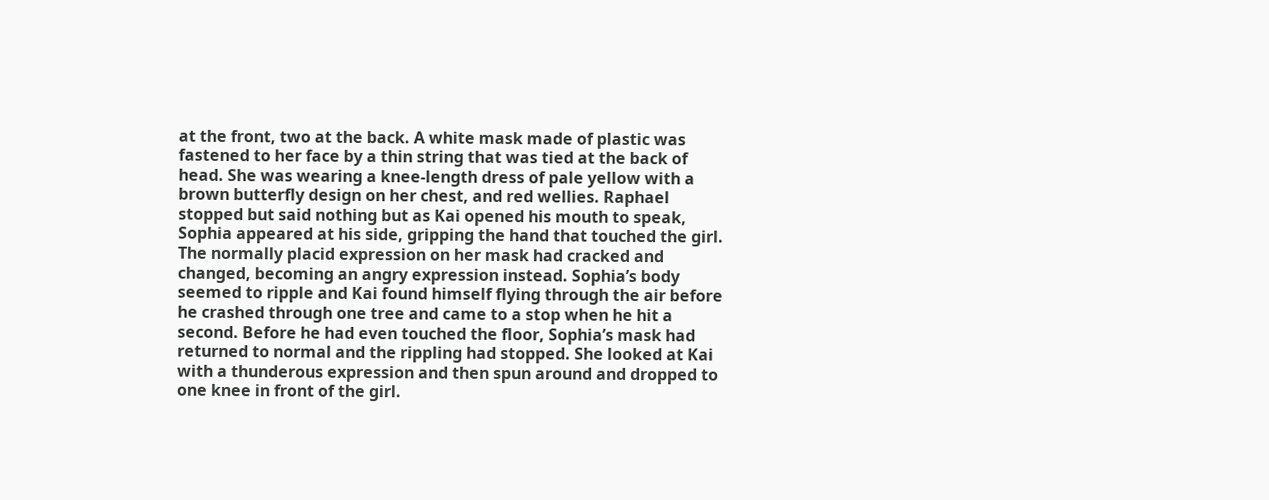at the front, two at the back. A white mask made of plastic was fastened to her face by a thin string that was tied at the back of head. She was wearing a knee-length dress of pale yellow with a brown butterfly design on her chest, and red wellies. Raphael stopped but said nothing but as Kai opened his mouth to speak, Sophia appeared at his side, gripping the hand that touched the girl. The normally placid expression on her mask had cracked and changed, becoming an angry expression instead. Sophia’s body seemed to ripple and Kai found himself flying through the air before he crashed through one tree and came to a stop when he hit a second. Before he had even touched the floor, Sophia’s mask had returned to normal and the rippling had stopped. She looked at Kai with a thunderous expression and then spun around and dropped to one knee in front of the girl.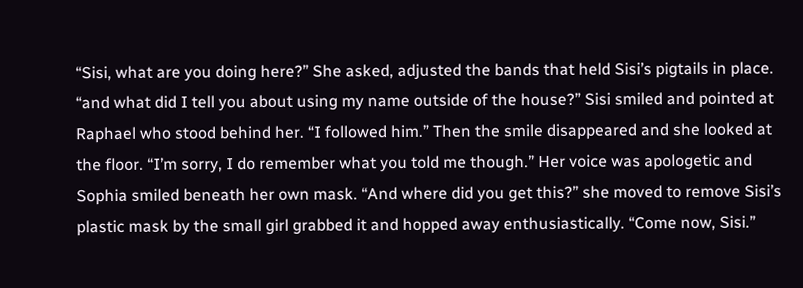“Sisi, what are you doing here?” She asked, adjusted the bands that held Sisi’s pigtails in place. “and what did I tell you about using my name outside of the house?” Sisi smiled and pointed at Raphael who stood behind her. “I followed him.” Then the smile disappeared and she looked at the floor. “I’m sorry, I do remember what you told me though.” Her voice was apologetic and Sophia smiled beneath her own mask. “And where did you get this?” she moved to remove Sisi’s plastic mask by the small girl grabbed it and hopped away enthusiastically. “Come now, Sisi.”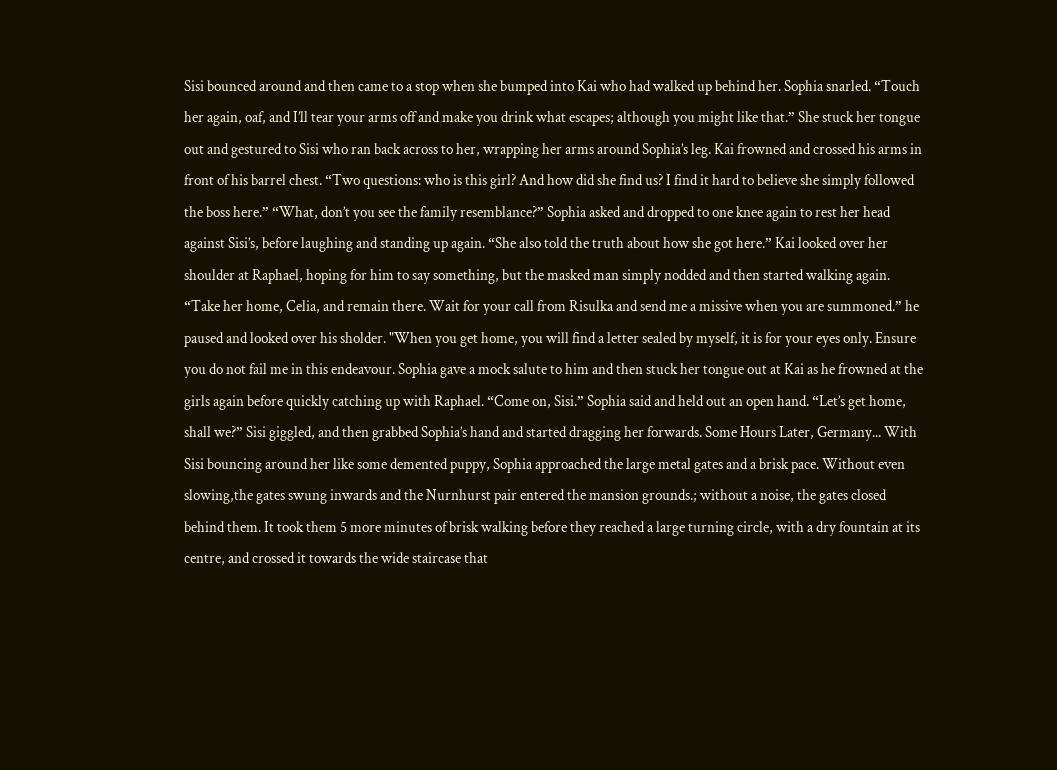Sisi bounced around and then came to a stop when she bumped into Kai who had walked up behind her. Sophia snarled. “Touch her again, oaf, and I’ll tear your arms off and make you drink what escapes; although you might like that.” She stuck her tongue out and gestured to Sisi who ran back across to her, wrapping her arms around Sophia’s leg. Kai frowned and crossed his arms in front of his barrel chest. “Two questions: who is this girl? And how did she find us? I find it hard to believe she simply followed the boss here.” “What, don’t you see the family resemblance?” Sophia asked and dropped to one knee again to rest her head against Sisi’s, before laughing and standing up again. “She also told the truth about how she got here.” Kai looked over her shoulder at Raphael, hoping for him to say something, but the masked man simply nodded and then started walking again. “Take her home, Celia, and remain there. Wait for your call from Risulka and send me a missive when you are summoned.” he paused and looked over his sholder. "When you get home, you will find a letter sealed by myself, it is for your eyes only. Ensure you do not fail me in this endeavour. Sophia gave a mock salute to him and then stuck her tongue out at Kai as he frowned at the girls again before quickly catching up with Raphael. “Come on, Sisi.” Sophia said and held out an open hand. “Let’s get home, shall we?” Sisi giggled, and then grabbed Sophia’s hand and started dragging her forwards. Some Hours Later, Germany... With Sisi bouncing around her like some demented puppy, Sophia approached the large metal gates and a brisk pace. Without even slowing,the gates swung inwards and the Nurnhurst pair entered the mansion grounds.; without a noise, the gates closed behind them. It took them 5 more minutes of brisk walking before they reached a large turning circle, with a dry fountain at its centre, and crossed it towards the wide staircase that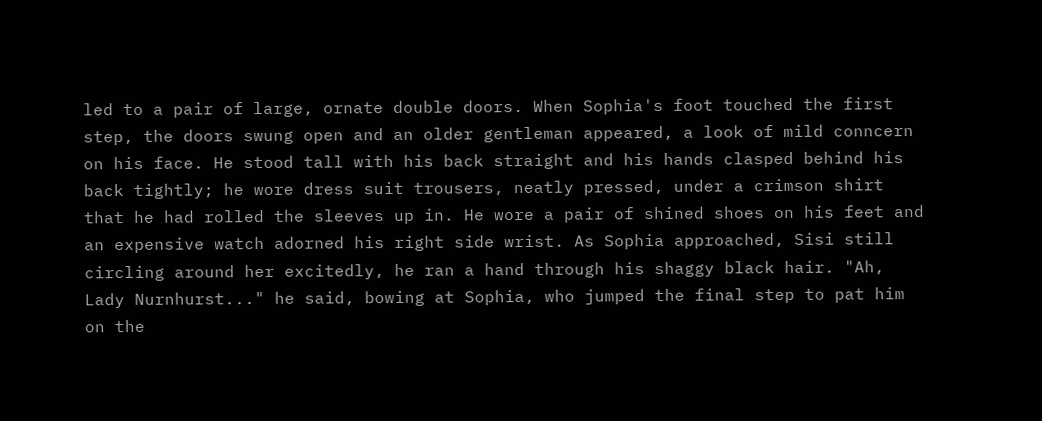led to a pair of large, ornate double doors. When Sophia's foot touched the first step, the doors swung open and an older gentleman appeared, a look of mild conncern on his face. He stood tall with his back straight and his hands clasped behind his back tightly; he wore dress suit trousers, neatly pressed, under a crimson shirt that he had rolled the sleeves up in. He wore a pair of shined shoes on his feet and an expensive watch adorned his right side wrist. As Sophia approached, Sisi still circling around her excitedly, he ran a hand through his shaggy black hair. "Ah, Lady Nurnhurst..." he said, bowing at Sophia, who jumped the final step to pat him on the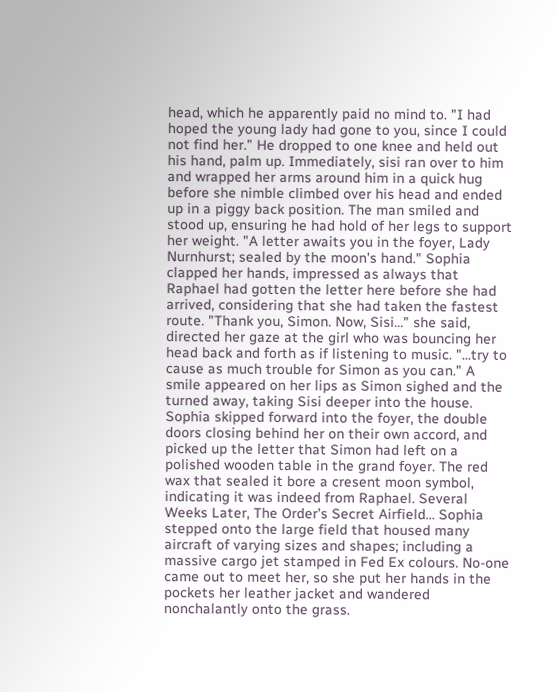head, which he apparently paid no mind to. "I had hoped the young lady had gone to you, since I could not find her." He dropped to one knee and held out his hand, palm up. Immediately, sisi ran over to him and wrapped her arms around him in a quick hug before she nimble climbed over his head and ended up in a piggy back position. The man smiled and stood up, ensuring he had hold of her legs to support her weight. "A letter awaits you in the foyer, Lady Nurnhurst; sealed by the moon's hand." Sophia clapped her hands, impressed as always that Raphael had gotten the letter here before she had arrived, considering that she had taken the fastest route. "Thank you, Simon. Now, Sisi..." she said, directed her gaze at the girl who was bouncing her head back and forth as if listening to music. "...try to cause as much trouble for Simon as you can." A smile appeared on her lips as Simon sighed and the turned away, taking Sisi deeper into the house. Sophia skipped forward into the foyer, the double doors closing behind her on their own accord, and picked up the letter that Simon had left on a polished wooden table in the grand foyer. The red wax that sealed it bore a cresent moon symbol, indicating it was indeed from Raphael. Several Weeks Later, The Order’s Secret Airfield… Sophia stepped onto the large field that housed many aircraft of varying sizes and shapes; including a massive cargo jet stamped in Fed Ex colours. No-one came out to meet her, so she put her hands in the pockets her leather jacket and wandered nonchalantly onto the grass.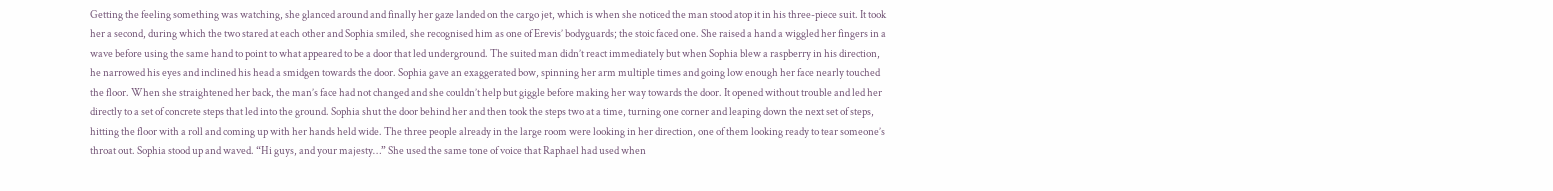Getting the feeling something was watching, she glanced around and finally her gaze landed on the cargo jet, which is when she noticed the man stood atop it in his three-piece suit. It took her a second, during which the two stared at each other and Sophia smiled, she recognised him as one of Erevis’ bodyguards; the stoic faced one. She raised a hand a wiggled her fingers in a wave before using the same hand to point to what appeared to be a door that led underground. The suited man didn’t react immediately but when Sophia blew a raspberry in his direction, he narrowed his eyes and inclined his head a smidgen towards the door. Sophia gave an exaggerated bow, spinning her arm multiple times and going low enough her face nearly touched the floor. When she straightened her back, the man’s face had not changed and she couldn’t help but giggle before making her way towards the door. It opened without trouble and led her directly to a set of concrete steps that led into the ground. Sophia shut the door behind her and then took the steps two at a time, turning one corner and leaping down the next set of steps, hitting the floor with a roll and coming up with her hands held wide. The three people already in the large room were looking in her direction, one of them looking ready to tear someone’s throat out. Sophia stood up and waved. “Hi guys, and your majesty…” She used the same tone of voice that Raphael had used when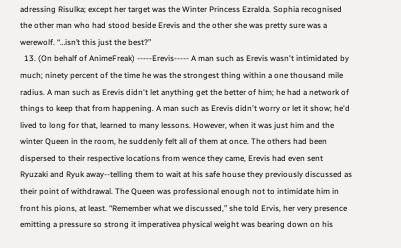adressing Risulka; except her target was the Winter Princess Ezralda. Sophia recognised the other man who had stood beside Erevis and the other she was pretty sure was a werewolf. “…isn’t this just the best?”
  13. (On behalf of AnimeFreak) -----Erevis----- A man such as Erevis wasn't intimidated by much; ninety percent of the time he was the strongest thing within a one thousand mile radius. A man such as Erevis didn't let anything get the better of him; he had a network of things to keep that from happening. A man such as Erevis didn't worry or let it show; he'd lived to long for that, learned to many lessons. However, when it was just him and the winter Queen in the room, he suddenly felt all of them at once. The others had been dispersed to their respective locations from wence they came, Erevis had even sent Ryuzaki and Ryuk away--telling them to wait at his safe house they previously discussed as their point of withdrawal. The Queen was professional enough not to intimidate him in front his pions, at least. “Remember what we discussed,” she told Ervis, her very presence emitting a pressure so strong it imperativea physical weight was bearing down on his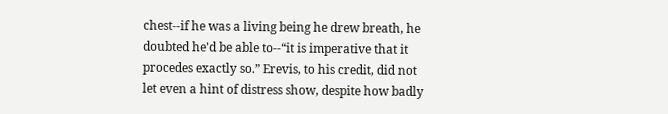chest--if he was a living being he drew breath, he doubted he'd be able to--“it is imperative that it procedes exactly so.” Erevis, to his credit, did not let even a hint of distress show, despite how badly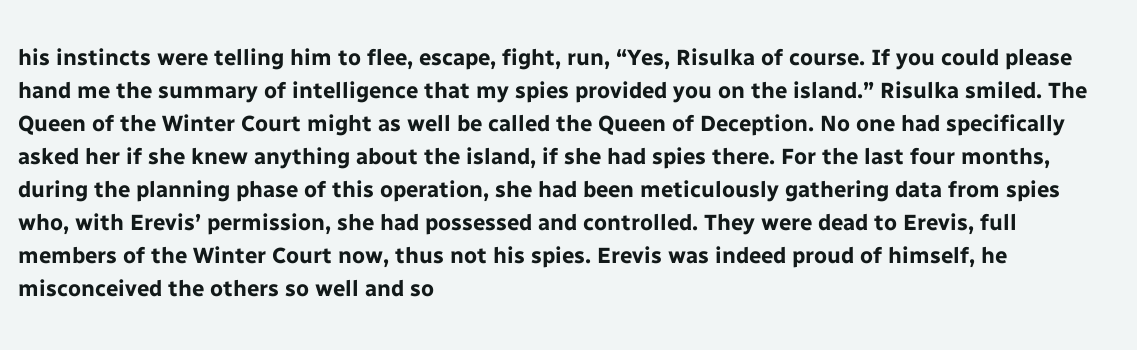his instincts were telling him to flee, escape, fight, run, “Yes, Risulka of course. If you could please hand me the summary of intelligence that my spies provided you on the island.” Risulka smiled. The Queen of the Winter Court might as well be called the Queen of Deception. No one had specifically asked her if she knew anything about the island, if she had spies there. For the last four months, during the planning phase of this operation, she had been meticulously gathering data from spies who, with Erevis’ permission, she had possessed and controlled. They were dead to Erevis, full members of the Winter Court now, thus not his spies. Erevis was indeed proud of himself, he misconceived the others so well and so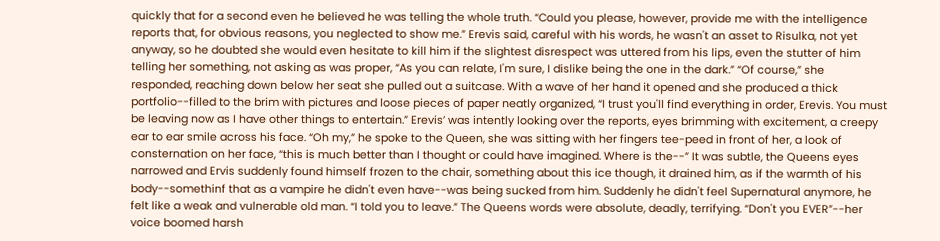quickly that for a second even he believed he was telling the whole truth. “Could you please, however, provide me with the intelligence reports that, for obvious reasons, you neglected to show me.” Erevis said, careful with his words, he wasn't an asset to Risulka, not yet anyway, so he doubted she would even hesitate to kill him if the slightest disrespect was uttered from his lips, even the stutter of him telling her something, not asking as was proper, “As you can relate, I'm sure, I dislike being the one in the dark.” “Of course,” she responded, reaching down below her seat she pulled out a suitcase. With a wave of her hand it opened and she produced a thick portfolio--filled to the brim with pictures and loose pieces of paper neatly organized, “I trust you'll find everything in order, Erevis. You must be leaving now as I have other things to entertain.” Erevis’ was intently looking over the reports, eyes brimming with excitement, a creepy ear to ear smile across his face. “Oh my,” he spoke to the Queen, she was sitting with her fingers tee-peed in front of her, a look of consternation on her face, “this is much better than I thought or could have imagined. Where is the--” It was subtle, the Queens eyes narrowed and Ervis suddenly found himself frozen to the chair, something about this ice though, it drained him, as if the warmth of his body--somethinf that as a vampire he didn't even have--was being sucked from him. Suddenly he didn't feel Supernatural anymore, he felt like a weak and vulnerable old man. “I told you to leave.” The Queens words were absolute, deadly, terrifying. “Don't you EVER”--her voice boomed harsh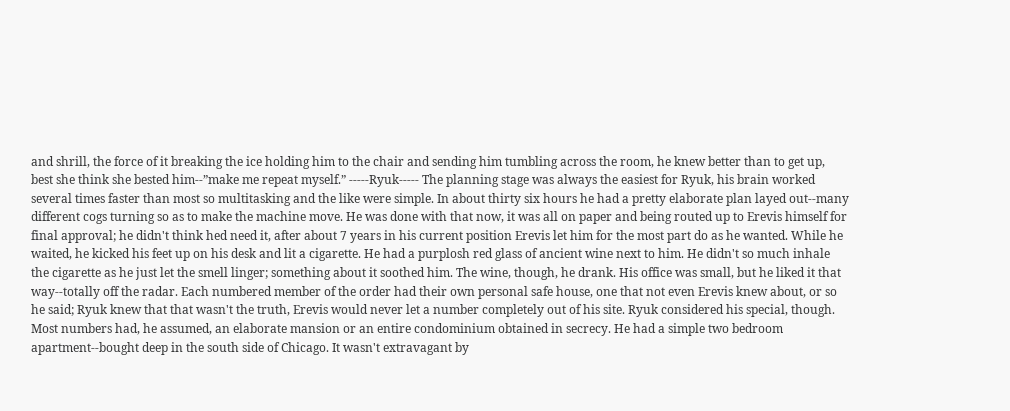and shrill, the force of it breaking the ice holding him to the chair and sending him tumbling across the room, he knew better than to get up, best she think she bested him--”make me repeat myself.” -----Ryuk----- The planning stage was always the easiest for Ryuk, his brain worked several times faster than most so multitasking and the like were simple. In about thirty six hours he had a pretty elaborate plan layed out--many different cogs turning so as to make the machine move. He was done with that now, it was all on paper and being routed up to Erevis himself for final approval; he didn't think hed need it, after about 7 years in his current position Erevis let him for the most part do as he wanted. While he waited, he kicked his feet up on his desk and lit a cigarette. He had a purplosh red glass of ancient wine next to him. He didn't so much inhale the cigarette as he just let the smell linger; something about it soothed him. The wine, though, he drank. His office was small, but he liked it that way--totally off the radar. Each numbered member of the order had their own personal safe house, one that not even Erevis knew about, or so he said; Ryuk knew that that wasn't the truth, Erevis would never let a number completely out of his site. Ryuk considered his special, though. Most numbers had, he assumed, an elaborate mansion or an entire condominium obtained in secrecy. He had a simple two bedroom apartment--bought deep in the south side of Chicago. It wasn't extravagant by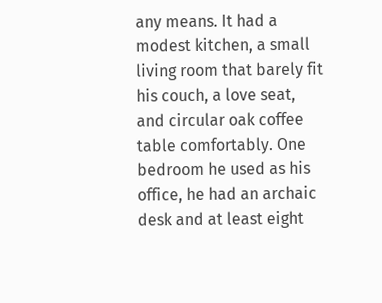any means. It had a modest kitchen, a small living room that barely fit his couch, a love seat, and circular oak coffee table comfortably. One bedroom he used as his office, he had an archaic desk and at least eight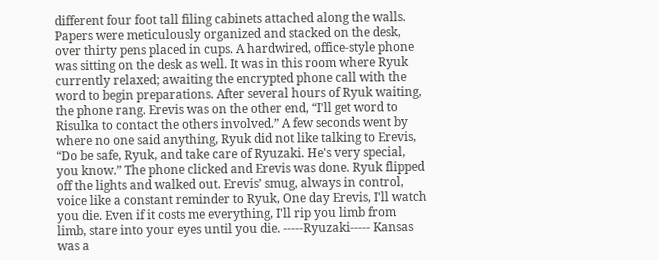different four foot tall filing cabinets attached along the walls. Papers were meticulously organized and stacked on the desk, over thirty pens placed in cups. A hardwired, office-style phone was sitting on the desk as well. It was in this room where Ryuk currently relaxed; awaiting the encrypted phone call with the word to begin preparations. After several hours of Ryuk waiting, the phone rang. Erevis was on the other end, “I'll get word to Risulka to contact the others involved.” A few seconds went by where no one said anything, Ryuk did not like talking to Erevis, “Do be safe, Ryuk, and take care of Ryuzaki. He's very special, you know.” The phone clicked and Erevis was done. Ryuk flipped off the lights and walked out. Erevis’ smug, always in control, voice like a constant reminder to Ryuk, One day Erevis, I'll watch you die. Even if it costs me everything, I'll rip you limb from limb, stare into your eyes until you die. -----Ryuzaki----- Kansas was a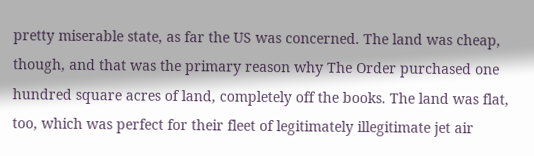pretty miserable state, as far the US was concerned. The land was cheap, though, and that was the primary reason why The Order purchased one hundred square acres of land, completely off the books. The land was flat, too, which was perfect for their fleet of legitimately illegitimate jet air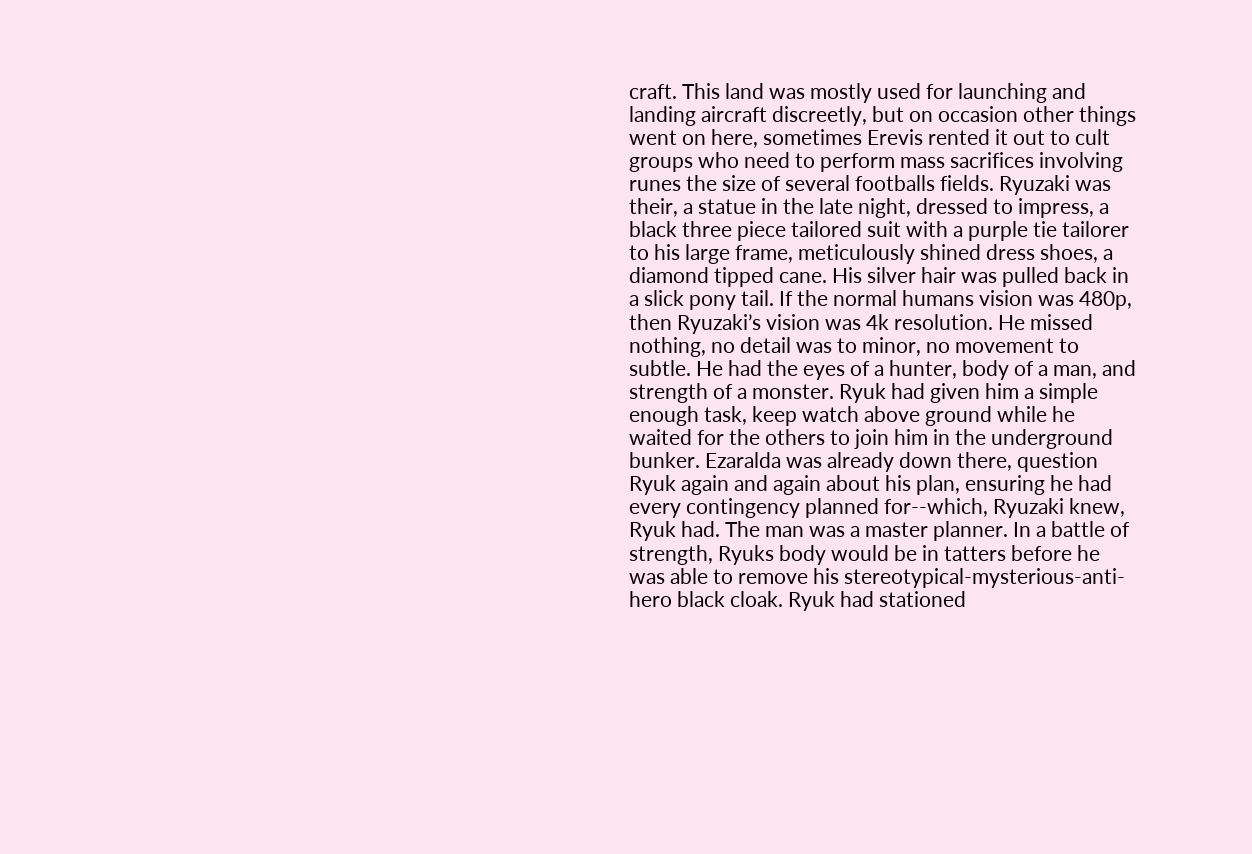craft. This land was mostly used for launching and landing aircraft discreetly, but on occasion other things went on here, sometimes Erevis rented it out to cult groups who need to perform mass sacrifices involving runes the size of several footballs fields. Ryuzaki was their, a statue in the late night, dressed to impress, a black three piece tailored suit with a purple tie tailorer to his large frame, meticulously shined dress shoes, a diamond tipped cane. His silver hair was pulled back in a slick pony tail. If the normal humans vision was 480p, then Ryuzaki’s vision was 4k resolution. He missed nothing, no detail was to minor, no movement to subtle. He had the eyes of a hunter, body of a man, and strength of a monster. Ryuk had given him a simple enough task, keep watch above ground while he waited for the others to join him in the underground bunker. Ezaralda was already down there, question Ryuk again and again about his plan, ensuring he had every contingency planned for--which, Ryuzaki knew, Ryuk had. The man was a master planner. In a battle of strength, Ryuks body would be in tatters before he was able to remove his stereotypical-mysterious-anti-hero black cloak. Ryuk had stationed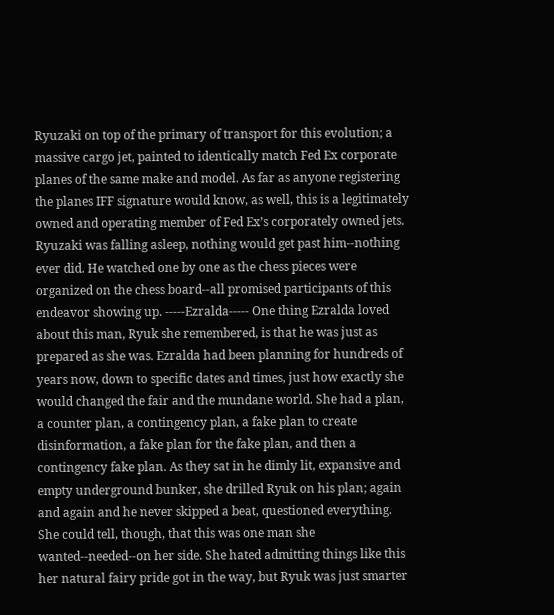Ryuzaki on top of the primary of transport for this evolution; a massive cargo jet, painted to identically match Fed Ex corporate planes of the same make and model. As far as anyone registering the planes IFF signature would know, as well, this is a legitimately owned and operating member of Fed Ex’s corporately owned jets. Ryuzaki was falling asleep, nothing would get past him--nothing ever did. He watched one by one as the chess pieces were organized on the chess board--all promised participants of this endeavor showing up. -----Ezralda----- One thing Ezralda loved about this man, Ryuk she remembered, is that he was just as prepared as she was. Ezralda had been planning for hundreds of years now, down to specific dates and times, just how exactly she would changed the fair and the mundane world. She had a plan, a counter plan, a contingency plan, a fake plan to create disinformation, a fake plan for the fake plan, and then a contingency fake plan. As they sat in he dimly lit, expansive and empty underground bunker, she drilled Ryuk on his plan; again and again and he never skipped a beat, questioned everything. She could tell, though, that this was one man she wanted--needed--on her side. She hated admitting things like this her natural fairy pride got in the way, but Ryuk was just smarter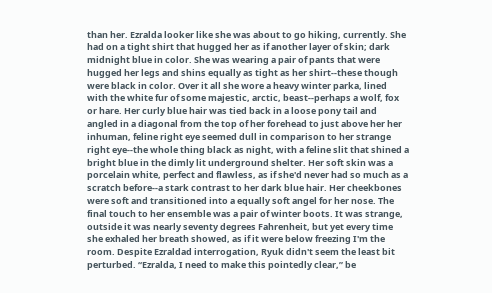than her. Ezralda looker like she was about to go hiking, currently. She had on a tight shirt that hugged her as if another layer of skin; dark midnight blue in color. She was wearing a pair of pants that were hugged her legs and shins equally as tight as her shirt--these though were black in color. Over it all she wore a heavy winter parka, lined with the white fur of some majestic, arctic, beast--perhaps a wolf, fox or hare. Her curly blue hair was tied back in a loose pony tail and angled in a diagonal from the top of her forehead to just above her her inhuman, feline right eye seemed dull in comparison to her strange right eye--the whole thing black as night, with a feline slit that shined a bright blue in the dimly lit underground shelter. Her soft skin was a porcelain white, perfect and flawless, as if she'd never had so much as a scratch before--a stark contrast to her dark blue hair. Her cheekbones were soft and transitioned into a equally soft angel for her nose. The final touch to her ensemble was a pair of winter boots. It was strange, outside it was nearly seventy degrees Fahrenheit, but yet every time she exhaled her breath showed, as if it were below freezing I'm the room. Despite Ezraldad interrogation, Ryuk didn't seem the least bit perturbed. “Ezralda, I need to make this pointedly clear,” be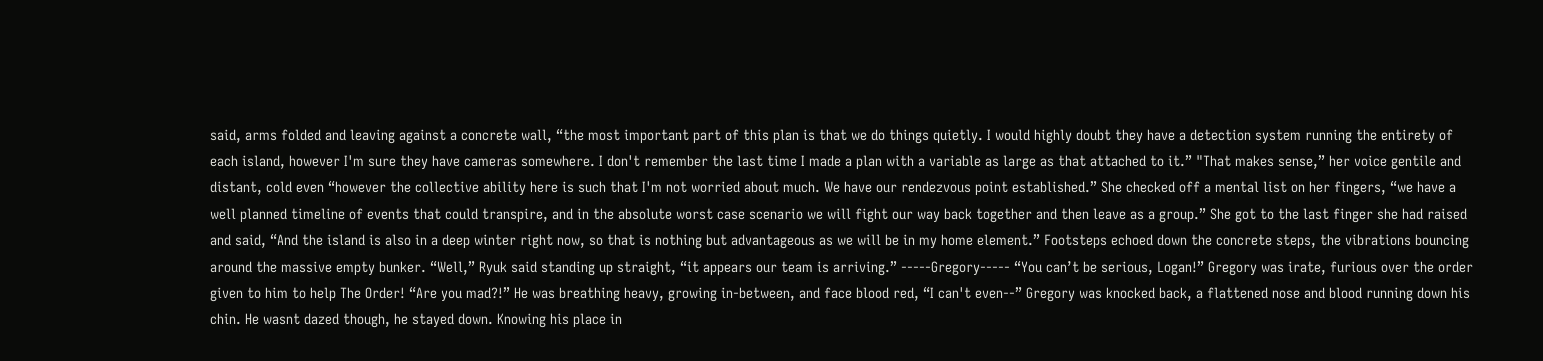said, arms folded and leaving against a concrete wall, “the most important part of this plan is that we do things quietly. I would highly doubt they have a detection system running the entirety of each island, however I'm sure they have cameras somewhere. I don't remember the last time I made a plan with a variable as large as that attached to it.” "That makes sense,” her voice gentile and distant, cold even “however the collective ability here is such that I'm not worried about much. We have our rendezvous point established.” She checked off a mental list on her fingers, “we have a well planned timeline of events that could transpire, and in the absolute worst case scenario we will fight our way back together and then leave as a group.” She got to the last finger she had raised and said, “And the island is also in a deep winter right now, so that is nothing but advantageous as we will be in my home element.” Footsteps echoed down the concrete steps, the vibrations bouncing around the massive empty bunker. “Well,” Ryuk said standing up straight, “it appears our team is arriving.” -----Gregory----- “You can’t be serious, Logan!” Gregory was irate, furious over the order given to him to help The Order! “Are you mad?!” He was breathing heavy, growing in-between, and face blood red, “I can't even--” Gregory was knocked back, a flattened nose and blood running down his chin. He wasnt dazed though, he stayed down. Knowing his place in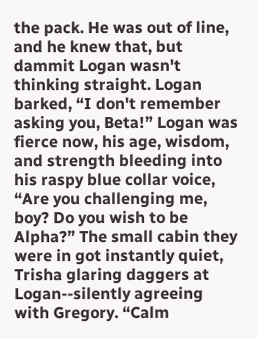the pack. He was out of line, and he knew that, but dammit Logan wasn't thinking straight. Logan barked, “I don't remember asking you, Beta!” Logan was fierce now, his age, wisdom, and strength bleeding into his raspy blue collar voice, “Are you challenging me, boy? Do you wish to be Alpha?” The small cabin they were in got instantly quiet, Trisha glaring daggers at Logan--silently agreeing with Gregory. “Calm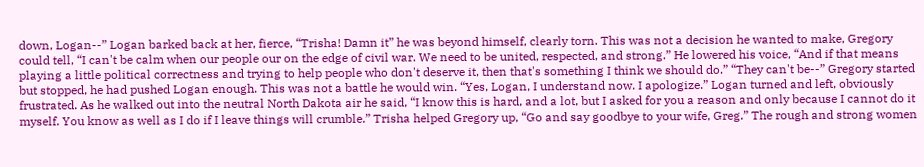down, Logan--” Logan barked back at her, fierce, “Trisha! Damn it” he was beyond himself, clearly torn. This was not a decision he wanted to make, Gregory could tell, “I can't be calm when our people our on the edge of civil war. We need to be united, respected, and strong.” He lowered his voice, “And if that means playing a little political correctness and trying to help people who don't deserve it, then that's something I think we should do.” “They can't be--” Gregory started but stopped, he had pushed Logan enough. This was not a battle he would win. “Yes, Logan, I understand now. I apologize.” Logan turned and left, obviously frustrated. As he walked out into the neutral North Dakota air he said, “I know this is hard, and a lot, but I asked for you a reason and only because I cannot do it myself. You know as well as I do if I leave things will crumble.” Trisha helped Gregory up, “Go and say goodbye to your wife, Greg.” The rough and strong women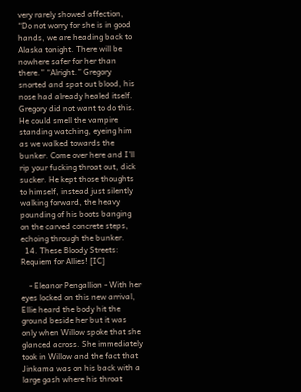very rarely showed affection, “Do not worry for she is in good hands, we are heading back to Alaska tonight. There will be nowhere safer for her than there.” “Alright.” Gregory snorted and spat out blood, his nose had already healed itself. Gregory did not want to do this. He could smell the vampire standing watching, eyeing him as we walked towards the bunker. Come over here and I'll rip your fucking throat out, dick sucker. He kept those thoughts to himself, instead just silently walking forward, the heavy pounding of his boots banging on the carved concrete steps, echoing through the bunker.
  14. These Bloody Streets: Requiem for Allies! [IC]

    - Eleanor Pengallion - With her eyes locked on this new arrival, Ellie heard the body hit the ground beside her but it was only when Willow spoke that she glanced across. She immediately took in Willow and the fact that Jinkama was on his back with a large gash where his throat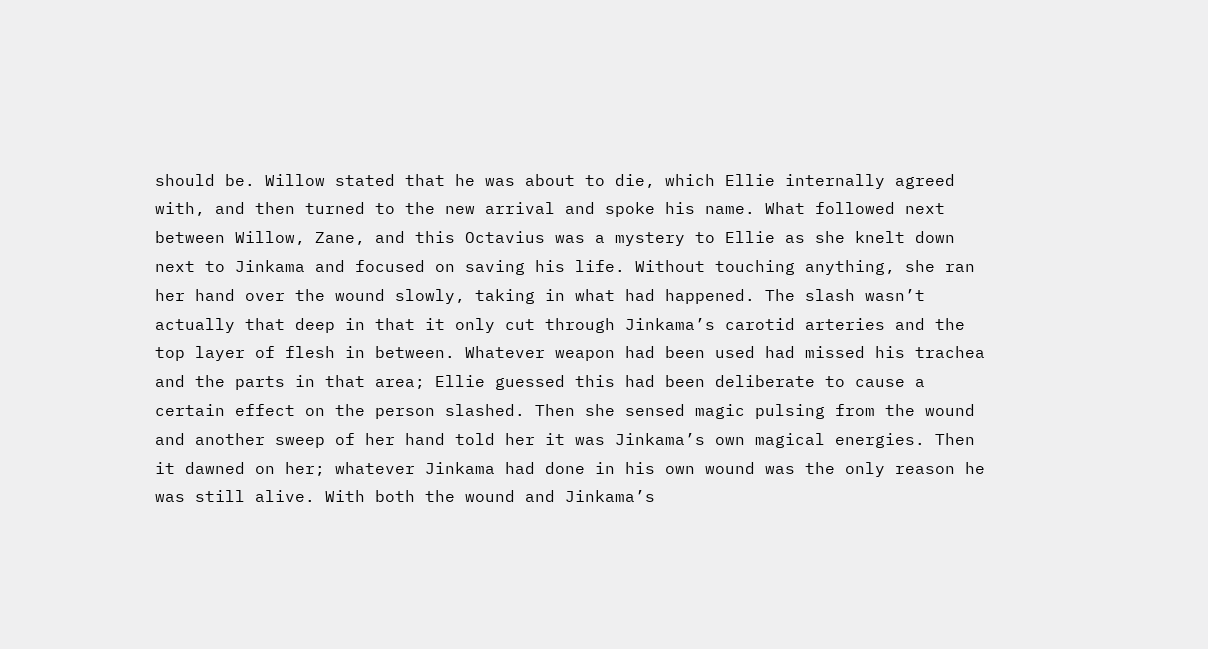should be. Willow stated that he was about to die, which Ellie internally agreed with, and then turned to the new arrival and spoke his name. What followed next between Willow, Zane, and this Octavius was a mystery to Ellie as she knelt down next to Jinkama and focused on saving his life. Without touching anything, she ran her hand over the wound slowly, taking in what had happened. The slash wasn’t actually that deep in that it only cut through Jinkama’s carotid arteries and the top layer of flesh in between. Whatever weapon had been used had missed his trachea and the parts in that area; Ellie guessed this had been deliberate to cause a certain effect on the person slashed. Then she sensed magic pulsing from the wound and another sweep of her hand told her it was Jinkama’s own magical energies. Then it dawned on her; whatever Jinkama had done in his own wound was the only reason he was still alive. With both the wound and Jinkama’s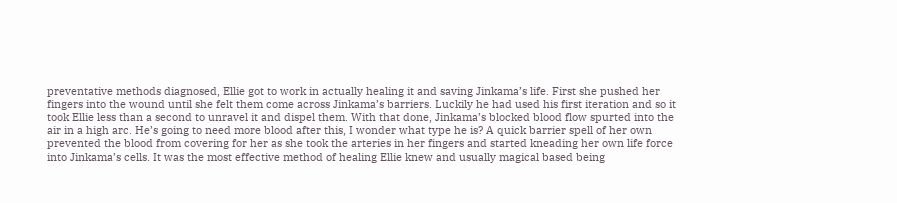preventative methods diagnosed, Ellie got to work in actually healing it and saving Jinkama’s life. First she pushed her fingers into the wound until she felt them come across Jinkama’s barriers. Luckily he had used his first iteration and so it took Ellie less than a second to unravel it and dispel them. With that done, Jinkama’s blocked blood flow spurted into the air in a high arc. He’s going to need more blood after this, I wonder what type he is? A quick barrier spell of her own prevented the blood from covering for her as she took the arteries in her fingers and started kneading her own life force into Jinkama’s cells. It was the most effective method of healing Ellie knew and usually magical based being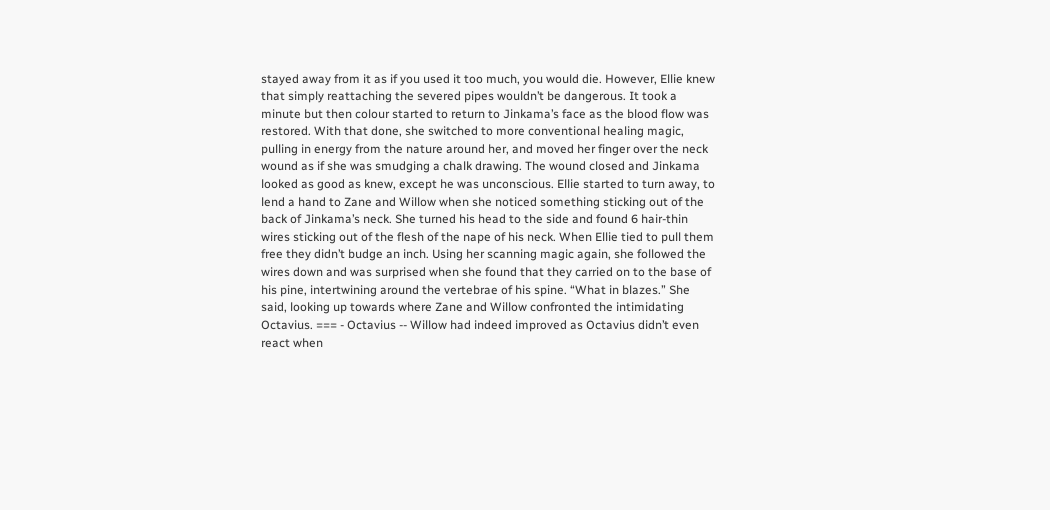stayed away from it as if you used it too much, you would die. However, Ellie knew that simply reattaching the severed pipes wouldn’t be dangerous. It took a minute but then colour started to return to Jinkama’s face as the blood flow was restored. With that done, she switched to more conventional healing magic, pulling in energy from the nature around her, and moved her finger over the neck wound as if she was smudging a chalk drawing. The wound closed and Jinkama looked as good as knew, except he was unconscious. Ellie started to turn away, to lend a hand to Zane and Willow when she noticed something sticking out of the back of Jinkama’s neck. She turned his head to the side and found 6 hair-thin wires sticking out of the flesh of the nape of his neck. When Ellie tied to pull them free they didn’t budge an inch. Using her scanning magic again, she followed the wires down and was surprised when she found that they carried on to the base of his pine, intertwining around the vertebrae of his spine. “What in blazes.” She said, looking up towards where Zane and Willow confronted the intimidating Octavius. === - Octavius -- Willow had indeed improved as Octavius didn’t even react when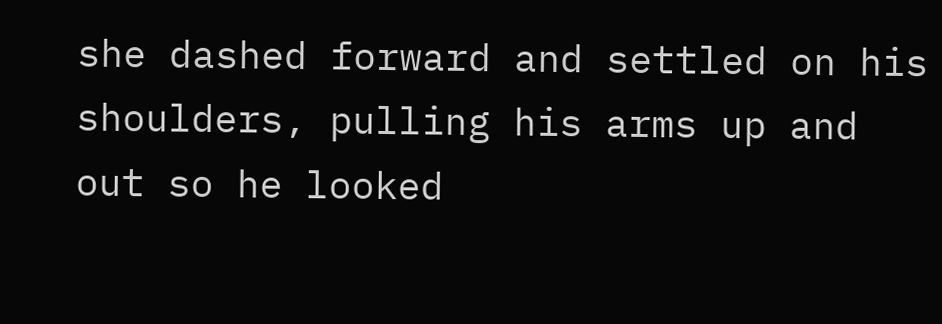she dashed forward and settled on his shoulders, pulling his arms up and out so he looked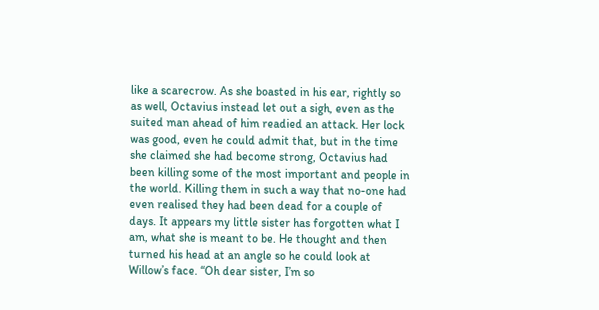like a scarecrow. As she boasted in his ear, rightly so as well, Octavius instead let out a sigh, even as the suited man ahead of him readied an attack. Her lock was good, even he could admit that, but in the time she claimed she had become strong, Octavius had been killing some of the most important and people in the world. Killing them in such a way that no-one had even realised they had been dead for a couple of days. It appears my little sister has forgotten what I am, what she is meant to be. He thought and then turned his head at an angle so he could look at Willow’s face. “Oh dear sister, I’m so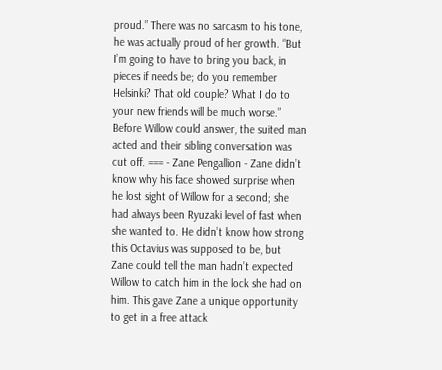proud.” There was no sarcasm to his tone, he was actually proud of her growth. “But I’m going to have to bring you back, in pieces if needs be; do you remember Helsinki? That old couple? What I do to your new friends will be much worse.” Before Willow could answer, the suited man acted and their sibling conversation was cut off. === - Zane Pengallion - Zane didn’t know why his face showed surprise when he lost sight of Willow for a second; she had always been Ryuzaki level of fast when she wanted to. He didn’t know how strong this Octavius was supposed to be, but Zane could tell the man hadn’t expected Willow to catch him in the lock she had on him. This gave Zane a unique opportunity to get in a free attack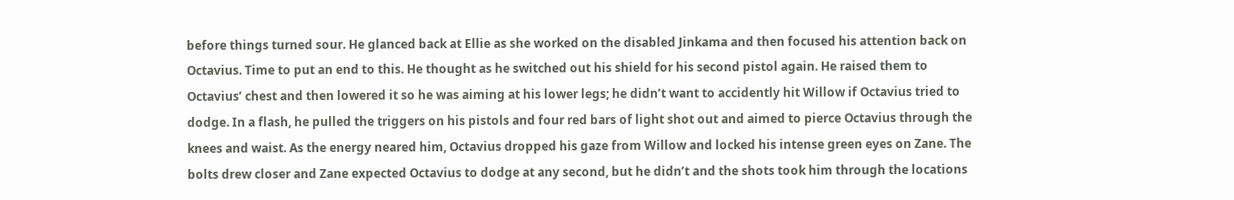before things turned sour. He glanced back at Ellie as she worked on the disabled Jinkama and then focused his attention back on Octavius. Time to put an end to this. He thought as he switched out his shield for his second pistol again. He raised them to Octavius’ chest and then lowered it so he was aiming at his lower legs; he didn’t want to accidently hit Willow if Octavius tried to dodge. In a flash, he pulled the triggers on his pistols and four red bars of light shot out and aimed to pierce Octavius through the knees and waist. As the energy neared him, Octavius dropped his gaze from Willow and locked his intense green eyes on Zane. The bolts drew closer and Zane expected Octavius to dodge at any second, but he didn’t and the shots took him through the locations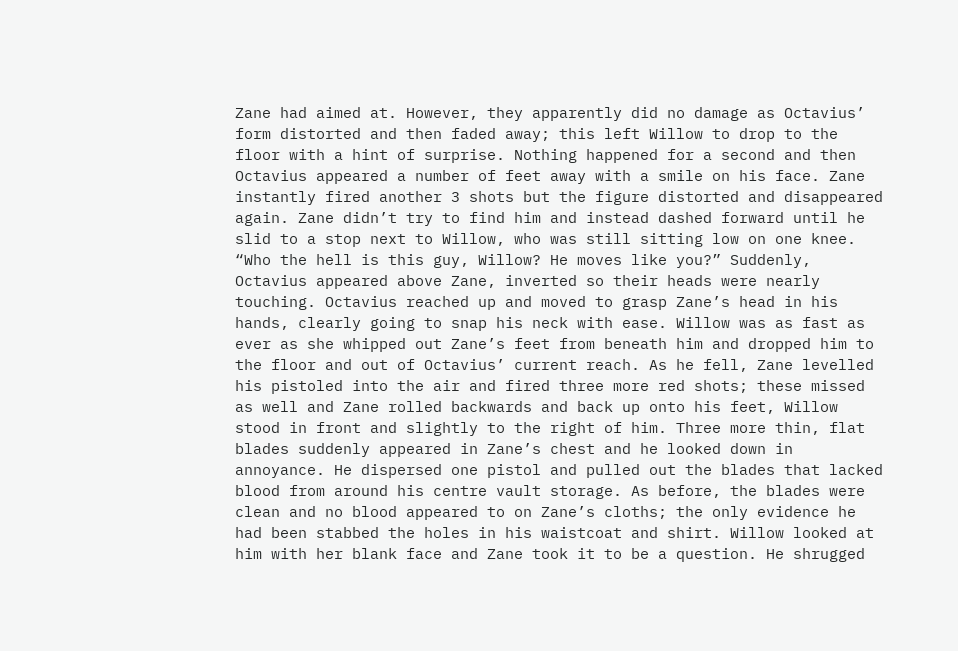Zane had aimed at. However, they apparently did no damage as Octavius’ form distorted and then faded away; this left Willow to drop to the floor with a hint of surprise. Nothing happened for a second and then Octavius appeared a number of feet away with a smile on his face. Zane instantly fired another 3 shots but the figure distorted and disappeared again. Zane didn’t try to find him and instead dashed forward until he slid to a stop next to Willow, who was still sitting low on one knee. “Who the hell is this guy, Willow? He moves like you?” Suddenly, Octavius appeared above Zane, inverted so their heads were nearly touching. Octavius reached up and moved to grasp Zane’s head in his hands, clearly going to snap his neck with ease. Willow was as fast as ever as she whipped out Zane’s feet from beneath him and dropped him to the floor and out of Octavius’ current reach. As he fell, Zane levelled his pistoled into the air and fired three more red shots; these missed as well and Zane rolled backwards and back up onto his feet, Willow stood in front and slightly to the right of him. Three more thin, flat blades suddenly appeared in Zane’s chest and he looked down in annoyance. He dispersed one pistol and pulled out the blades that lacked blood from around his centre vault storage. As before, the blades were clean and no blood appeared to on Zane’s cloths; the only evidence he had been stabbed the holes in his waistcoat and shirt. Willow looked at him with her blank face and Zane took it to be a question. He shrugged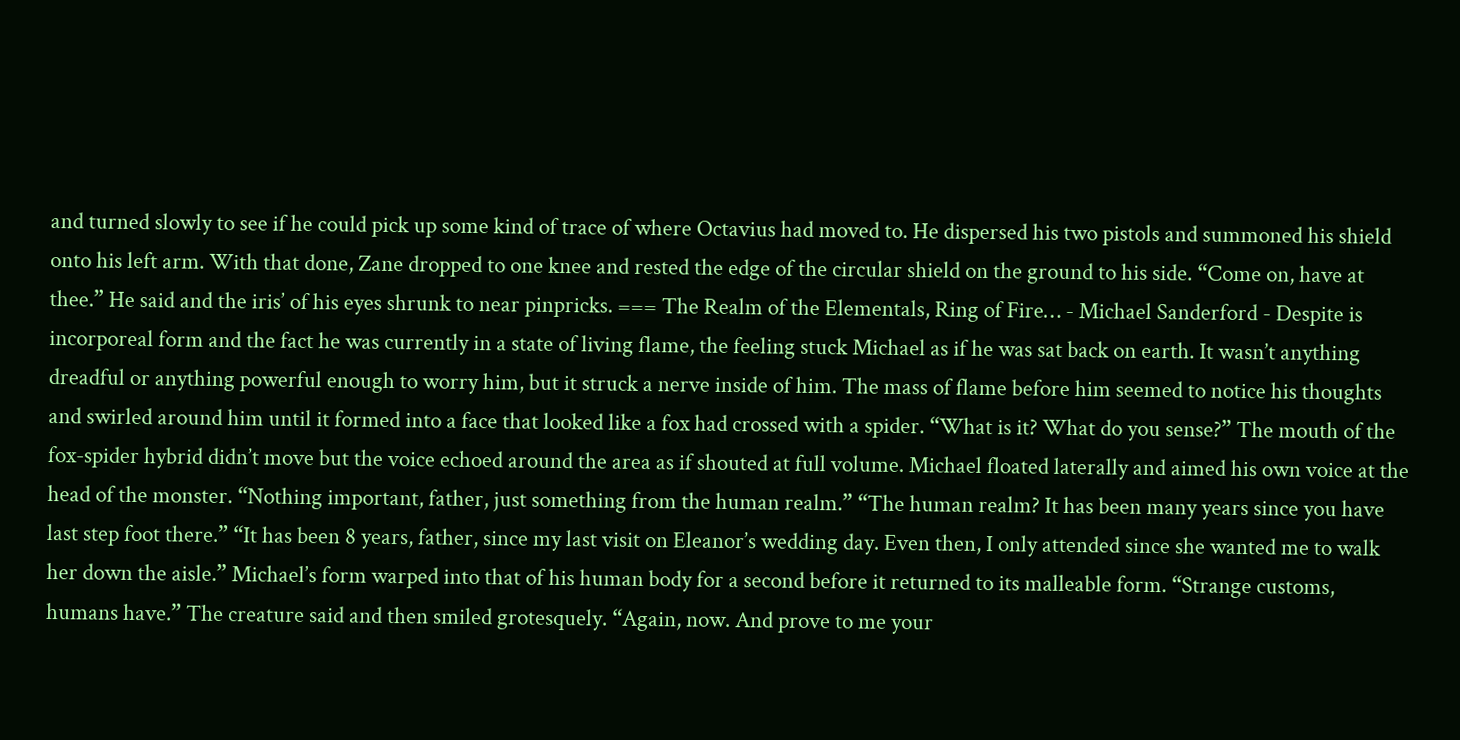and turned slowly to see if he could pick up some kind of trace of where Octavius had moved to. He dispersed his two pistols and summoned his shield onto his left arm. With that done, Zane dropped to one knee and rested the edge of the circular shield on the ground to his side. “Come on, have at thee.” He said and the iris’ of his eyes shrunk to near pinpricks. === The Realm of the Elementals, Ring of Fire… - Michael Sanderford - Despite is incorporeal form and the fact he was currently in a state of living flame, the feeling stuck Michael as if he was sat back on earth. It wasn’t anything dreadful or anything powerful enough to worry him, but it struck a nerve inside of him. The mass of flame before him seemed to notice his thoughts and swirled around him until it formed into a face that looked like a fox had crossed with a spider. “What is it? What do you sense?” The mouth of the fox-spider hybrid didn’t move but the voice echoed around the area as if shouted at full volume. Michael floated laterally and aimed his own voice at the head of the monster. “Nothing important, father, just something from the human realm.” “The human realm? It has been many years since you have last step foot there.” “It has been 8 years, father, since my last visit on Eleanor’s wedding day. Even then, I only attended since she wanted me to walk her down the aisle.” Michael’s form warped into that of his human body for a second before it returned to its malleable form. “Strange customs, humans have.” The creature said and then smiled grotesquely. “Again, now. And prove to me your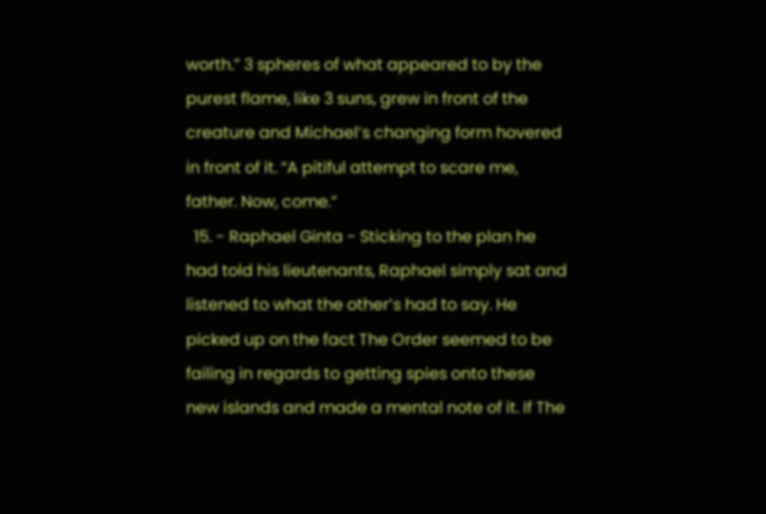worth.” 3 spheres of what appeared to by the purest flame, like 3 suns, grew in front of the creature and Michael’s changing form hovered in front of it. “A pitiful attempt to scare me, father. Now, come.”
  15. - Raphael Ginta - Sticking to the plan he had told his lieutenants, Raphael simply sat and listened to what the other’s had to say. He picked up on the fact The Order seemed to be failing in regards to getting spies onto these new islands and made a mental note of it. If The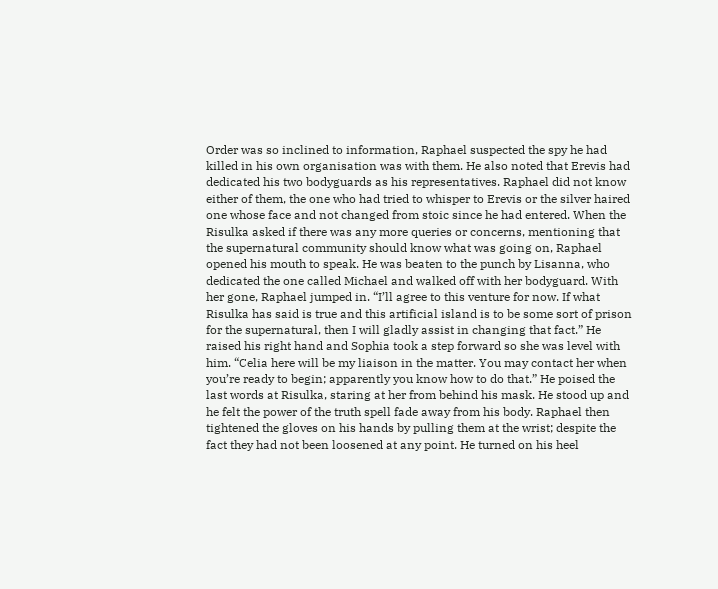Order was so inclined to information, Raphael suspected the spy he had killed in his own organisation was with them. He also noted that Erevis had dedicated his two bodyguards as his representatives. Raphael did not know either of them, the one who had tried to whisper to Erevis or the silver haired one whose face and not changed from stoic since he had entered. When the Risulka asked if there was any more queries or concerns, mentioning that the supernatural community should know what was going on, Raphael opened his mouth to speak. He was beaten to the punch by Lisanna, who dedicated the one called Michael and walked off with her bodyguard. With her gone, Raphael jumped in. “I’ll agree to this venture for now. If what Risulka has said is true and this artificial island is to be some sort of prison for the supernatural, then I will gladly assist in changing that fact.” He raised his right hand and Sophia took a step forward so she was level with him. “Celia here will be my liaison in the matter. You may contact her when you’re ready to begin; apparently you know how to do that.” He poised the last words at Risulka, staring at her from behind his mask. He stood up and he felt the power of the truth spell fade away from his body. Raphael then tightened the gloves on his hands by pulling them at the wrist; despite the fact they had not been loosened at any point. He turned on his heel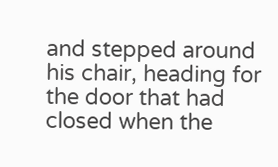and stepped around his chair, heading for the door that had closed when the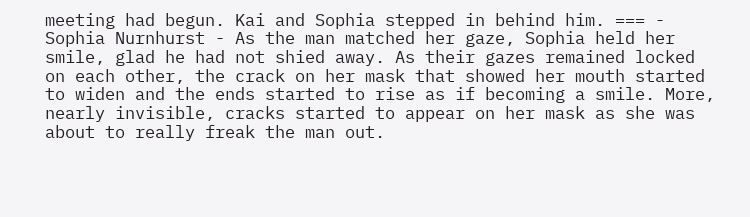meeting had begun. Kai and Sophia stepped in behind him. === - Sophia Nurnhurst - As the man matched her gaze, Sophia held her smile, glad he had not shied away. As their gazes remained locked on each other, the crack on her mask that showed her mouth started to widen and the ends started to rise as if becoming a smile. More, nearly invisible, cracks started to appear on her mask as she was about to really freak the man out.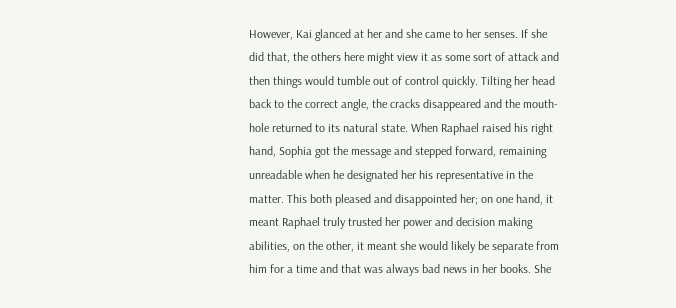However, Kai glanced at her and she came to her senses. If she did that, the others here might view it as some sort of attack and then things would tumble out of control quickly. Tilting her head back to the correct angle, the cracks disappeared and the mouth-hole returned to its natural state. When Raphael raised his right hand, Sophia got the message and stepped forward, remaining unreadable when he designated her his representative in the matter. This both pleased and disappointed her; on one hand, it meant Raphael truly trusted her power and decision making abilities, on the other, it meant she would likely be separate from him for a time and that was always bad news in her books. She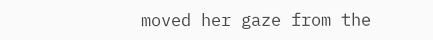moved her gaze from the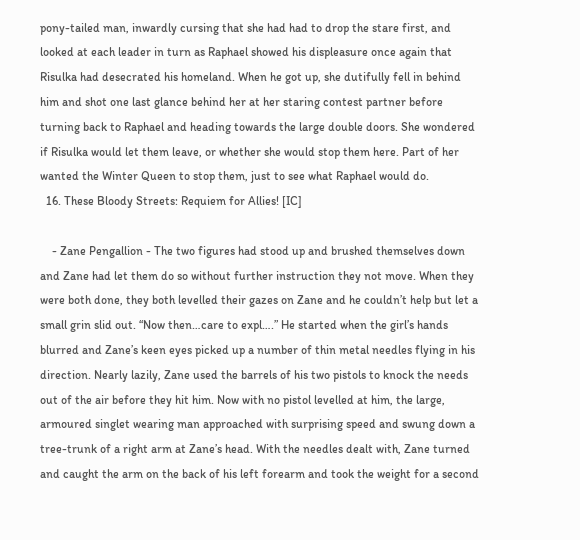pony-tailed man, inwardly cursing that she had had to drop the stare first, and looked at each leader in turn as Raphael showed his displeasure once again that Risulka had desecrated his homeland. When he got up, she dutifully fell in behind him and shot one last glance behind her at her staring contest partner before turning back to Raphael and heading towards the large double doors. She wondered if Risulka would let them leave, or whether she would stop them here. Part of her wanted the Winter Queen to stop them, just to see what Raphael would do.
  16. These Bloody Streets: Requiem for Allies! [IC]

    - Zane Pengallion - The two figures had stood up and brushed themselves down and Zane had let them do so without further instruction they not move. When they were both done, they both levelled their gazes on Zane and he couldn’t help but let a small grin slid out. “Now then…care to expl….” He started when the girl’s hands blurred and Zane’s keen eyes picked up a number of thin metal needles flying in his direction. Nearly lazily, Zane used the barrels of his two pistols to knock the needs out of the air before they hit him. Now with no pistol levelled at him, the large, armoured singlet wearing man approached with surprising speed and swung down a tree-trunk of a right arm at Zane’s head. With the needles dealt with, Zane turned and caught the arm on the back of his left forearm and took the weight for a second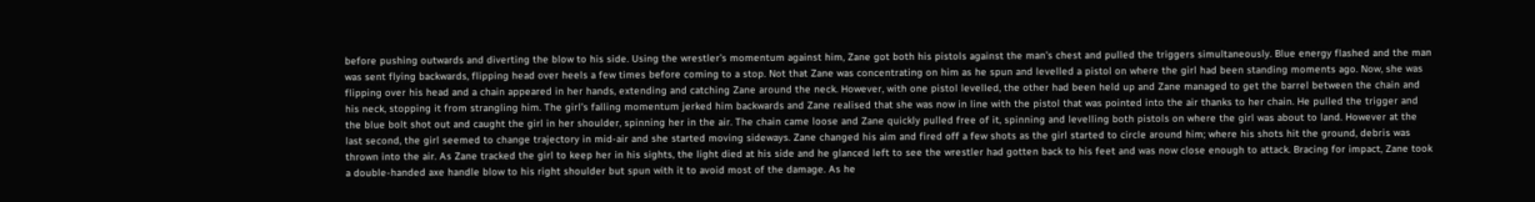before pushing outwards and diverting the blow to his side. Using the wrestler’s momentum against him, Zane got both his pistols against the man’s chest and pulled the triggers simultaneously. Blue energy flashed and the man was sent flying backwards, flipping head over heels a few times before coming to a stop. Not that Zane was concentrating on him as he spun and levelled a pistol on where the girl had been standing moments ago. Now, she was flipping over his head and a chain appeared in her hands, extending and catching Zane around the neck. However, with one pistol levelled, the other had been held up and Zane managed to get the barrel between the chain and his neck, stopping it from strangling him. The girl’s falling momentum jerked him backwards and Zane realised that she was now in line with the pistol that was pointed into the air thanks to her chain. He pulled the trigger and the blue bolt shot out and caught the girl in her shoulder, spinning her in the air. The chain came loose and Zane quickly pulled free of it, spinning and levelling both pistols on where the girl was about to land. However at the last second, the girl seemed to change trajectory in mid-air and she started moving sideways. Zane changed his aim and fired off a few shots as the girl started to circle around him; where his shots hit the ground, debris was thrown into the air. As Zane tracked the girl to keep her in his sights, the light died at his side and he glanced left to see the wrestler had gotten back to his feet and was now close enough to attack. Bracing for impact, Zane took a double-handed axe handle blow to his right shoulder but spun with it to avoid most of the damage. As he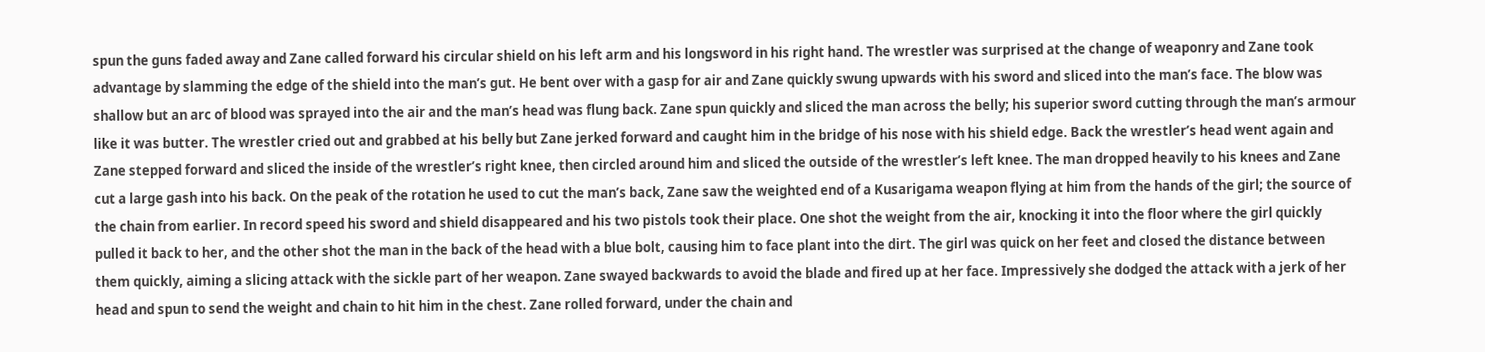spun the guns faded away and Zane called forward his circular shield on his left arm and his longsword in his right hand. The wrestler was surprised at the change of weaponry and Zane took advantage by slamming the edge of the shield into the man’s gut. He bent over with a gasp for air and Zane quickly swung upwards with his sword and sliced into the man’s face. The blow was shallow but an arc of blood was sprayed into the air and the man’s head was flung back. Zane spun quickly and sliced the man across the belly; his superior sword cutting through the man’s armour like it was butter. The wrestler cried out and grabbed at his belly but Zane jerked forward and caught him in the bridge of his nose with his shield edge. Back the wrestler’s head went again and Zane stepped forward and sliced the inside of the wrestler’s right knee, then circled around him and sliced the outside of the wrestler’s left knee. The man dropped heavily to his knees and Zane cut a large gash into his back. On the peak of the rotation he used to cut the man’s back, Zane saw the weighted end of a Kusarigama weapon flying at him from the hands of the girl; the source of the chain from earlier. In record speed his sword and shield disappeared and his two pistols took their place. One shot the weight from the air, knocking it into the floor where the girl quickly pulled it back to her, and the other shot the man in the back of the head with a blue bolt, causing him to face plant into the dirt. The girl was quick on her feet and closed the distance between them quickly, aiming a slicing attack with the sickle part of her weapon. Zane swayed backwards to avoid the blade and fired up at her face. Impressively she dodged the attack with a jerk of her head and spun to send the weight and chain to hit him in the chest. Zane rolled forward, under the chain and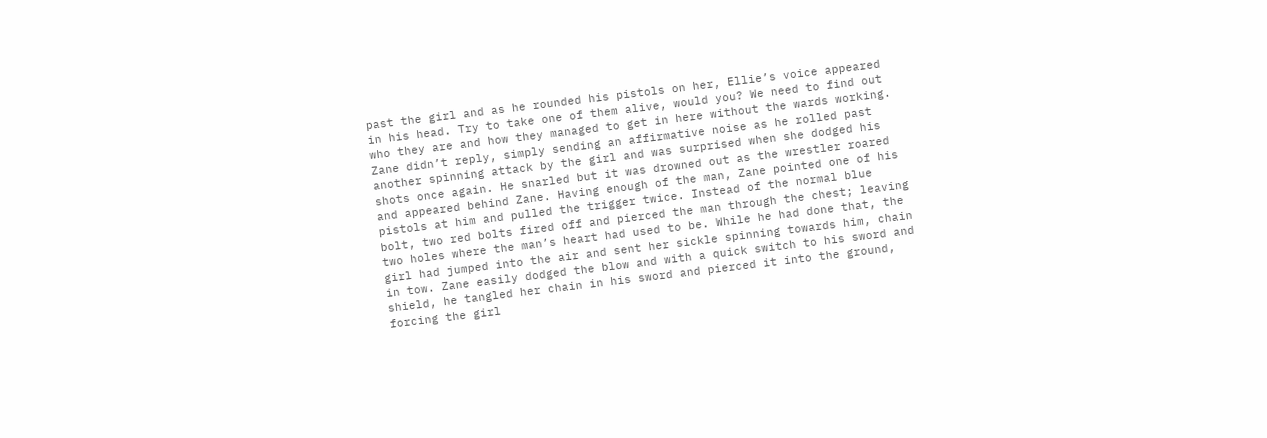past the girl and as he rounded his pistols on her, Ellie’s voice appeared in his head. Try to take one of them alive, would you? We need to find out who they are and how they managed to get in here without the wards working. Zane didn’t reply, simply sending an affirmative noise as he rolled past another spinning attack by the girl and was surprised when she dodged his shots once again. He snarled but it was drowned out as the wrestler roared and appeared behind Zane. Having enough of the man, Zane pointed one of his pistols at him and pulled the trigger twice. Instead of the normal blue bolt, two red bolts fired off and pierced the man through the chest; leaving two holes where the man’s heart had used to be. While he had done that, the girl had jumped into the air and sent her sickle spinning towards him, chain in tow. Zane easily dodged the blow and with a quick switch to his sword and shield, he tangled her chain in his sword and pierced it into the ground, forcing the girl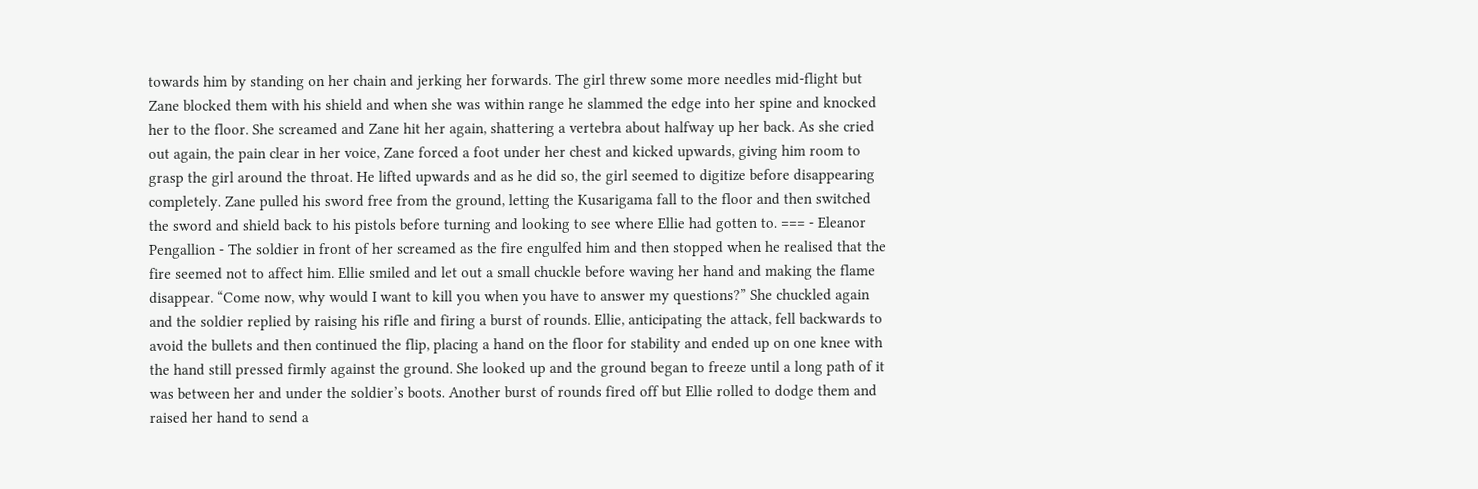towards him by standing on her chain and jerking her forwards. The girl threw some more needles mid-flight but Zane blocked them with his shield and when she was within range he slammed the edge into her spine and knocked her to the floor. She screamed and Zane hit her again, shattering a vertebra about halfway up her back. As she cried out again, the pain clear in her voice, Zane forced a foot under her chest and kicked upwards, giving him room to grasp the girl around the throat. He lifted upwards and as he did so, the girl seemed to digitize before disappearing completely. Zane pulled his sword free from the ground, letting the Kusarigama fall to the floor and then switched the sword and shield back to his pistols before turning and looking to see where Ellie had gotten to. === - Eleanor Pengallion - The soldier in front of her screamed as the fire engulfed him and then stopped when he realised that the fire seemed not to affect him. Ellie smiled and let out a small chuckle before waving her hand and making the flame disappear. “Come now, why would I want to kill you when you have to answer my questions?” She chuckled again and the soldier replied by raising his rifle and firing a burst of rounds. Ellie, anticipating the attack, fell backwards to avoid the bullets and then continued the flip, placing a hand on the floor for stability and ended up on one knee with the hand still pressed firmly against the ground. She looked up and the ground began to freeze until a long path of it was between her and under the soldier’s boots. Another burst of rounds fired off but Ellie rolled to dodge them and raised her hand to send a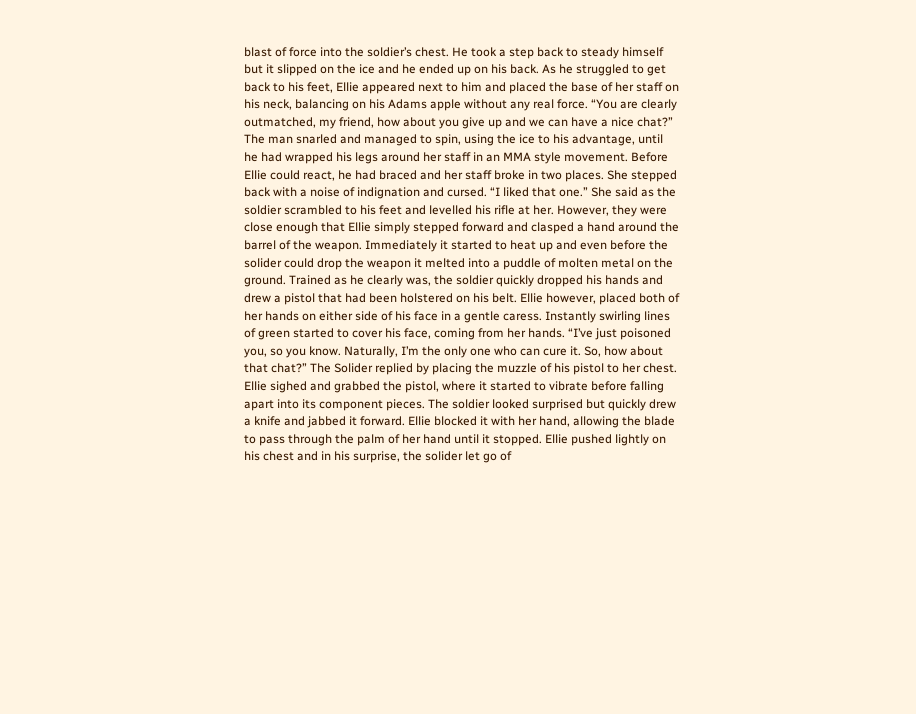blast of force into the soldier’s chest. He took a step back to steady himself but it slipped on the ice and he ended up on his back. As he struggled to get back to his feet, Ellie appeared next to him and placed the base of her staff on his neck, balancing on his Adams apple without any real force. “You are clearly outmatched, my friend, how about you give up and we can have a nice chat?” The man snarled and managed to spin, using the ice to his advantage, until he had wrapped his legs around her staff in an MMA style movement. Before Ellie could react, he had braced and her staff broke in two places. She stepped back with a noise of indignation and cursed. “I liked that one.” She said as the soldier scrambled to his feet and levelled his rifle at her. However, they were close enough that Ellie simply stepped forward and clasped a hand around the barrel of the weapon. Immediately it started to heat up and even before the solider could drop the weapon it melted into a puddle of molten metal on the ground. Trained as he clearly was, the soldier quickly dropped his hands and drew a pistol that had been holstered on his belt. Ellie however, placed both of her hands on either side of his face in a gentle caress. Instantly swirling lines of green started to cover his face, coming from her hands. “I’ve just poisoned you, so you know. Naturally, I’m the only one who can cure it. So, how about that chat?” The Solider replied by placing the muzzle of his pistol to her chest. Ellie sighed and grabbed the pistol, where it started to vibrate before falling apart into its component pieces. The soldier looked surprised but quickly drew a knife and jabbed it forward. Ellie blocked it with her hand, allowing the blade to pass through the palm of her hand until it stopped. Ellie pushed lightly on his chest and in his surprise, the solider let go of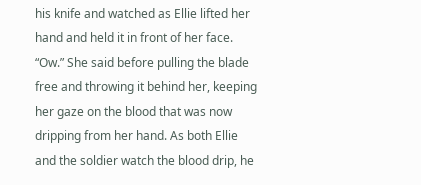his knife and watched as Ellie lifted her hand and held it in front of her face. “Ow.” She said before pulling the blade free and throwing it behind her, keeping her gaze on the blood that was now dripping from her hand. As both Ellie and the soldier watch the blood drip, he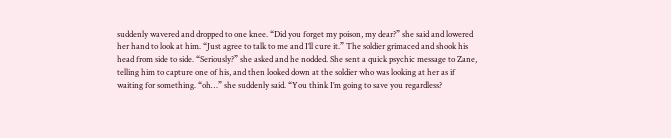suddenly wavered and dropped to one knee. “Did you forget my poison, my dear?” she said and lowered her hand to look at him. “Just agree to talk to me and I’ll cure it.” The soldier grimaced and shook his head from side to side. “Seriously?” she asked and he nodded. She sent a quick psychic message to Zane, telling him to capture one of his, and then looked down at the soldier who was looking at her as if waiting for something. “oh…” she suddenly said. “You think I’m going to save you regardless?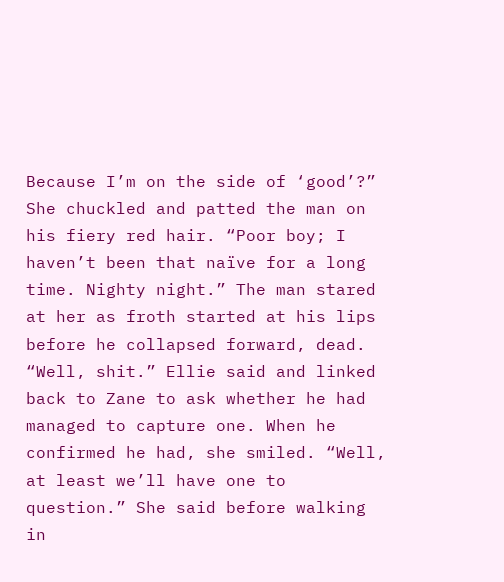Because I’m on the side of ‘good’?” She chuckled and patted the man on his fiery red hair. “Poor boy; I haven’t been that naïve for a long time. Nighty night.” The man stared at her as froth started at his lips before he collapsed forward, dead. “Well, shit.” Ellie said and linked back to Zane to ask whether he had managed to capture one. When he confirmed he had, she smiled. “Well, at least we’ll have one to question.” She said before walking in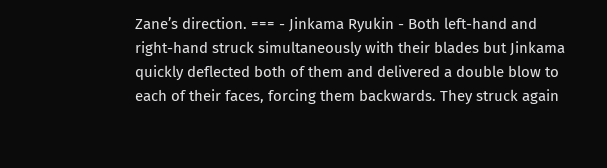Zane’s direction. === - Jinkama Ryukin - Both left-hand and right-hand struck simultaneously with their blades but Jinkama quickly deflected both of them and delivered a double blow to each of their faces, forcing them backwards. They struck again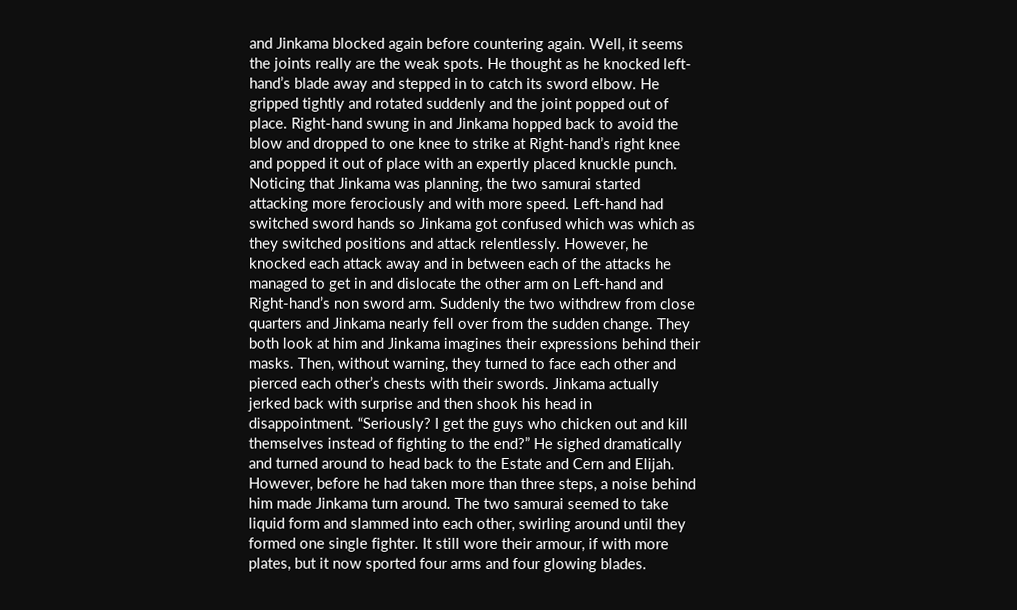and Jinkama blocked again before countering again. Well, it seems the joints really are the weak spots. He thought as he knocked left-hand’s blade away and stepped in to catch its sword elbow. He gripped tightly and rotated suddenly and the joint popped out of place. Right-hand swung in and Jinkama hopped back to avoid the blow and dropped to one knee to strike at Right-hand’s right knee and popped it out of place with an expertly placed knuckle punch. Noticing that Jinkama was planning, the two samurai started attacking more ferociously and with more speed. Left-hand had switched sword hands so Jinkama got confused which was which as they switched positions and attack relentlessly. However, he knocked each attack away and in between each of the attacks he managed to get in and dislocate the other arm on Left-hand and Right-hand’s non sword arm. Suddenly the two withdrew from close quarters and Jinkama nearly fell over from the sudden change. They both look at him and Jinkama imagines their expressions behind their masks. Then, without warning, they turned to face each other and pierced each other’s chests with their swords. Jinkama actually jerked back with surprise and then shook his head in disappointment. “Seriously? I get the guys who chicken out and kill themselves instead of fighting to the end?” He sighed dramatically and turned around to head back to the Estate and Cern and Elijah. However, before he had taken more than three steps, a noise behind him made Jinkama turn around. The two samurai seemed to take liquid form and slammed into each other, swirling around until they formed one single fighter. It still wore their armour, if with more plates, but it now sported four arms and four glowing blades.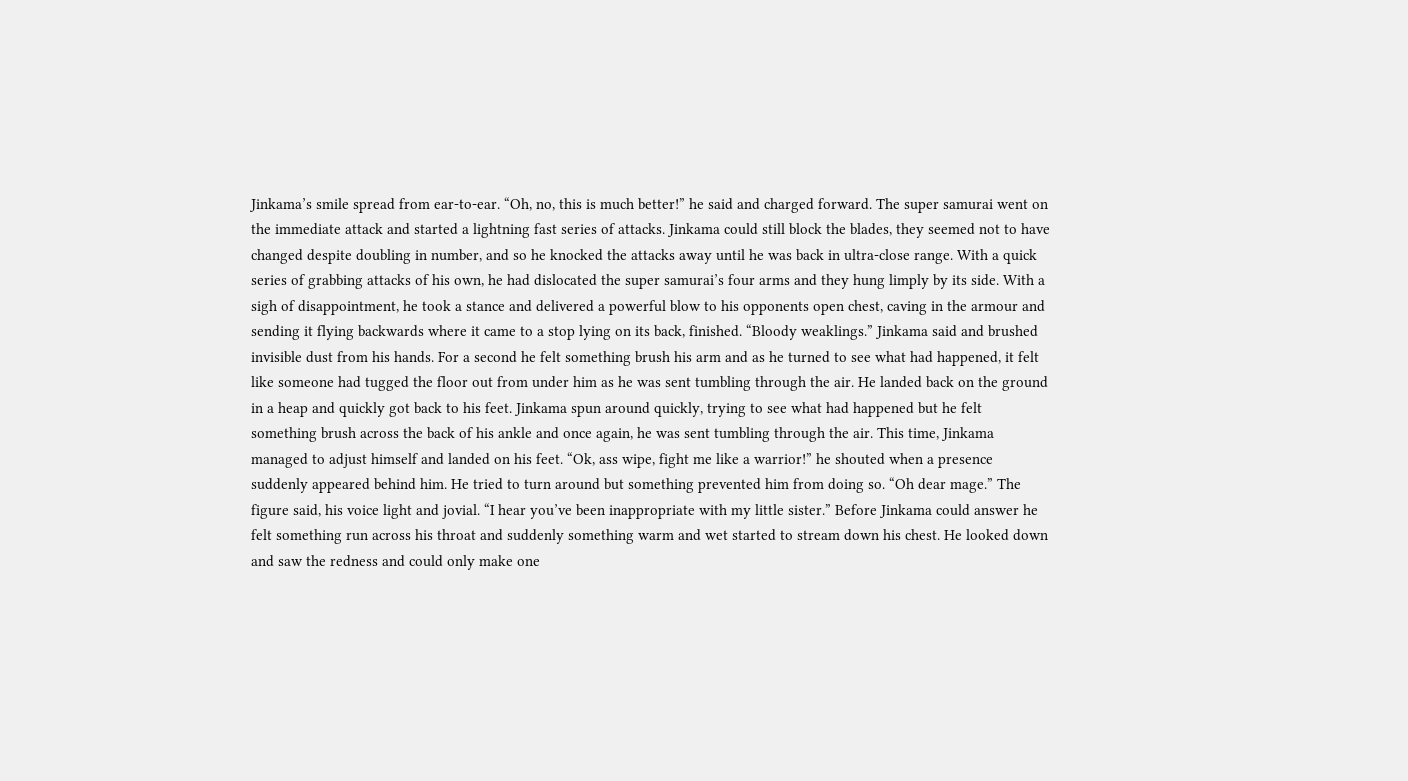Jinkama’s smile spread from ear-to-ear. “Oh, no, this is much better!” he said and charged forward. The super samurai went on the immediate attack and started a lightning fast series of attacks. Jinkama could still block the blades, they seemed not to have changed despite doubling in number, and so he knocked the attacks away until he was back in ultra-close range. With a quick series of grabbing attacks of his own, he had dislocated the super samurai’s four arms and they hung limply by its side. With a sigh of disappointment, he took a stance and delivered a powerful blow to his opponents open chest, caving in the armour and sending it flying backwards where it came to a stop lying on its back, finished. “Bloody weaklings.” Jinkama said and brushed invisible dust from his hands. For a second he felt something brush his arm and as he turned to see what had happened, it felt like someone had tugged the floor out from under him as he was sent tumbling through the air. He landed back on the ground in a heap and quickly got back to his feet. Jinkama spun around quickly, trying to see what had happened but he felt something brush across the back of his ankle and once again, he was sent tumbling through the air. This time, Jinkama managed to adjust himself and landed on his feet. “Ok, ass wipe, fight me like a warrior!” he shouted when a presence suddenly appeared behind him. He tried to turn around but something prevented him from doing so. “Oh dear mage.” The figure said, his voice light and jovial. “I hear you’ve been inappropriate with my little sister.” Before Jinkama could answer he felt something run across his throat and suddenly something warm and wet started to stream down his chest. He looked down and saw the redness and could only make one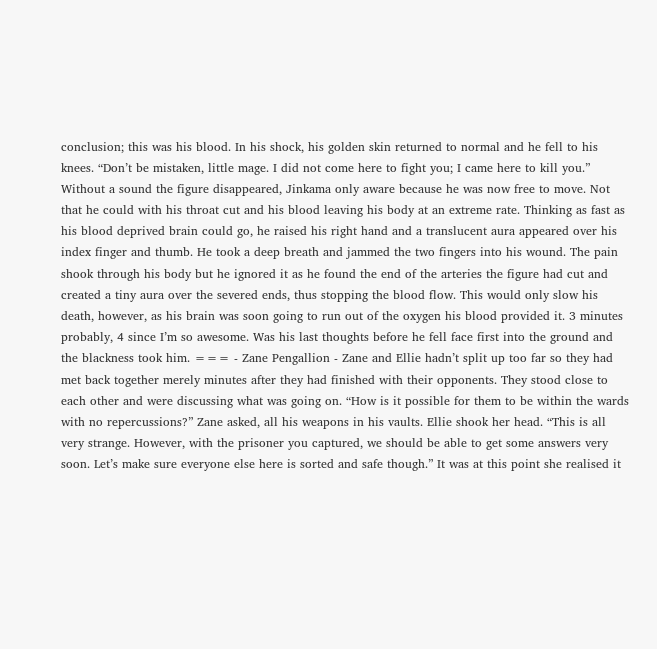conclusion; this was his blood. In his shock, his golden skin returned to normal and he fell to his knees. “Don’t be mistaken, little mage. I did not come here to fight you; I came here to kill you.” Without a sound the figure disappeared, Jinkama only aware because he was now free to move. Not that he could with his throat cut and his blood leaving his body at an extreme rate. Thinking as fast as his blood deprived brain could go, he raised his right hand and a translucent aura appeared over his index finger and thumb. He took a deep breath and jammed the two fingers into his wound. The pain shook through his body but he ignored it as he found the end of the arteries the figure had cut and created a tiny aura over the severed ends, thus stopping the blood flow. This would only slow his death, however, as his brain was soon going to run out of the oxygen his blood provided it. 3 minutes probably, 4 since I’m so awesome. Was his last thoughts before he fell face first into the ground and the blackness took him. === - Zane Pengallion - Zane and Ellie hadn’t split up too far so they had met back together merely minutes after they had finished with their opponents. They stood close to each other and were discussing what was going on. “How is it possible for them to be within the wards with no repercussions?” Zane asked, all his weapons in his vaults. Ellie shook her head. “This is all very strange. However, with the prisoner you captured, we should be able to get some answers very soon. Let’s make sure everyone else here is sorted and safe though.” It was at this point she realised it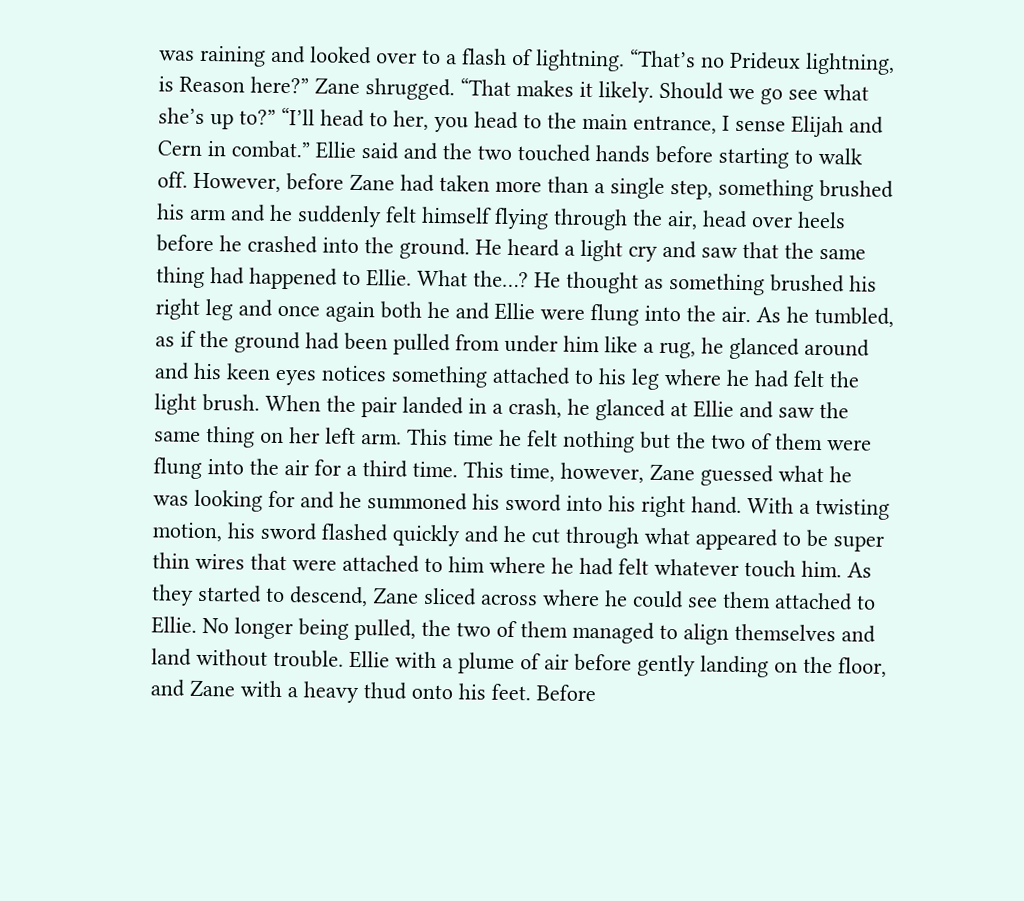was raining and looked over to a flash of lightning. “That’s no Prideux lightning, is Reason here?” Zane shrugged. “That makes it likely. Should we go see what she’s up to?” “I’ll head to her, you head to the main entrance, I sense Elijah and Cern in combat.” Ellie said and the two touched hands before starting to walk off. However, before Zane had taken more than a single step, something brushed his arm and he suddenly felt himself flying through the air, head over heels before he crashed into the ground. He heard a light cry and saw that the same thing had happened to Ellie. What the…? He thought as something brushed his right leg and once again both he and Ellie were flung into the air. As he tumbled, as if the ground had been pulled from under him like a rug, he glanced around and his keen eyes notices something attached to his leg where he had felt the light brush. When the pair landed in a crash, he glanced at Ellie and saw the same thing on her left arm. This time he felt nothing but the two of them were flung into the air for a third time. This time, however, Zane guessed what he was looking for and he summoned his sword into his right hand. With a twisting motion, his sword flashed quickly and he cut through what appeared to be super thin wires that were attached to him where he had felt whatever touch him. As they started to descend, Zane sliced across where he could see them attached to Ellie. No longer being pulled, the two of them managed to align themselves and land without trouble. Ellie with a plume of air before gently landing on the floor, and Zane with a heavy thud onto his feet. Before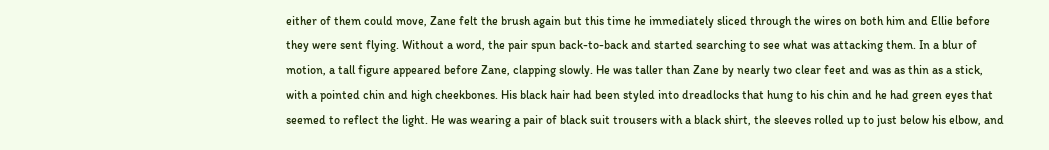either of them could move, Zane felt the brush again but this time he immediately sliced through the wires on both him and Ellie before they were sent flying. Without a word, the pair spun back-to-back and started searching to see what was attacking them. In a blur of motion, a tall figure appeared before Zane, clapping slowly. He was taller than Zane by nearly two clear feet and was as thin as a stick, with a pointed chin and high cheekbones. His black hair had been styled into dreadlocks that hung to his chin and he had green eyes that seemed to reflect the light. He was wearing a pair of black suit trousers with a black shirt, the sleeves rolled up to just below his elbow, and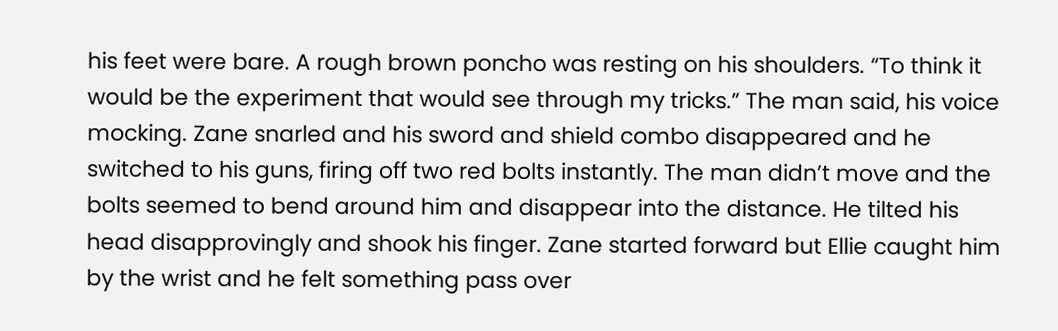his feet were bare. A rough brown poncho was resting on his shoulders. “To think it would be the experiment that would see through my tricks.” The man said, his voice mocking. Zane snarled and his sword and shield combo disappeared and he switched to his guns, firing off two red bolts instantly. The man didn’t move and the bolts seemed to bend around him and disappear into the distance. He tilted his head disapprovingly and shook his finger. Zane started forward but Ellie caught him by the wrist and he felt something pass over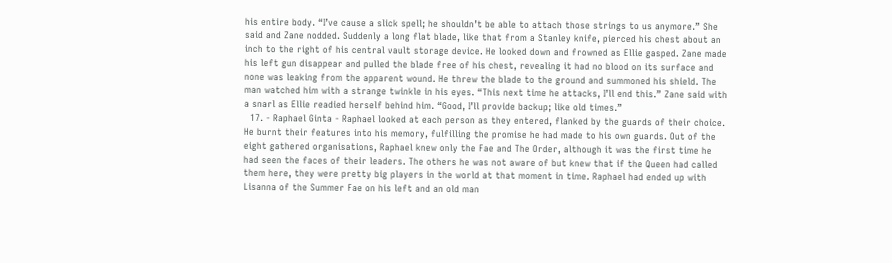his entire body. “I’ve cause a slick spell; he shouldn’t be able to attach those strings to us anymore.” She said and Zane nodded. Suddenly a long flat blade, like that from a Stanley knife, pierced his chest about an inch to the right of his central vault storage device. He looked down and frowned as Ellie gasped. Zane made his left gun disappear and pulled the blade free of his chest, revealing it had no blood on its surface and none was leaking from the apparent wound. He threw the blade to the ground and summoned his shield. The man watched him with a strange twinkle in his eyes. “This next time he attacks, I’ll end this.” Zane said with a snarl as Ellie readied herself behind him. “Good, I’ll provide backup; like old times.”
  17. - Raphael Ginta - Raphael looked at each person as they entered, flanked by the guards of their choice. He burnt their features into his memory, fulfilling the promise he had made to his own guards. Out of the eight gathered organisations, Raphael knew only the Fae and The Order, although it was the first time he had seen the faces of their leaders. The others he was not aware of but knew that if the Queen had called them here, they were pretty big players in the world at that moment in time. Raphael had ended up with Lisanna of the Summer Fae on his left and an old man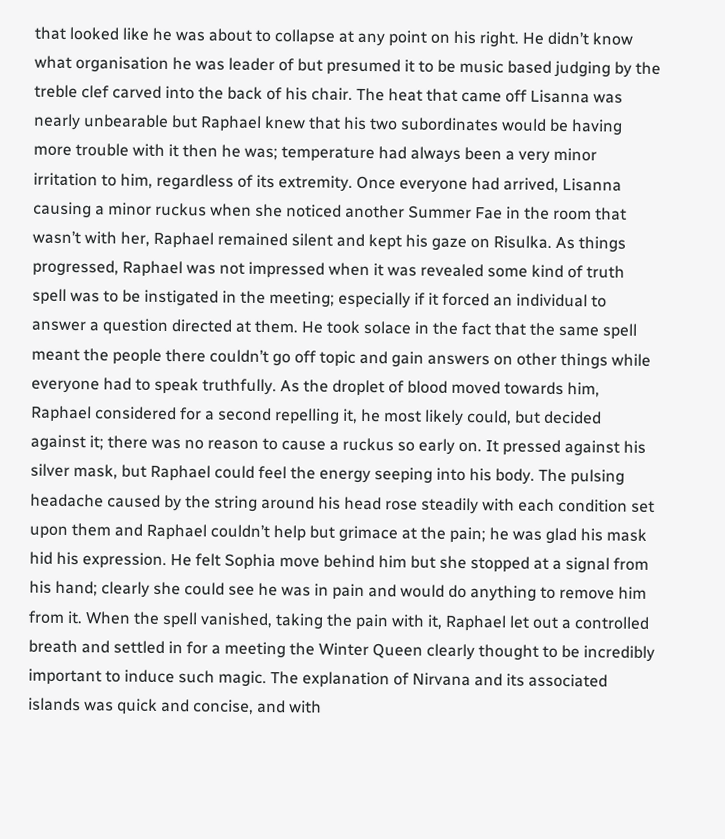that looked like he was about to collapse at any point on his right. He didn’t know what organisation he was leader of but presumed it to be music based judging by the treble clef carved into the back of his chair. The heat that came off Lisanna was nearly unbearable but Raphael knew that his two subordinates would be having more trouble with it then he was; temperature had always been a very minor irritation to him, regardless of its extremity. Once everyone had arrived, Lisanna causing a minor ruckus when she noticed another Summer Fae in the room that wasn’t with her, Raphael remained silent and kept his gaze on Risulka. As things progressed, Raphael was not impressed when it was revealed some kind of truth spell was to be instigated in the meeting; especially if it forced an individual to answer a question directed at them. He took solace in the fact that the same spell meant the people there couldn’t go off topic and gain answers on other things while everyone had to speak truthfully. As the droplet of blood moved towards him, Raphael considered for a second repelling it, he most likely could, but decided against it; there was no reason to cause a ruckus so early on. It pressed against his silver mask, but Raphael could feel the energy seeping into his body. The pulsing headache caused by the string around his head rose steadily with each condition set upon them and Raphael couldn’t help but grimace at the pain; he was glad his mask hid his expression. He felt Sophia move behind him but she stopped at a signal from his hand; clearly she could see he was in pain and would do anything to remove him from it. When the spell vanished, taking the pain with it, Raphael let out a controlled breath and settled in for a meeting the Winter Queen clearly thought to be incredibly important to induce such magic. The explanation of Nirvana and its associated islands was quick and concise, and with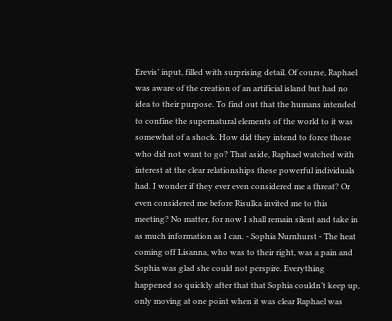Erevis’ input, filled with surprising detail. Of course, Raphael was aware of the creation of an artificial island but had no idea to their purpose. To find out that the humans intended to confine the supernatural elements of the world to it was somewhat of a shock. How did they intend to force those who did not want to go? That aside, Raphael watched with interest at the clear relationships these powerful individuals had. I wonder if they ever even considered me a threat? Or even considered me before Risulka invited me to this meeting? No matter, for now I shall remain silent and take in as much information as I can. - Sophia Nurnhurst - The heat coming off Lisanna, who was to their right, was a pain and Sophia was glad she could not perspire. Everything happened so quickly after that that Sophia couldn’t keep up, only moving at one point when it was clear Raphael was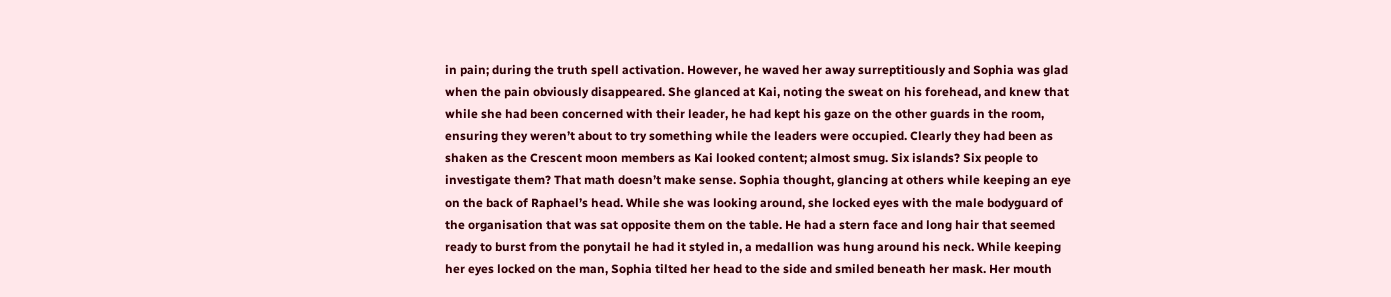in pain; during the truth spell activation. However, he waved her away surreptitiously and Sophia was glad when the pain obviously disappeared. She glanced at Kai, noting the sweat on his forehead, and knew that while she had been concerned with their leader, he had kept his gaze on the other guards in the room, ensuring they weren’t about to try something while the leaders were occupied. Clearly they had been as shaken as the Crescent moon members as Kai looked content; almost smug. Six islands? Six people to investigate them? That math doesn’t make sense. Sophia thought, glancing at others while keeping an eye on the back of Raphael’s head. While she was looking around, she locked eyes with the male bodyguard of the organisation that was sat opposite them on the table. He had a stern face and long hair that seemed ready to burst from the ponytail he had it styled in, a medallion was hung around his neck. While keeping her eyes locked on the man, Sophia tilted her head to the side and smiled beneath her mask. Her mouth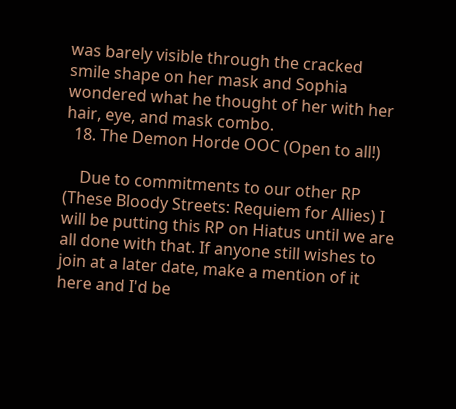was barely visible through the cracked smile shape on her mask and Sophia wondered what he thought of her with her hair, eye, and mask combo.
  18. The Demon Horde OOC (Open to all!)

    Due to commitments to our other RP (These Bloody Streets: Requiem for Allies) I will be putting this RP on Hiatus until we are all done with that. If anyone still wishes to join at a later date, make a mention of it here and I'd be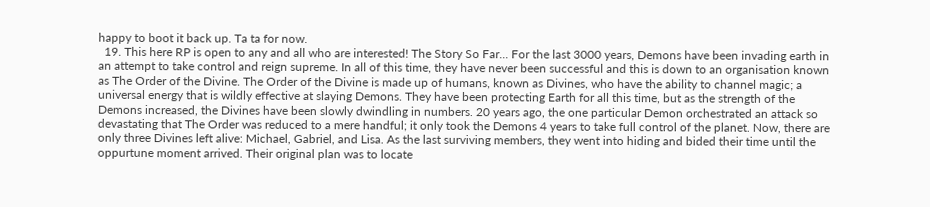happy to boot it back up. Ta ta for now.
  19. This here RP is open to any and all who are interested! The Story So Far... For the last 3000 years, Demons have been invading earth in an attempt to take control and reign supreme. In all of this time, they have never been successful and this is down to an organisation known as The Order of the Divine. The Order of the Divine is made up of humans, known as Divines, who have the ability to channel magic; a universal energy that is wildly effective at slaying Demons. They have been protecting Earth for all this time, but as the strength of the Demons increased, the Divines have been slowly dwindling in numbers. 20 years ago, the one particular Demon orchestrated an attack so devastating that The Order was reduced to a mere handful; it only took the Demons 4 years to take full control of the planet. Now, there are only three Divines left alive: Michael, Gabriel, and Lisa. As the last surviving members, they went into hiding and bided their time until the oppurtune moment arrived. Their original plan was to locate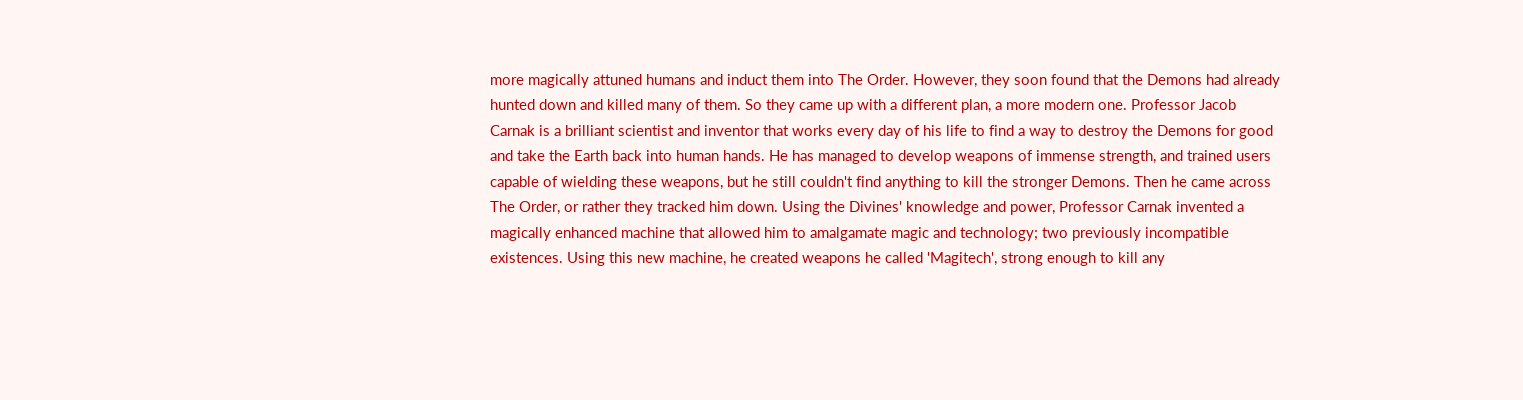more magically attuned humans and induct them into The Order. However, they soon found that the Demons had already hunted down and killed many of them. So they came up with a different plan, a more modern one. Professor Jacob Carnak is a brilliant scientist and inventor that works every day of his life to find a way to destroy the Demons for good and take the Earth back into human hands. He has managed to develop weapons of immense strength, and trained users capable of wielding these weapons, but he still couldn't find anything to kill the stronger Demons. Then he came across The Order, or rather they tracked him down. Using the Divines' knowledge and power, Professor Carnak invented a magically enhanced machine that allowed him to amalgamate magic and technology; two previously incompatible existences. Using this new machine, he created weapons he called 'Magitech', strong enough to kill any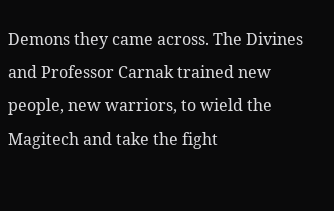Demons they came across. The Divines and Professor Carnak trained new people, new warriors, to wield the Magitech and take the fight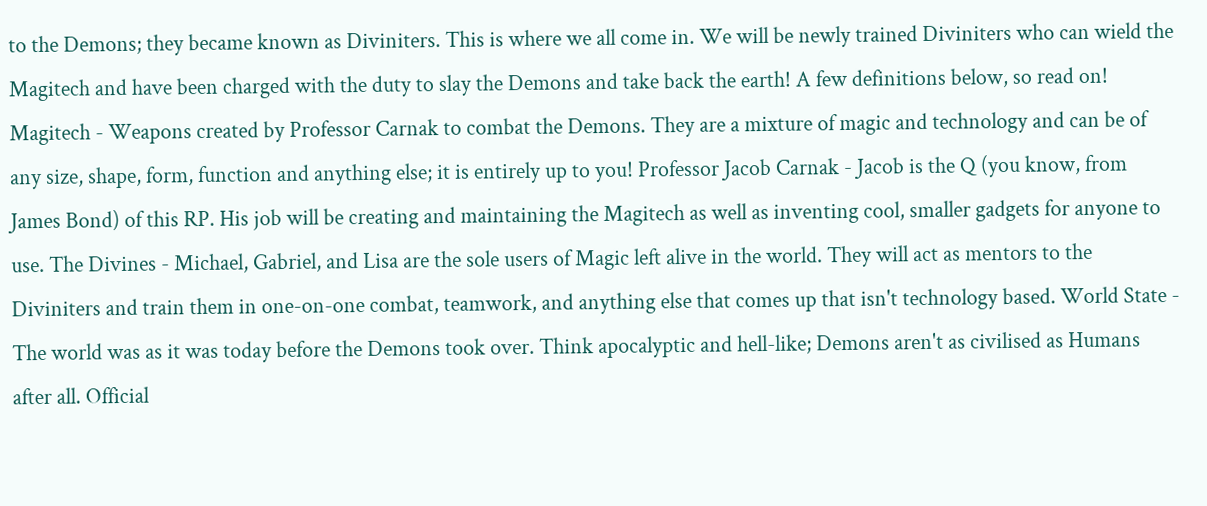to the Demons; they became known as Diviniters. This is where we all come in. We will be newly trained Diviniters who can wield the Magitech and have been charged with the duty to slay the Demons and take back the earth! A few definitions below, so read on! Magitech - Weapons created by Professor Carnak to combat the Demons. They are a mixture of magic and technology and can be of any size, shape, form, function and anything else; it is entirely up to you! Professor Jacob Carnak - Jacob is the Q (you know, from James Bond) of this RP. His job will be creating and maintaining the Magitech as well as inventing cool, smaller gadgets for anyone to use. The Divines - Michael, Gabriel, and Lisa are the sole users of Magic left alive in the world. They will act as mentors to the Diviniters and train them in one-on-one combat, teamwork, and anything else that comes up that isn't technology based. World State - The world was as it was today before the Demons took over. Think apocalyptic and hell-like; Demons aren't as civilised as Humans after all. Official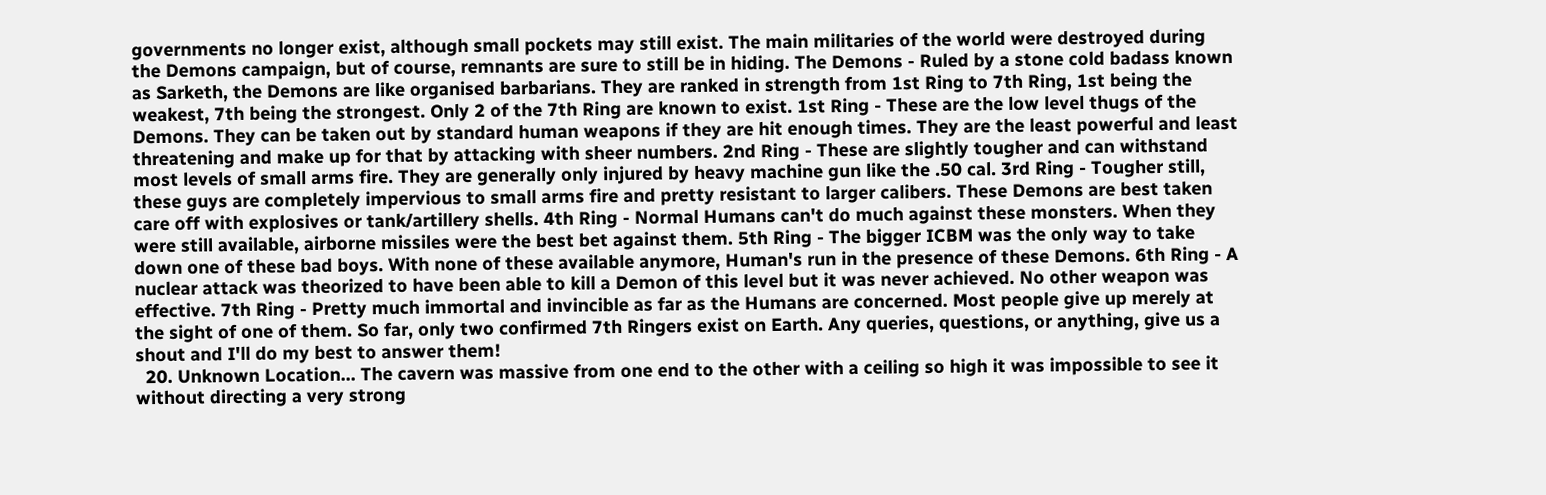governments no longer exist, although small pockets may still exist. The main militaries of the world were destroyed during the Demons campaign, but of course, remnants are sure to still be in hiding. The Demons - Ruled by a stone cold badass known as Sarketh, the Demons are like organised barbarians. They are ranked in strength from 1st Ring to 7th Ring, 1st being the weakest, 7th being the strongest. Only 2 of the 7th Ring are known to exist. 1st Ring - These are the low level thugs of the Demons. They can be taken out by standard human weapons if they are hit enough times. They are the least powerful and least threatening and make up for that by attacking with sheer numbers. 2nd Ring - These are slightly tougher and can withstand most levels of small arms fire. They are generally only injured by heavy machine gun like the .50 cal. 3rd Ring - Tougher still, these guys are completely impervious to small arms fire and pretty resistant to larger calibers. These Demons are best taken care off with explosives or tank/artillery shells. 4th Ring - Normal Humans can't do much against these monsters. When they were still available, airborne missiles were the best bet against them. 5th Ring - The bigger ICBM was the only way to take down one of these bad boys. With none of these available anymore, Human's run in the presence of these Demons. 6th Ring - A nuclear attack was theorized to have been able to kill a Demon of this level but it was never achieved. No other weapon was effective. 7th Ring - Pretty much immortal and invincible as far as the Humans are concerned. Most people give up merely at the sight of one of them. So far, only two confirmed 7th Ringers exist on Earth. Any queries, questions, or anything, give us a shout and I'll do my best to answer them!
  20. Unknown Location… The cavern was massive from one end to the other with a ceiling so high it was impossible to see it without directing a very strong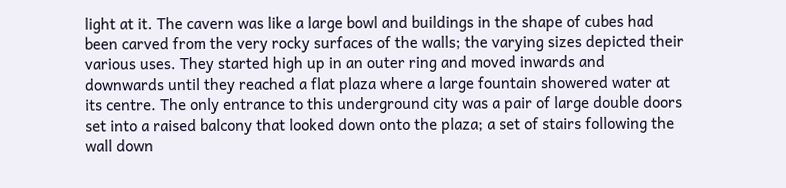light at it. The cavern was like a large bowl and buildings in the shape of cubes had been carved from the very rocky surfaces of the walls; the varying sizes depicted their various uses. They started high up in an outer ring and moved inwards and downwards until they reached a flat plaza where a large fountain showered water at its centre. The only entrance to this underground city was a pair of large double doors set into a raised balcony that looked down onto the plaza; a set of stairs following the wall down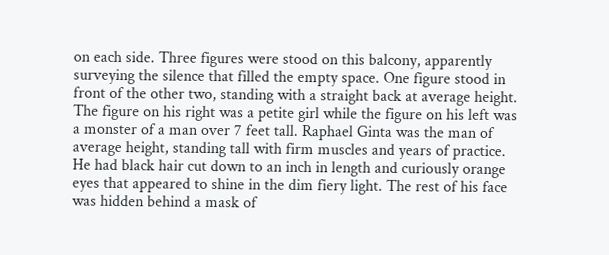on each side. Three figures were stood on this balcony, apparently surveying the silence that filled the empty space. One figure stood in front of the other two, standing with a straight back at average height. The figure on his right was a petite girl while the figure on his left was a monster of a man over 7 feet tall. Raphael Ginta was the man of average height, standing tall with firm muscles and years of practice. He had black hair cut down to an inch in length and curiously orange eyes that appeared to shine in the dim fiery light. The rest of his face was hidden behind a mask of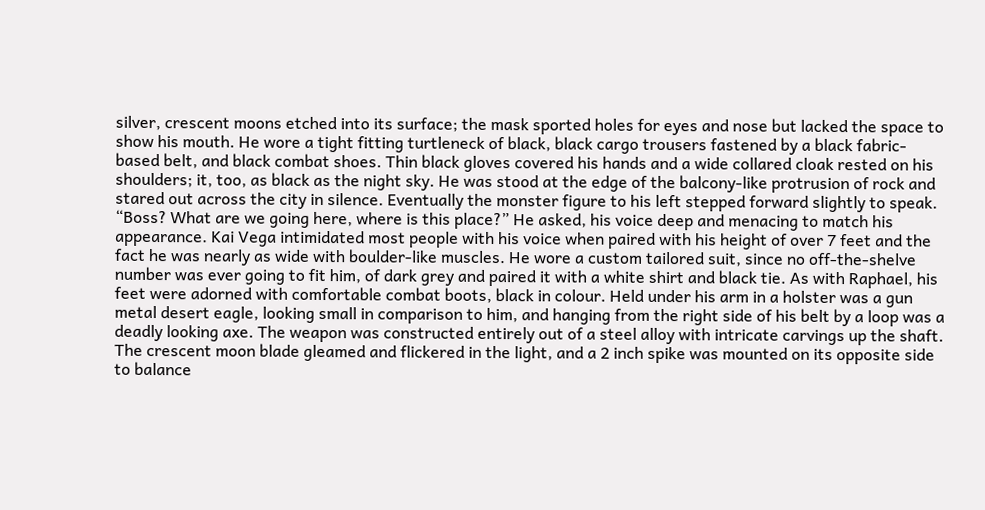silver, crescent moons etched into its surface; the mask sported holes for eyes and nose but lacked the space to show his mouth. He wore a tight fitting turtleneck of black, black cargo trousers fastened by a black fabric-based belt, and black combat shoes. Thin black gloves covered his hands and a wide collared cloak rested on his shoulders; it, too, as black as the night sky. He was stood at the edge of the balcony-like protrusion of rock and stared out across the city in silence. Eventually the monster figure to his left stepped forward slightly to speak. “Boss? What are we going here, where is this place?” He asked, his voice deep and menacing to match his appearance. Kai Vega intimidated most people with his voice when paired with his height of over 7 feet and the fact he was nearly as wide with boulder-like muscles. He wore a custom tailored suit, since no off-the-shelve number was ever going to fit him, of dark grey and paired it with a white shirt and black tie. As with Raphael, his feet were adorned with comfortable combat boots, black in colour. Held under his arm in a holster was a gun metal desert eagle, looking small in comparison to him, and hanging from the right side of his belt by a loop was a deadly looking axe. The weapon was constructed entirely out of a steel alloy with intricate carvings up the shaft. The crescent moon blade gleamed and flickered in the light, and a 2 inch spike was mounted on its opposite side to balance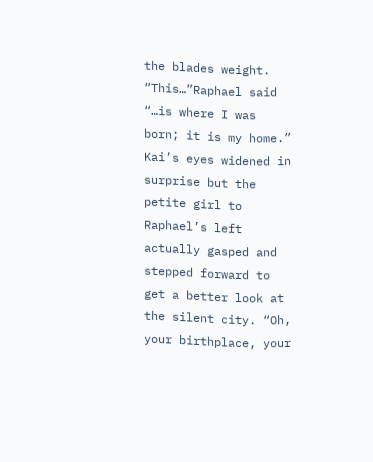the blades weight. “This…”Raphael said “…is where I was born; it is my home.” Kai’s eyes widened in surprise but the petite girl to Raphael’s left actually gasped and stepped forward to get a better look at the silent city. “Oh, your birthplace, your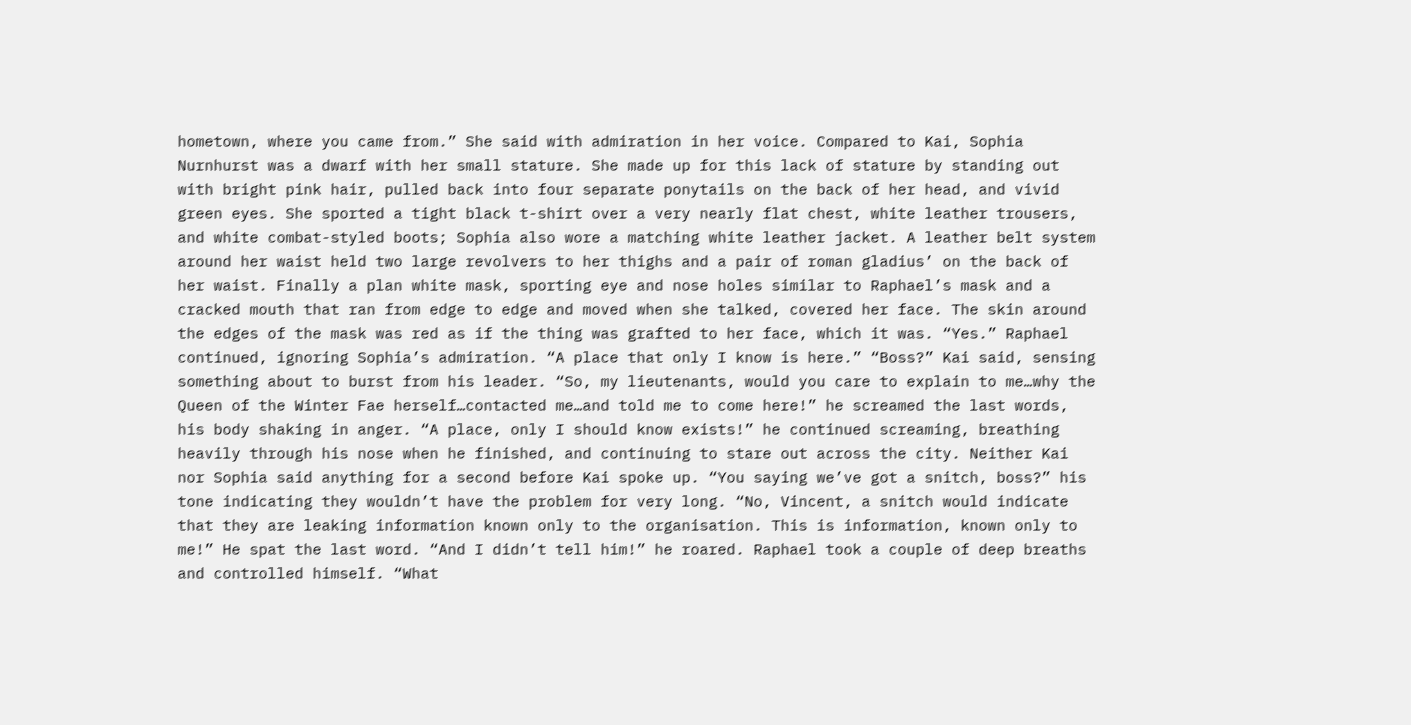hometown, where you came from.” She said with admiration in her voice. Compared to Kai, Sophia Nurnhurst was a dwarf with her small stature. She made up for this lack of stature by standing out with bright pink hair, pulled back into four separate ponytails on the back of her head, and vivid green eyes. She sported a tight black t-shirt over a very nearly flat chest, white leather trousers, and white combat-styled boots; Sophia also wore a matching white leather jacket. A leather belt system around her waist held two large revolvers to her thighs and a pair of roman gladius’ on the back of her waist. Finally a plan white mask, sporting eye and nose holes similar to Raphael’s mask and a cracked mouth that ran from edge to edge and moved when she talked, covered her face. The skin around the edges of the mask was red as if the thing was grafted to her face, which it was. “Yes.” Raphael continued, ignoring Sophia’s admiration. “A place that only I know is here.” “Boss?” Kai said, sensing something about to burst from his leader. “So, my lieutenants, would you care to explain to me…why the Queen of the Winter Fae herself…contacted me…and told me to come here!” he screamed the last words, his body shaking in anger. “A place, only I should know exists!” he continued screaming, breathing heavily through his nose when he finished, and continuing to stare out across the city. Neither Kai nor Sophia said anything for a second before Kai spoke up. “You saying we’ve got a snitch, boss?” his tone indicating they wouldn’t have the problem for very long. “No, Vincent, a snitch would indicate that they are leaking information known only to the organisation. This is information, known only to me!” He spat the last word. “And I didn’t tell him!” he roared. Raphael took a couple of deep breaths and controlled himself. “What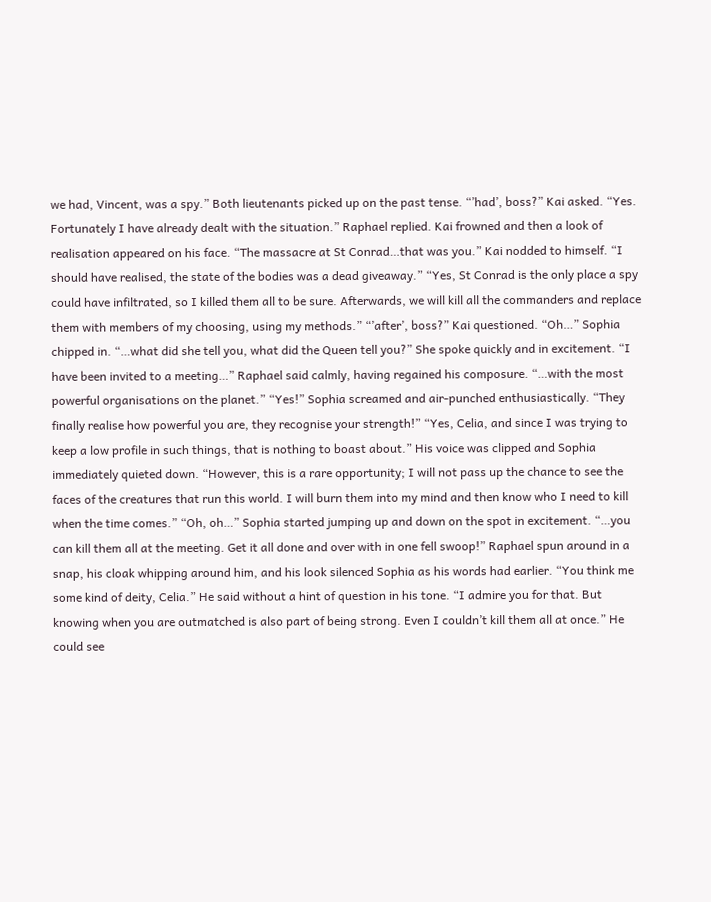we had, Vincent, was a spy.” Both lieutenants picked up on the past tense. “’had’, boss?” Kai asked. “Yes. Fortunately I have already dealt with the situation.” Raphael replied. Kai frowned and then a look of realisation appeared on his face. “The massacre at St Conrad…that was you.” Kai nodded to himself. “I should have realised, the state of the bodies was a dead giveaway.” “Yes, St Conrad is the only place a spy could have infiltrated, so I killed them all to be sure. Afterwards, we will kill all the commanders and replace them with members of my choosing, using my methods.” “’after’, boss?” Kai questioned. “Oh…” Sophia chipped in. “…what did she tell you, what did the Queen tell you?” She spoke quickly and in excitement. “I have been invited to a meeting…” Raphael said calmly, having regained his composure. “…with the most powerful organisations on the planet.” “Yes!” Sophia screamed and air-punched enthusiastically. “They finally realise how powerful you are, they recognise your strength!” “Yes, Celia, and since I was trying to keep a low profile in such things, that is nothing to boast about.” His voice was clipped and Sophia immediately quieted down. “However, this is a rare opportunity; I will not pass up the chance to see the faces of the creatures that run this world. I will burn them into my mind and then know who I need to kill when the time comes.” “Oh, oh…” Sophia started jumping up and down on the spot in excitement. “…you can kill them all at the meeting. Get it all done and over with in one fell swoop!” Raphael spun around in a snap, his cloak whipping around him, and his look silenced Sophia as his words had earlier. “You think me some kind of deity, Celia.” He said without a hint of question in his tone. “I admire you for that. But knowing when you are outmatched is also part of being strong. Even I couldn’t kill them all at once.” He could see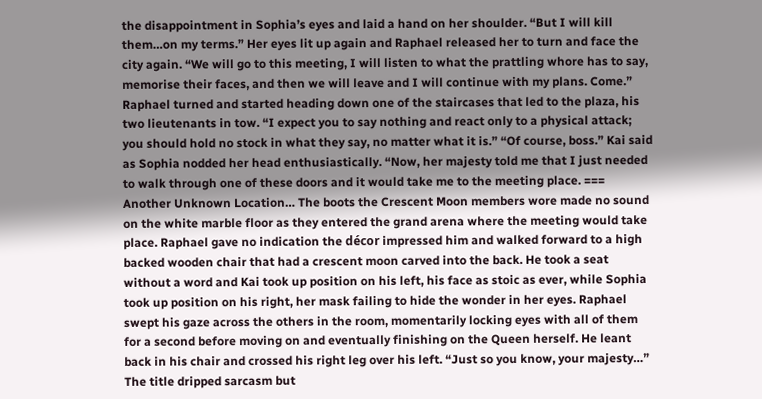the disappointment in Sophia’s eyes and laid a hand on her shoulder. “But I will kill them…on my terms.” Her eyes lit up again and Raphael released her to turn and face the city again. “We will go to this meeting, I will listen to what the prattling whore has to say, memorise their faces, and then we will leave and I will continue with my plans. Come.” Raphael turned and started heading down one of the staircases that led to the plaza, his two lieutenants in tow. “I expect you to say nothing and react only to a physical attack; you should hold no stock in what they say, no matter what it is.” “Of course, boss.” Kai said as Sophia nodded her head enthusiastically. “Now, her majesty told me that I just needed to walk through one of these doors and it would take me to the meeting place. === Another Unknown Location… The boots the Crescent Moon members wore made no sound on the white marble floor as they entered the grand arena where the meeting would take place. Raphael gave no indication the décor impressed him and walked forward to a high backed wooden chair that had a crescent moon carved into the back. He took a seat without a word and Kai took up position on his left, his face as stoic as ever, while Sophia took up position on his right, her mask failing to hide the wonder in her eyes. Raphael swept his gaze across the others in the room, momentarily locking eyes with all of them for a second before moving on and eventually finishing on the Queen herself. He leant back in his chair and crossed his right leg over his left. “Just so you know, your majesty…” The title dripped sarcasm but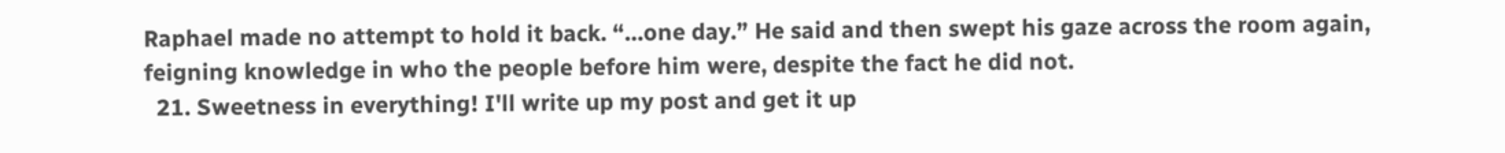Raphael made no attempt to hold it back. “…one day.” He said and then swept his gaze across the room again, feigning knowledge in who the people before him were, despite the fact he did not.
  21. Sweetness in everything! I'll write up my post and get it up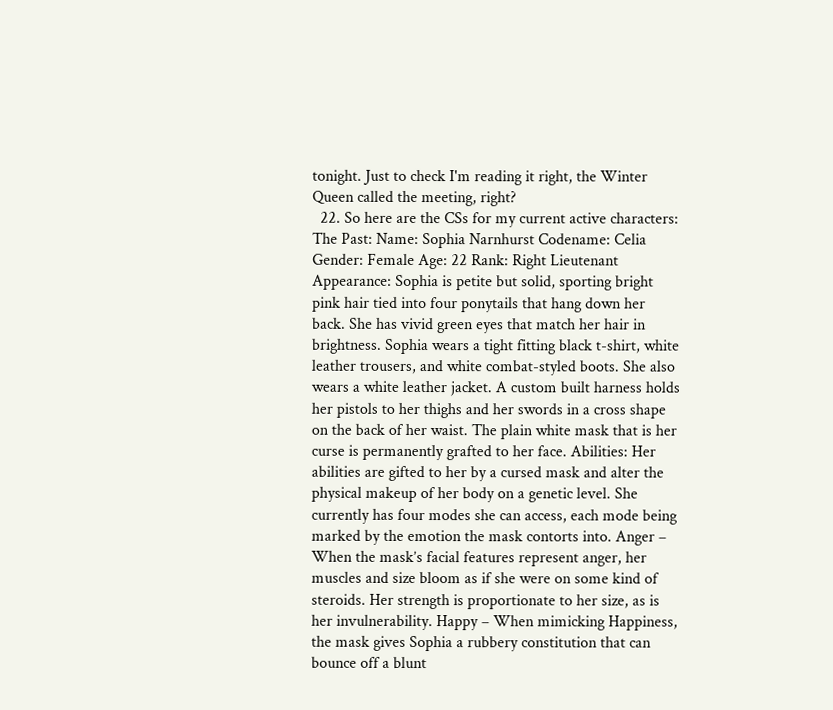tonight. Just to check I'm reading it right, the Winter Queen called the meeting, right?
  22. So here are the CSs for my current active characters: The Past: Name: Sophia Narnhurst Codename: Celia Gender: Female Age: 22 Rank: Right Lieutenant Appearance: Sophia is petite but solid, sporting bright pink hair tied into four ponytails that hang down her back. She has vivid green eyes that match her hair in brightness. Sophia wears a tight fitting black t-shirt, white leather trousers, and white combat-styled boots. She also wears a white leather jacket. A custom built harness holds her pistols to her thighs and her swords in a cross shape on the back of her waist. The plain white mask that is her curse is permanently grafted to her face. Abilities: Her abilities are gifted to her by a cursed mask and alter the physical makeup of her body on a genetic level. She currently has four modes she can access, each mode being marked by the emotion the mask contorts into. Anger – When the mask’s facial features represent anger, her muscles and size bloom as if she were on some kind of steroids. Her strength is proportionate to her size, as is her invulnerability. Happy – When mimicking Happiness, the mask gives Sophia a rubbery constitution that can bounce off a blunt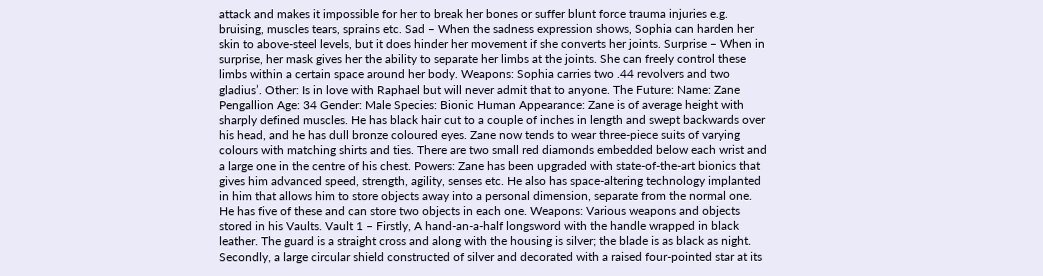attack and makes it impossible for her to break her bones or suffer blunt force trauma injuries e.g. bruising, muscles tears, sprains etc. Sad – When the sadness expression shows, Sophia can harden her skin to above-steel levels, but it does hinder her movement if she converts her joints. Surprise – When in surprise, her mask gives her the ability to separate her limbs at the joints. She can freely control these limbs within a certain space around her body. Weapons: Sophia carries two .44 revolvers and two gladius’. Other: Is in love with Raphael but will never admit that to anyone. The Future: Name: Zane Pengallion Age: 34 Gender: Male Species: Bionic Human Appearance: Zane is of average height with sharply defined muscles. He has black hair cut to a couple of inches in length and swept backwards over his head, and he has dull bronze coloured eyes. Zane now tends to wear three-piece suits of varying colours with matching shirts and ties. There are two small red diamonds embedded below each wrist and a large one in the centre of his chest. Powers: Zane has been upgraded with state-of-the-art bionics that gives him advanced speed, strength, agility, senses etc. He also has space-altering technology implanted in him that allows him to store objects away into a personal dimension, separate from the normal one. He has five of these and can store two objects in each one. Weapons: Various weapons and objects stored in his Vaults. Vault 1 – Firstly, A hand-an-a-half longsword with the handle wrapped in black leather. The guard is a straight cross and along with the housing is silver; the blade is as black as night. Secondly, a large circular shield constructed of silver and decorated with a raised four-pointed star at its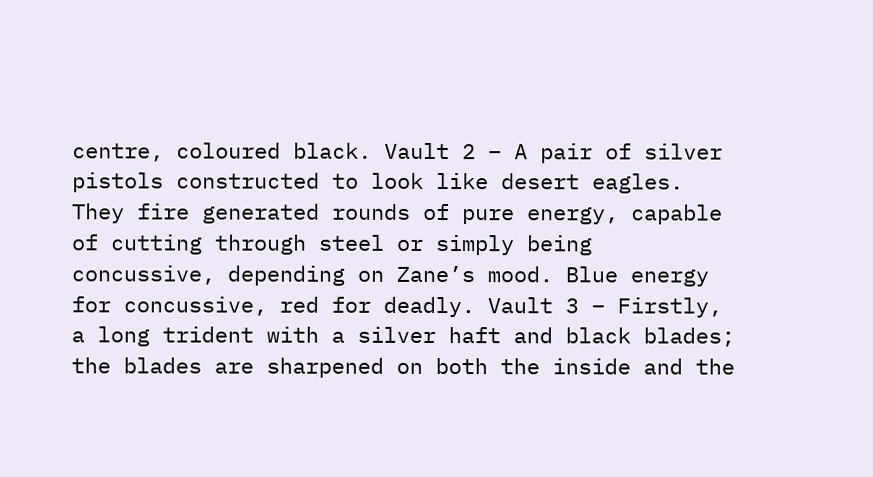centre, coloured black. Vault 2 – A pair of silver pistols constructed to look like desert eagles. They fire generated rounds of pure energy, capable of cutting through steel or simply being concussive, depending on Zane’s mood. Blue energy for concussive, red for deadly. Vault 3 – Firstly, a long trident with a silver haft and black blades; the blades are sharpened on both the inside and the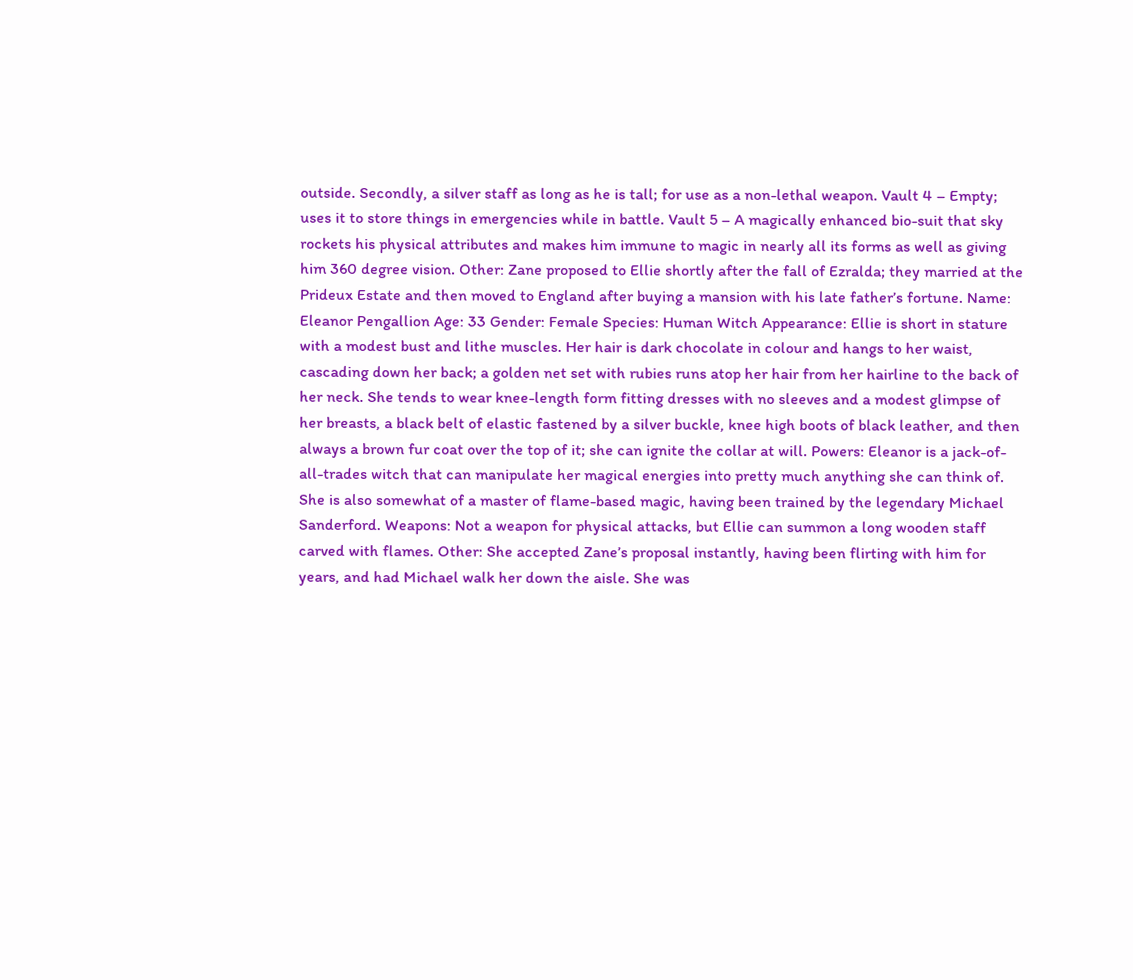outside. Secondly, a silver staff as long as he is tall; for use as a non-lethal weapon. Vault 4 – Empty; uses it to store things in emergencies while in battle. Vault 5 – A magically enhanced bio-suit that sky rockets his physical attributes and makes him immune to magic in nearly all its forms as well as giving him 360 degree vision. Other: Zane proposed to Ellie shortly after the fall of Ezralda; they married at the Prideux Estate and then moved to England after buying a mansion with his late father’s fortune. Name: Eleanor Pengallion Age: 33 Gender: Female Species: Human Witch Appearance: Ellie is short in stature with a modest bust and lithe muscles. Her hair is dark chocolate in colour and hangs to her waist, cascading down her back; a golden net set with rubies runs atop her hair from her hairline to the back of her neck. She tends to wear knee-length form fitting dresses with no sleeves and a modest glimpse of her breasts, a black belt of elastic fastened by a silver buckle, knee high boots of black leather, and then always a brown fur coat over the top of it; she can ignite the collar at will. Powers: Eleanor is a jack-of-all-trades witch that can manipulate her magical energies into pretty much anything she can think of. She is also somewhat of a master of flame-based magic, having been trained by the legendary Michael Sanderford. Weapons: Not a weapon for physical attacks, but Ellie can summon a long wooden staff carved with flames. Other: She accepted Zane’s proposal instantly, having been flirting with him for years, and had Michael walk her down the aisle. She was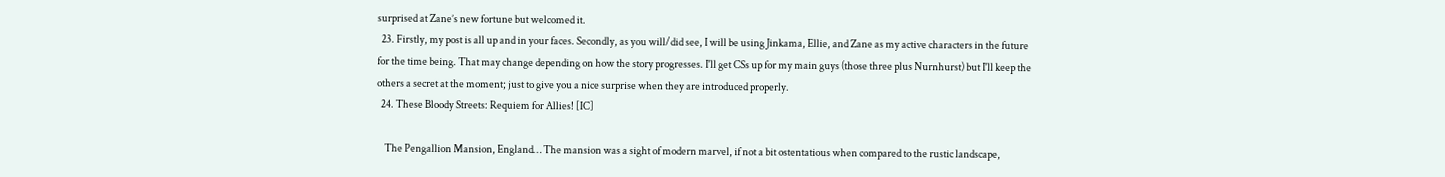surprised at Zane’s new fortune but welcomed it.
  23. Firstly, my post is all up and in your faces. Secondly, as you will/did see, I will be using Jinkama, Ellie, and Zane as my active characters in the future for the time being. That may change depending on how the story progresses. I'll get CSs up for my main guys (those three plus Nurnhurst) but I'll keep the others a secret at the moment; just to give you a nice surprise when they are introduced properly.
  24. These Bloody Streets: Requiem for Allies! [IC]

    The Pengallion Mansion, England… The mansion was a sight of modern marvel, if not a bit ostentatious when compared to the rustic landscape,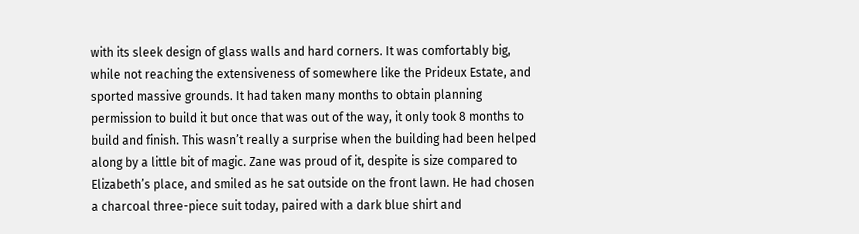with its sleek design of glass walls and hard corners. It was comfortably big, while not reaching the extensiveness of somewhere like the Prideux Estate, and sported massive grounds. It had taken many months to obtain planning permission to build it but once that was out of the way, it only took 8 months to build and finish. This wasn’t really a surprise when the building had been helped along by a little bit of magic. Zane was proud of it, despite is size compared to Elizabeth’s place, and smiled as he sat outside on the front lawn. He had chosen a charcoal three-piece suit today, paired with a dark blue shirt and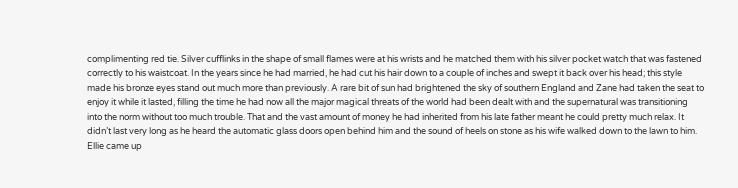complimenting red tie. Silver cufflinks in the shape of small flames were at his wrists and he matched them with his silver pocket watch that was fastened correctly to his waistcoat. In the years since he had married, he had cut his hair down to a couple of inches and swept it back over his head; this style made his bronze eyes stand out much more than previously. A rare bit of sun had brightened the sky of southern England and Zane had taken the seat to enjoy it while it lasted, filling the time he had now all the major magical threats of the world had been dealt with and the supernatural was transitioning into the norm without too much trouble. That and the vast amount of money he had inherited from his late father meant he could pretty much relax. It didn’t last very long as he heard the automatic glass doors open behind him and the sound of heels on stone as his wife walked down to the lawn to him. Ellie came up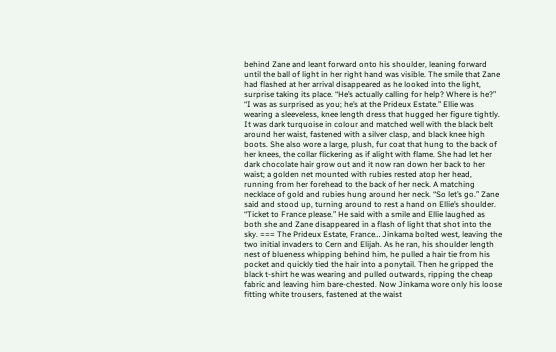behind Zane and leant forward onto his shoulder, leaning forward until the ball of light in her right hand was visible. The smile that Zane had flashed at her arrival disappeared as he looked into the light, surprise taking its place. “He’s actually calling for help? Where is he?” “I was as surprised as you; he’s at the Prideux Estate.” Ellie was wearing a sleeveless, knee length dress that hugged her figure tightly. It was dark turquoise in colour and matched well with the black belt around her waist, fastened with a silver clasp, and black knee high boots. She also wore a large, plush, fur coat that hung to the back of her knees, the collar flickering as if alight with flame. She had let her dark chocolate hair grow out and it now ran down her back to her waist; a golden net mounted with rubies rested atop her head, running from her forehead to the back of her neck. A matching necklace of gold and rubies hung around her neck. “So let’s go.” Zane said and stood up, turning around to rest a hand on Ellie’s shoulder. “Ticket to France please.” He said with a smile and Ellie laughed as both she and Zane disappeared in a flash of light that shot into the sky. === The Prideux Estate, France… Jinkama bolted west, leaving the two initial invaders to Cern and Elijah. As he ran, his shoulder length nest of blueness whipping behind him, he pulled a hair tie from his pocket and quickly tied the hair into a ponytail. Then he gripped the black t-shirt he was wearing and pulled outwards, ripping the cheap fabric and leaving him bare-chested. Now Jinkama wore only his loose fitting white trousers, fastened at the waist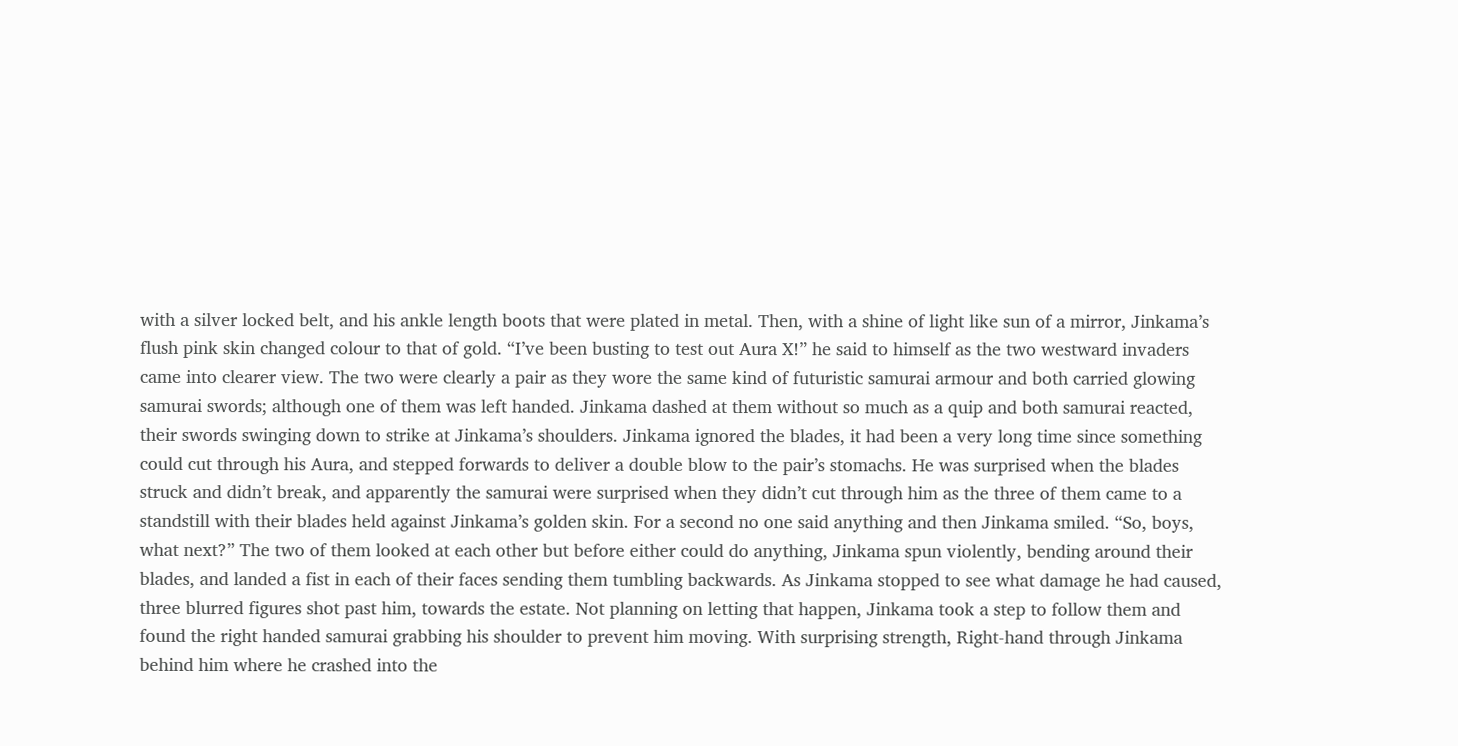with a silver locked belt, and his ankle length boots that were plated in metal. Then, with a shine of light like sun of a mirror, Jinkama’s flush pink skin changed colour to that of gold. “I’ve been busting to test out Aura X!” he said to himself as the two westward invaders came into clearer view. The two were clearly a pair as they wore the same kind of futuristic samurai armour and both carried glowing samurai swords; although one of them was left handed. Jinkama dashed at them without so much as a quip and both samurai reacted, their swords swinging down to strike at Jinkama’s shoulders. Jinkama ignored the blades, it had been a very long time since something could cut through his Aura, and stepped forwards to deliver a double blow to the pair’s stomachs. He was surprised when the blades struck and didn’t break, and apparently the samurai were surprised when they didn’t cut through him as the three of them came to a standstill with their blades held against Jinkama’s golden skin. For a second no one said anything and then Jinkama smiled. “So, boys, what next?” The two of them looked at each other but before either could do anything, Jinkama spun violently, bending around their blades, and landed a fist in each of their faces sending them tumbling backwards. As Jinkama stopped to see what damage he had caused, three blurred figures shot past him, towards the estate. Not planning on letting that happen, Jinkama took a step to follow them and found the right handed samurai grabbing his shoulder to prevent him moving. With surprising strength, Right-hand through Jinkama behind him where he crashed into the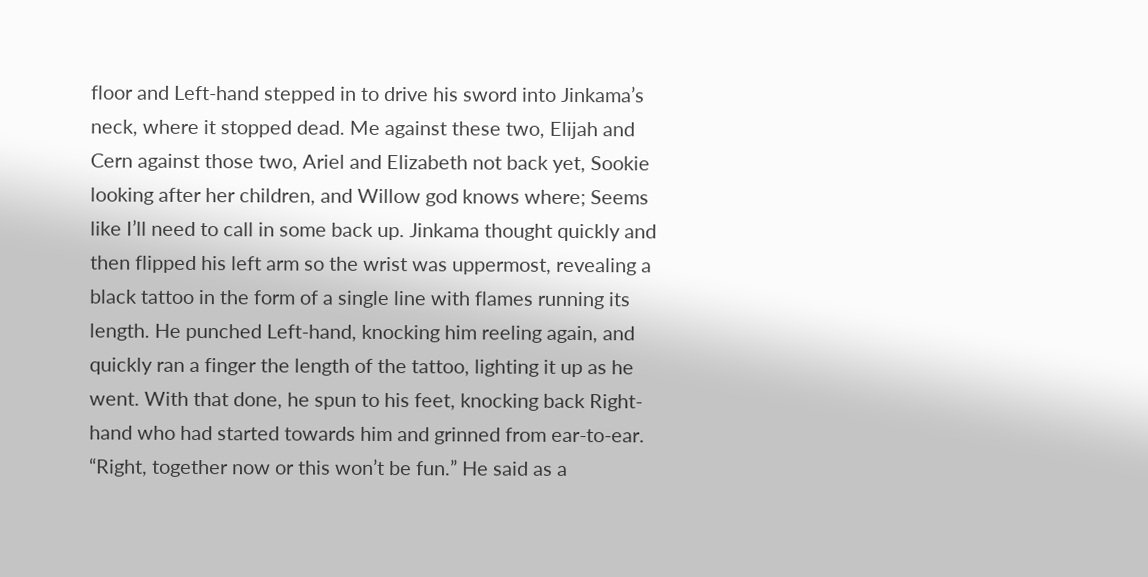floor and Left-hand stepped in to drive his sword into Jinkama’s neck, where it stopped dead. Me against these two, Elijah and Cern against those two, Ariel and Elizabeth not back yet, Sookie looking after her children, and Willow god knows where; Seems like I’ll need to call in some back up. Jinkama thought quickly and then flipped his left arm so the wrist was uppermost, revealing a black tattoo in the form of a single line with flames running its length. He punched Left-hand, knocking him reeling again, and quickly ran a finger the length of the tattoo, lighting it up as he went. With that done, he spun to his feet, knocking back Right-hand who had started towards him and grinned from ear-to-ear. “Right, together now or this won’t be fun.” He said as a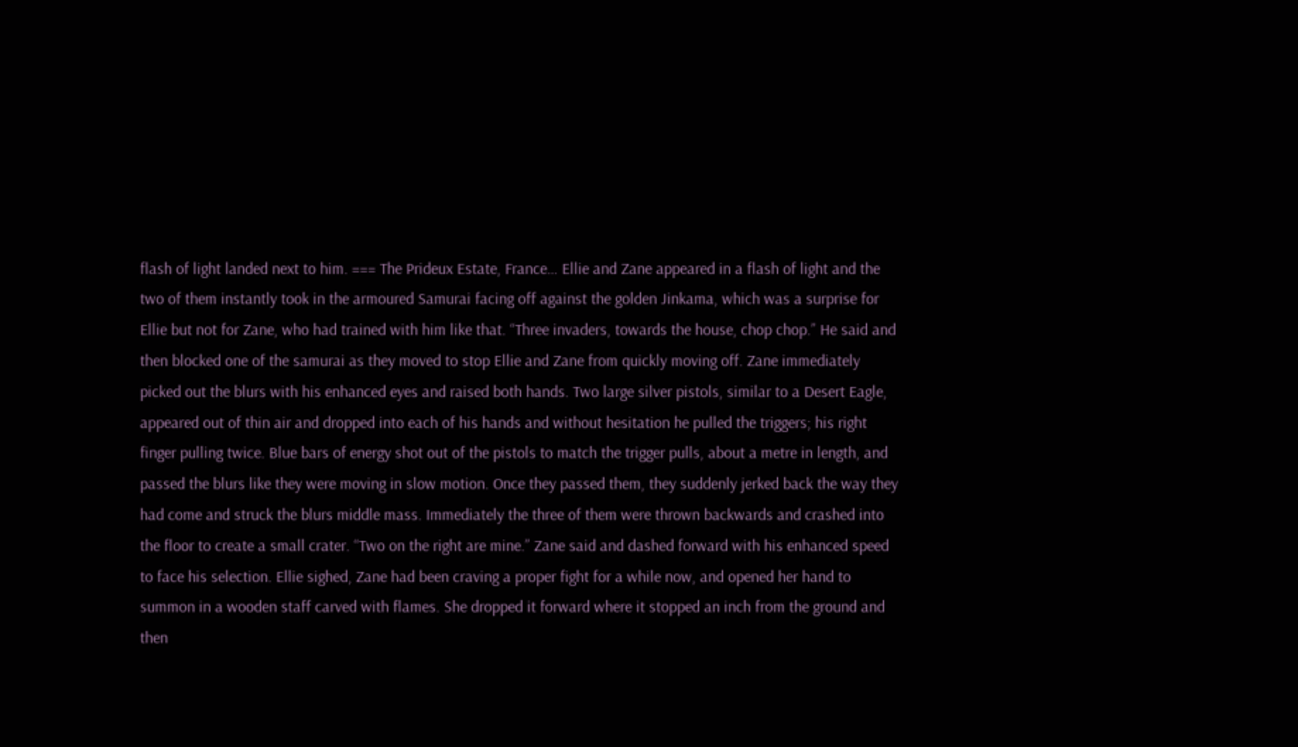flash of light landed next to him. === The Prideux Estate, France… Ellie and Zane appeared in a flash of light and the two of them instantly took in the armoured Samurai facing off against the golden Jinkama, which was a surprise for Ellie but not for Zane, who had trained with him like that. “Three invaders, towards the house, chop chop.” He said and then blocked one of the samurai as they moved to stop Ellie and Zane from quickly moving off. Zane immediately picked out the blurs with his enhanced eyes and raised both hands. Two large silver pistols, similar to a Desert Eagle, appeared out of thin air and dropped into each of his hands and without hesitation he pulled the triggers; his right finger pulling twice. Blue bars of energy shot out of the pistols to match the trigger pulls, about a metre in length, and passed the blurs like they were moving in slow motion. Once they passed them, they suddenly jerked back the way they had come and struck the blurs middle mass. Immediately the three of them were thrown backwards and crashed into the floor to create a small crater. “Two on the right are mine.” Zane said and dashed forward with his enhanced speed to face his selection. Ellie sighed, Zane had been craving a proper fight for a while now, and opened her hand to summon in a wooden staff carved with flames. She dropped it forward where it stopped an inch from the ground and then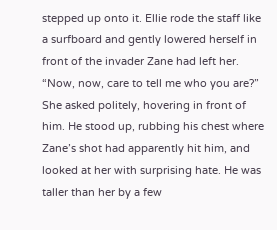stepped up onto it. Ellie rode the staff like a surfboard and gently lowered herself in front of the invader Zane had left her. “Now, now, care to tell me who you are?” She asked politely, hovering in front of him. He stood up, rubbing his chest where Zane’s shot had apparently hit him, and looked at her with surprising hate. He was taller than her by a few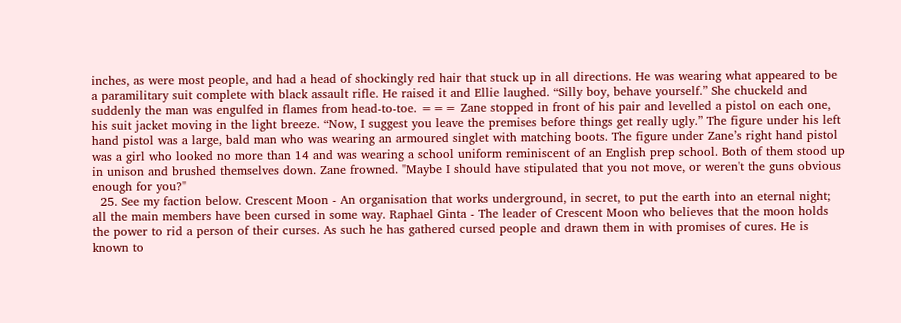inches, as were most people, and had a head of shockingly red hair that stuck up in all directions. He was wearing what appeared to be a paramilitary suit complete with black assault rifle. He raised it and Ellie laughed. “Silly boy, behave yourself.” She chuckeld and suddenly the man was engulfed in flames from head-to-toe. === Zane stopped in front of his pair and levelled a pistol on each one, his suit jacket moving in the light breeze. “Now, I suggest you leave the premises before things get really ugly.” The figure under his left hand pistol was a large, bald man who was wearing an armoured singlet with matching boots. The figure under Zane’s right hand pistol was a girl who looked no more than 14 and was wearing a school uniform reminiscent of an English prep school. Both of them stood up in unison and brushed themselves down. Zane frowned. "Maybe I should have stipulated that you not move, or weren't the guns obvious enough for you?"
  25. See my faction below. Crescent Moon - An organisation that works underground, in secret, to put the earth into an eternal night; all the main members have been cursed in some way. Raphael Ginta - The leader of Crescent Moon who believes that the moon holds the power to rid a person of their curses. As such he has gathered cursed people and drawn them in with promises of cures. He is known to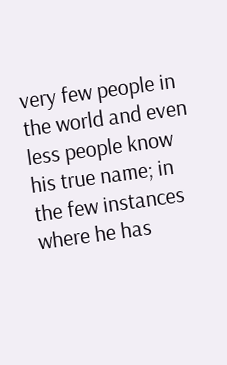very few people in the world and even less people know his true name; in the few instances where he has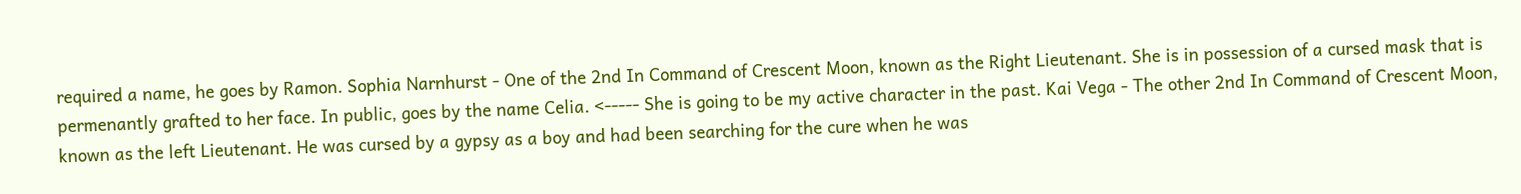required a name, he goes by Ramon. Sophia Narnhurst - One of the 2nd In Command of Crescent Moon, known as the Right Lieutenant. She is in possession of a cursed mask that is permenantly grafted to her face. In public, goes by the name Celia. <----- She is going to be my active character in the past. Kai Vega - The other 2nd In Command of Crescent Moon, known as the left Lieutenant. He was cursed by a gypsy as a boy and had been searching for the cure when he was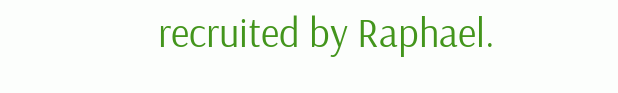recruited by Raphael.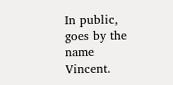In public, goes by the name Vincent.